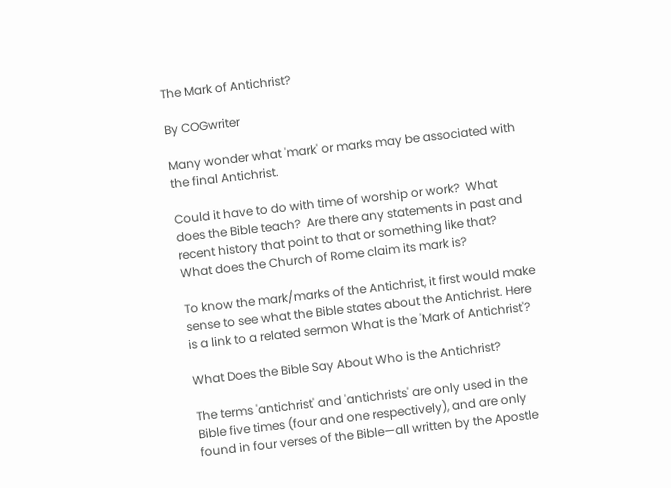The Mark of Antichrist?

By COGwriter

Many wonder what 'mark' or marks may be associated with the final Antichrist.

Could it have to do with time of worship or work?  What does the Bible teach?  Are there any statements in past and recent history that point to that or something like that? What does the Church of Rome claim its mark is?

To know the mark/marks of the Antichrist, it first would make sense to see what the Bible states about the Antichrist. Here is a link to a related sermon What is the 'Mark of Antichrist'?

What Does the Bible Say About Who is the Antichrist?

The terms 'antichrist' and 'antichrists' are only used in the Bible five times (four and one respectively), and are only found in four verses of the Bible—all written by the Apostle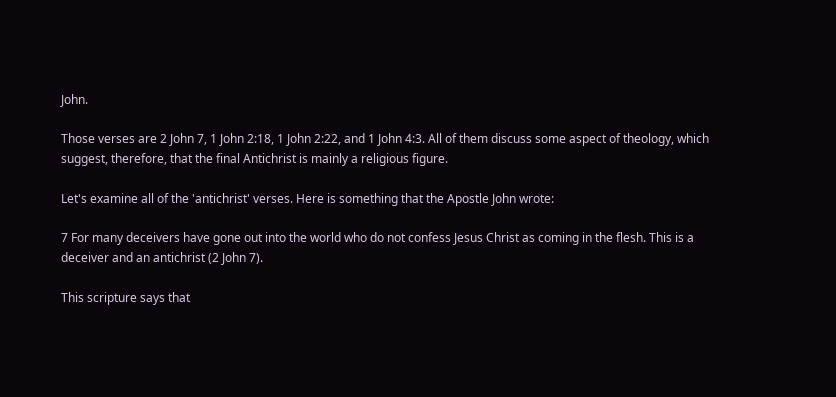John.

Those verses are 2 John 7, 1 John 2:18, 1 John 2:22, and 1 John 4:3. All of them discuss some aspect of theology, which suggest, therefore, that the final Antichrist is mainly a religious figure.

Let's examine all of the 'antichrist' verses. Here is something that the Apostle John wrote:

7 For many deceivers have gone out into the world who do not confess Jesus Christ as coming in the flesh. This is a deceiver and an antichrist (2 John 7).

This scripture says that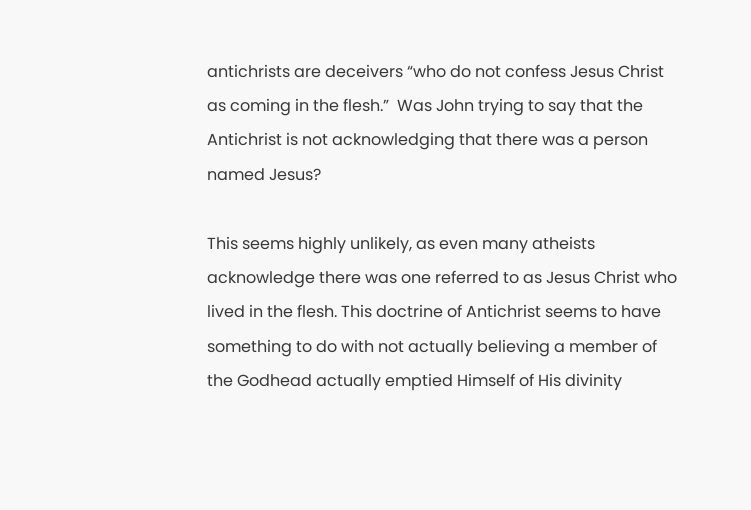antichrists are deceivers “who do not confess Jesus Christ as coming in the flesh.”  Was John trying to say that the Antichrist is not acknowledging that there was a person named Jesus?

This seems highly unlikely, as even many atheists acknowledge there was one referred to as Jesus Christ who lived in the flesh. This doctrine of Antichrist seems to have something to do with not actually believing a member of the Godhead actually emptied Himself of His divinity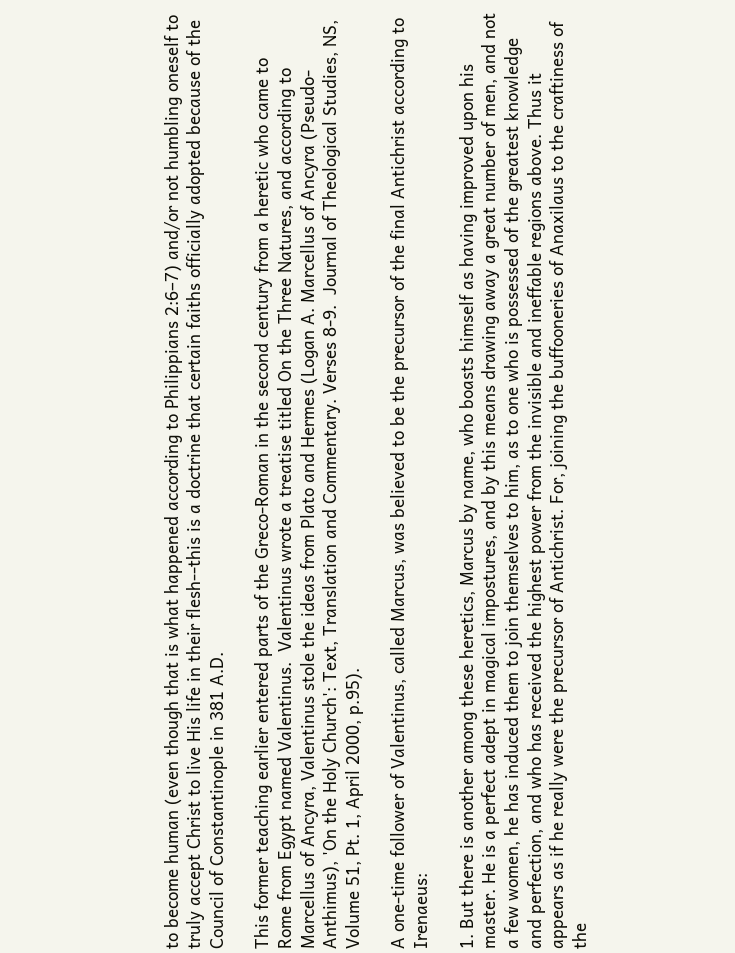to become human (even though that is what happened according to Philippians 2:6–7) and/or not humbling oneself to truly accept Christ to live His life in their flesh--this is a doctrine that certain faiths officially adopted because of the Council of Constantinople in 381 A.D.

This former teaching earlier entered parts of the Greco-Roman in the second century from a heretic who came to Rome from Egypt named Valentinus.  Valentinus wrote a treatise titled On the Three Natures, and according to Marcellus of Ancyra, Valentinus stole the ideas from Plato and Hermes (Logan A. Marcellus of Ancyra (Pseudo-Anthimus), 'On the Holy Church': Text, Translation and Commentary. Verses 8-9.  Journal of Theological Studies, NS, Volume 51, Pt. 1, April 2000, p.95).

A one-time follower of Valentinus, called Marcus, was believed to be the precursor of the final Antichrist according to Irenaeus:

1. But there is another among these heretics, Marcus by name, who boasts himself as having improved upon his master. He is a perfect adept in magical impostures, and by this means drawing away a great number of men, and not a few women, he has induced them to join themselves to him, as to one who is possessed of the greatest knowledge and perfection, and who has received the highest power from the invisible and ineffable regions above. Thus it appears as if he really were the precursor of Antichrist. For, joining the buffooneries of Anaxilaus to the craftiness of the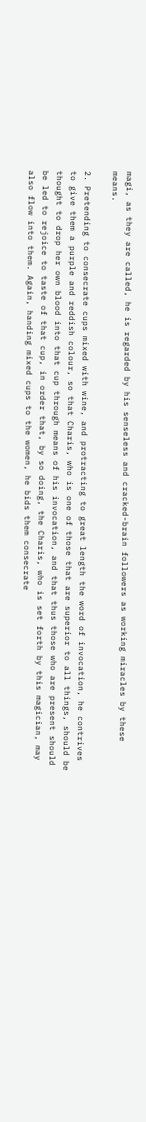magi, as they are called, he is regarded by his senseless and cracked-brain followers as working miracles by these means.

2. Pretending to consecrate cups mixed with wine, and protracting to great length the word of invocation, he contrives to give them a purple and reddish colour, so that Charis, who is one of those that are superior to all things, should be thought to drop her own blood into that cup through means of his invocation, and that thus those who are present should be led to rejoice to taste of that cup, in order that, by so doing, the Charis, who is set forth by this magician, may also flow into them. Again, handing mixed cups to the women, he bids them consecrate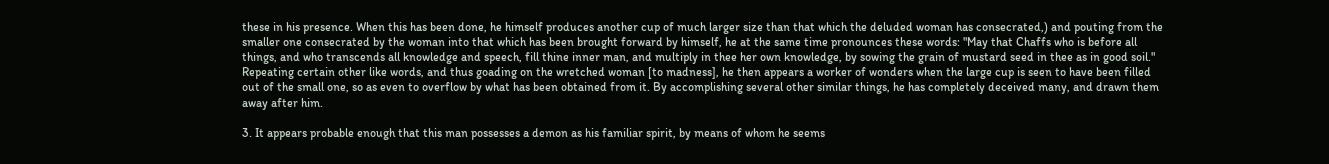these in his presence. When this has been done, he himself produces another cup of much larger size than that which the deluded woman has consecrated,) and pouting from the smaller one consecrated by the woman into that which has been brought forward by himself, he at the same time pronounces these words: "May that Chaffs who is before all things, and who transcends all knowledge and speech, fill thine inner man, and multiply in thee her own knowledge, by sowing the grain of mustard seed in thee as in good soil." Repeating certain other like words, and thus goading on the wretched woman [to madness], he then appears a worker of wonders when the large cup is seen to have been filled out of the small one, so as even to overflow by what has been obtained from it. By accomplishing several other similar things, he has completely deceived many, and drawn them away after him.

3. It appears probable enough that this man possesses a demon as his familiar spirit, by means of whom he seems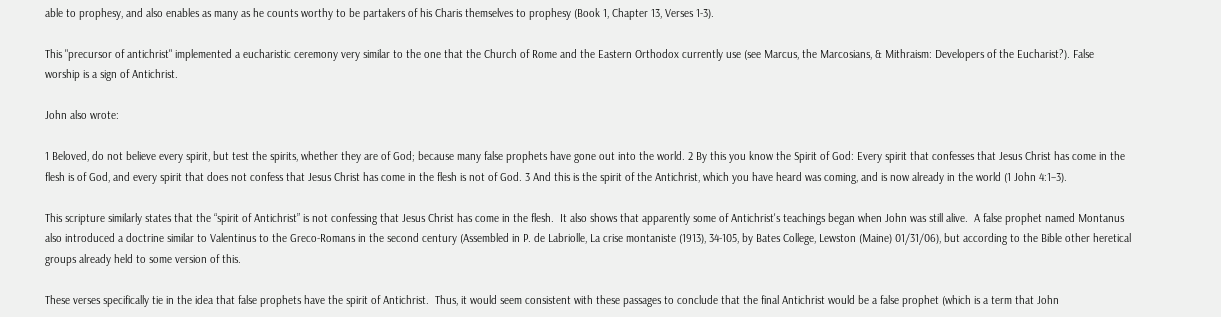able to prophesy, and also enables as many as he counts worthy to be partakers of his Charis themselves to prophesy (Book 1, Chapter 13, Verses 1-3).

This "precursor of antichrist" implemented a eucharistic ceremony very similar to the one that the Church of Rome and the Eastern Orthodox currently use (see Marcus, the Marcosians, & Mithraism: Developers of the Eucharist?). False worship is a sign of Antichrist.

John also wrote:

1 Beloved, do not believe every spirit, but test the spirits, whether they are of God; because many false prophets have gone out into the world. 2 By this you know the Spirit of God: Every spirit that confesses that Jesus Christ has come in the flesh is of God, and every spirit that does not confess that Jesus Christ has come in the flesh is not of God. 3 And this is the spirit of the Antichrist, which you have heard was coming, and is now already in the world (1 John 4:1–3).

This scripture similarly states that the “spirit of Antichrist” is not confessing that Jesus Christ has come in the flesh.  It also shows that apparently some of Antichrist's teachings began when John was still alive.  A false prophet named Montanus also introduced a doctrine similar to Valentinus to the Greco-Romans in the second century (Assembled in P. de Labriolle, La crise montaniste (1913), 34-105, by Bates College, Lewston (Maine) 01/31/06), but according to the Bible other heretical groups already held to some version of this.

These verses specifically tie in the idea that false prophets have the spirit of Antichrist.  Thus, it would seem consistent with these passages to conclude that the final Antichrist would be a false prophet (which is a term that John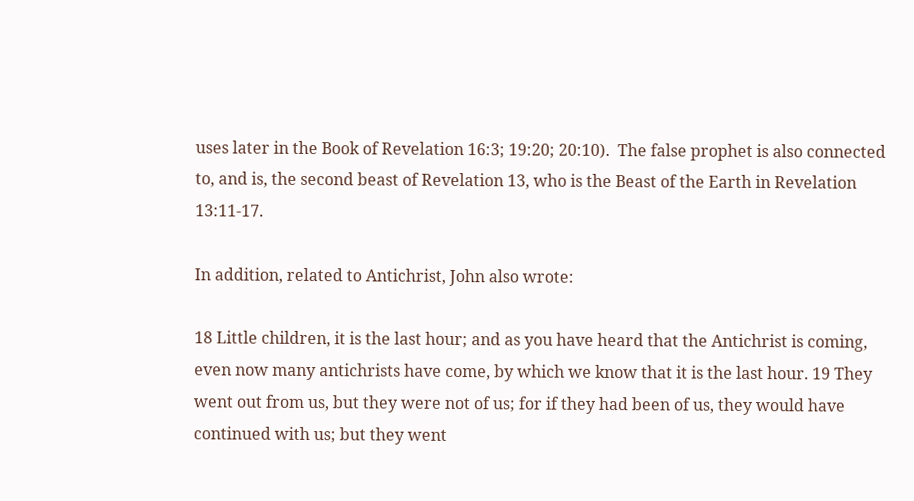uses later in the Book of Revelation 16:3; 19:20; 20:10).  The false prophet is also connected to, and is, the second beast of Revelation 13, who is the Beast of the Earth in Revelation 13:11-17.

In addition, related to Antichrist, John also wrote:

18 Little children, it is the last hour; and as you have heard that the Antichrist is coming, even now many antichrists have come, by which we know that it is the last hour. 19 They went out from us, but they were not of us; for if they had been of us, they would have continued with us; but they went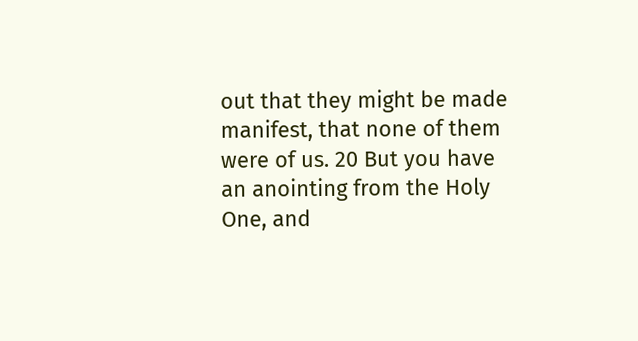out that they might be made manifest, that none of them were of us. 20 But you have an anointing from the Holy One, and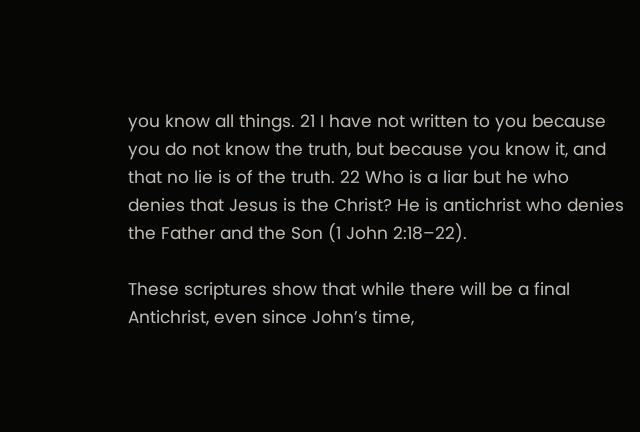you know all things. 21 I have not written to you because you do not know the truth, but because you know it, and that no lie is of the truth. 22 Who is a liar but he who denies that Jesus is the Christ? He is antichrist who denies the Father and the Son (1 John 2:18–22).

These scriptures show that while there will be a final Antichrist, even since John’s time,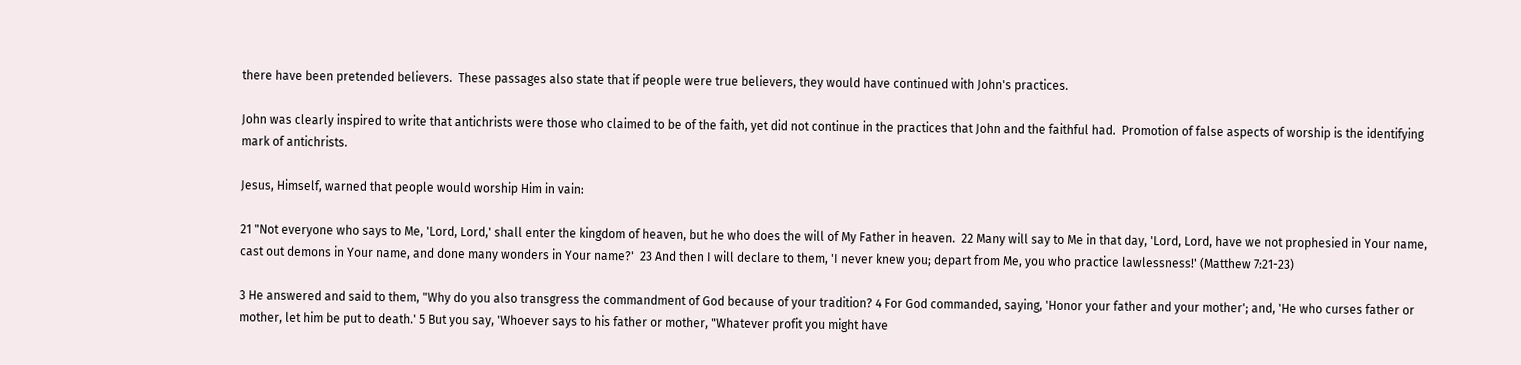there have been pretended believers.  These passages also state that if people were true believers, they would have continued with John's practices.

John was clearly inspired to write that antichrists were those who claimed to be of the faith, yet did not continue in the practices that John and the faithful had.  Promotion of false aspects of worship is the identifying mark of antichrists.

Jesus, Himself, warned that people would worship Him in vain:

21 "Not everyone who says to Me, 'Lord, Lord,' shall enter the kingdom of heaven, but he who does the will of My Father in heaven.  22 Many will say to Me in that day, 'Lord, Lord, have we not prophesied in Your name, cast out demons in Your name, and done many wonders in Your name?'  23 And then I will declare to them, 'I never knew you; depart from Me, you who practice lawlessness!' (Matthew 7:21-23)

3 He answered and said to them, "Why do you also transgress the commandment of God because of your tradition? 4 For God commanded, saying, 'Honor your father and your mother'; and, 'He who curses father or mother, let him be put to death.' 5 But you say, 'Whoever says to his father or mother, "Whatever profit you might have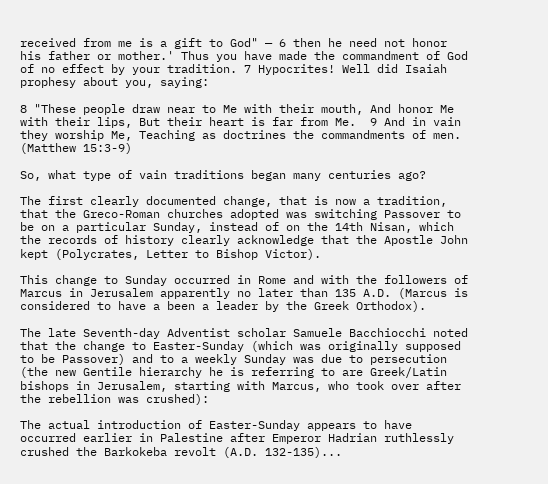received from me is a gift to God" — 6 then he need not honor his father or mother.' Thus you have made the commandment of God of no effect by your tradition. 7 Hypocrites! Well did Isaiah prophesy about you, saying:

8 "These people draw near to Me with their mouth, And honor Me with their lips, But their heart is far from Me.  9 And in vain they worship Me, Teaching as doctrines the commandments of men. (Matthew 15:3-9)

So, what type of vain traditions began many centuries ago?

The first clearly documented change, that is now a tradition, that the Greco-Roman churches adopted was switching Passover to be on a particular Sunday, instead of on the 14th Nisan, which the records of history clearly acknowledge that the Apostle John kept (Polycrates, Letter to Bishop Victor).

This change to Sunday occurred in Rome and with the followers of Marcus in Jerusalem apparently no later than 135 A.D. (Marcus is considered to have a been a leader by the Greek Orthodox).

The late Seventh-day Adventist scholar Samuele Bacchiocchi noted that the change to Easter-Sunday (which was originally supposed to be Passover) and to a weekly Sunday was due to persecution (the new Gentile hierarchy he is referring to are Greek/Latin bishops in Jerusalem, starting with Marcus, who took over after the rebellion was crushed):

The actual introduction of Easter-Sunday appears to have occurred earlier in Palestine after Emperor Hadrian ruthlessly crushed the Barkokeba revolt (A.D. 132-135)...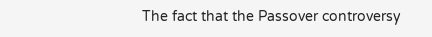The fact that the Passover controversy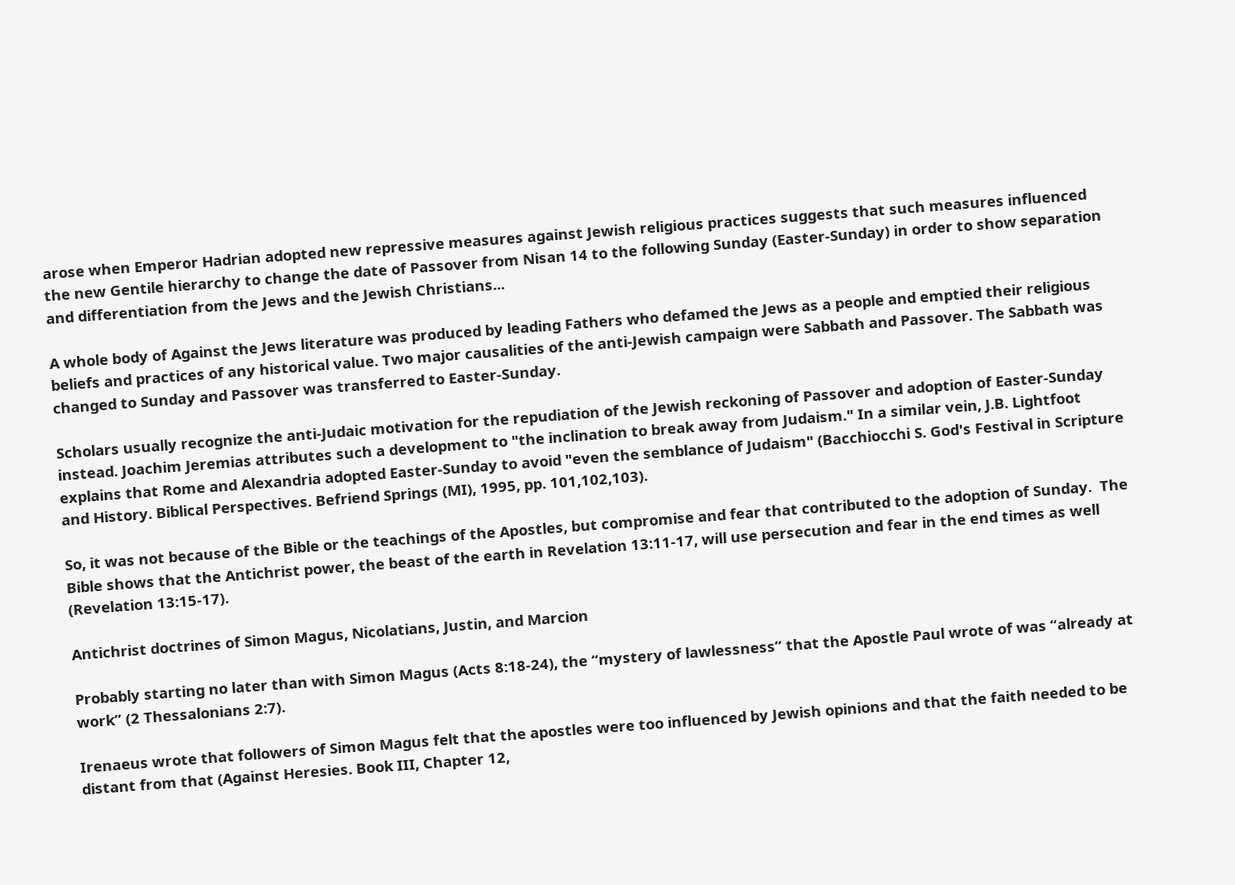arose when Emperor Hadrian adopted new repressive measures against Jewish religious practices suggests that such measures influenced the new Gentile hierarchy to change the date of Passover from Nisan 14 to the following Sunday (Easter-Sunday) in order to show separation and differentiation from the Jews and the Jewish Christians...

A whole body of Against the Jews literature was produced by leading Fathers who defamed the Jews as a people and emptied their religious beliefs and practices of any historical value. Two major causalities of the anti-Jewish campaign were Sabbath and Passover. The Sabbath was changed to Sunday and Passover was transferred to Easter-Sunday.

Scholars usually recognize the anti-Judaic motivation for the repudiation of the Jewish reckoning of Passover and adoption of Easter-Sunday instead. Joachim Jeremias attributes such a development to "the inclination to break away from Judaism." In a similar vein, J.B. Lightfoot explains that Rome and Alexandria adopted Easter-Sunday to avoid "even the semblance of Judaism" (Bacchiocchi S. God's Festival in Scripture and History. Biblical Perspectives. Befriend Springs (MI), 1995, pp. 101,102,103).

So, it was not because of the Bible or the teachings of the Apostles, but compromise and fear that contributed to the adoption of Sunday.  The Bible shows that the Antichrist power, the beast of the earth in Revelation 13:11-17, will use persecution and fear in the end times as well (Revelation 13:15-17).

Antichrist doctrines of Simon Magus, Nicolatians, Justin, and Marcion

Probably starting no later than with Simon Magus (Acts 8:18-24), the “mystery of lawlessness” that the Apostle Paul wrote of was “already at work” (2 Thessalonians 2:7).

Irenaeus wrote that followers of Simon Magus felt that the apostles were too influenced by Jewish opinions and that the faith needed to be distant from that (Against Heresies. Book III, Chapter 12,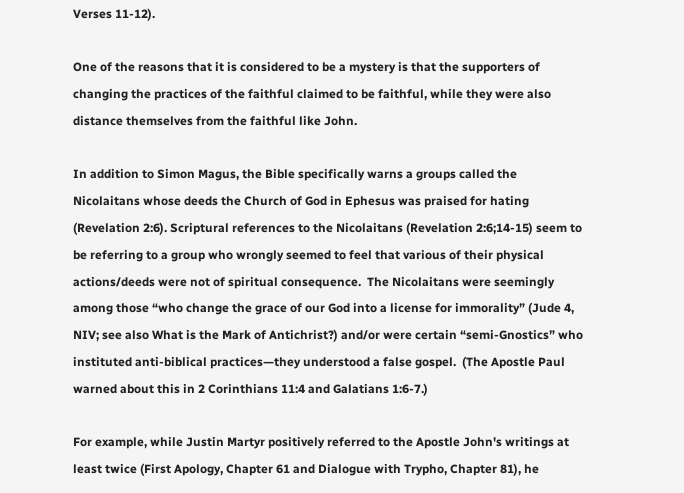Verses 11-12).

One of the reasons that it is considered to be a mystery is that the supporters of changing the practices of the faithful claimed to be faithful, while they were also distance themselves from the faithful like John.

In addition to Simon Magus, the Bible specifically warns a groups called the Nicolaitans whose deeds the Church of God in Ephesus was praised for hating (Revelation 2:6). Scriptural references to the Nicolaitans (Revelation 2:6;14-15) seem to be referring to a group who wrongly seemed to feel that various of their physical actions/deeds were not of spiritual consequence.  The Nicolaitans were seemingly among those “who change the grace of our God into a license for immorality” (Jude 4, NIV; see also What is the Mark of Antichrist?) and/or were certain “semi-Gnostics” who instituted anti-biblical practices—they understood a false gospel.  (The Apostle Paul warned about this in 2 Corinthians 11:4 and Galatians 1:6-7.)

For example, while Justin Martyr positively referred to the Apostle John's writings at least twice (First Apology, Chapter 61 and Dialogue with Trypho, Chapter 81), he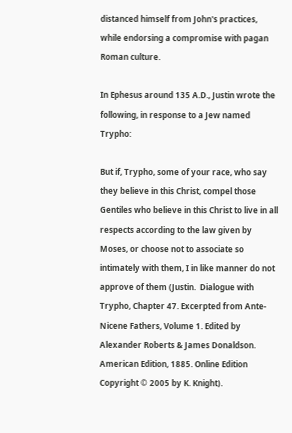distanced himself from John's practices, while endorsing a compromise with pagan Roman culture.

In Ephesus around 135 A.D., Justin wrote the following, in response to a Jew named Trypho:

But if, Trypho, some of your race, who say they believe in this Christ, compel those Gentiles who believe in this Christ to live in all respects according to the law given by Moses, or choose not to associate so intimately with them, I in like manner do not approve of them (Justin.  Dialogue with Trypho, Chapter 47. Excerpted from Ante-Nicene Fathers, Volume 1. Edited by Alexander Roberts & James Donaldson. American Edition, 1885. Online Edition Copyright © 2005 by K. Knight).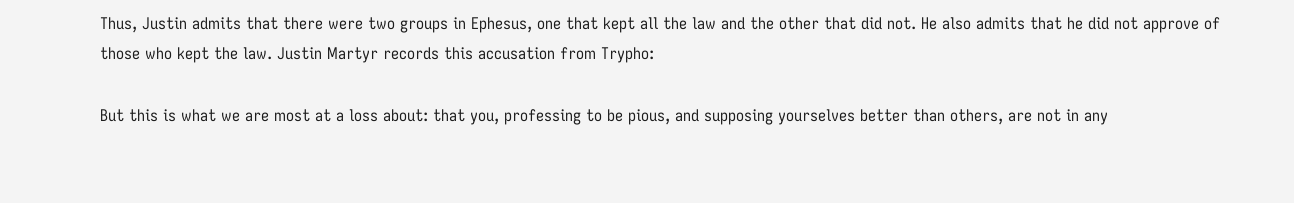Thus, Justin admits that there were two groups in Ephesus, one that kept all the law and the other that did not. He also admits that he did not approve of those who kept the law. Justin Martyr records this accusation from Trypho:

But this is what we are most at a loss about: that you, professing to be pious, and supposing yourselves better than others, are not in any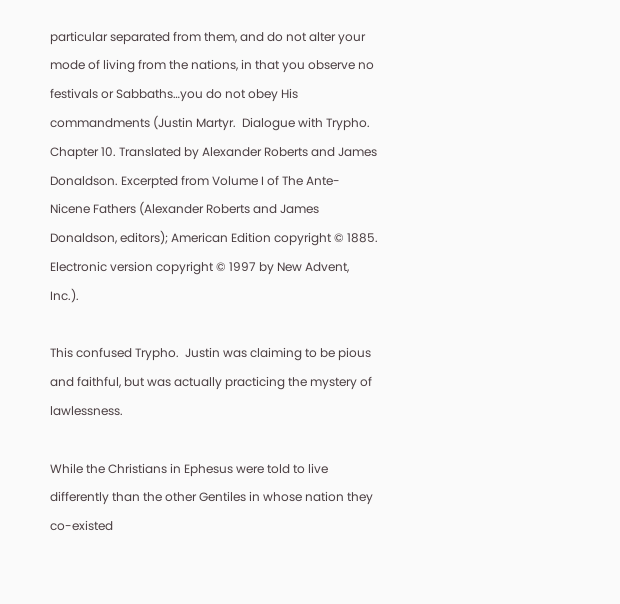particular separated from them, and do not alter your mode of living from the nations, in that you observe no festivals or Sabbaths…you do not obey His commandments (Justin Martyr.  Dialogue with Trypho. Chapter 10. Translated by Alexander Roberts and James Donaldson. Excerpted from Volume I of The Ante-Nicene Fathers (Alexander Roberts and James Donaldson, editors); American Edition copyright © 1885. Electronic version copyright © 1997 by New Advent, Inc.).

This confused Trypho.  Justin was claiming to be pious and faithful, but was actually practicing the mystery of lawlessness.

While the Christians in Ephesus were told to live differently than the other Gentiles in whose nation they co-existed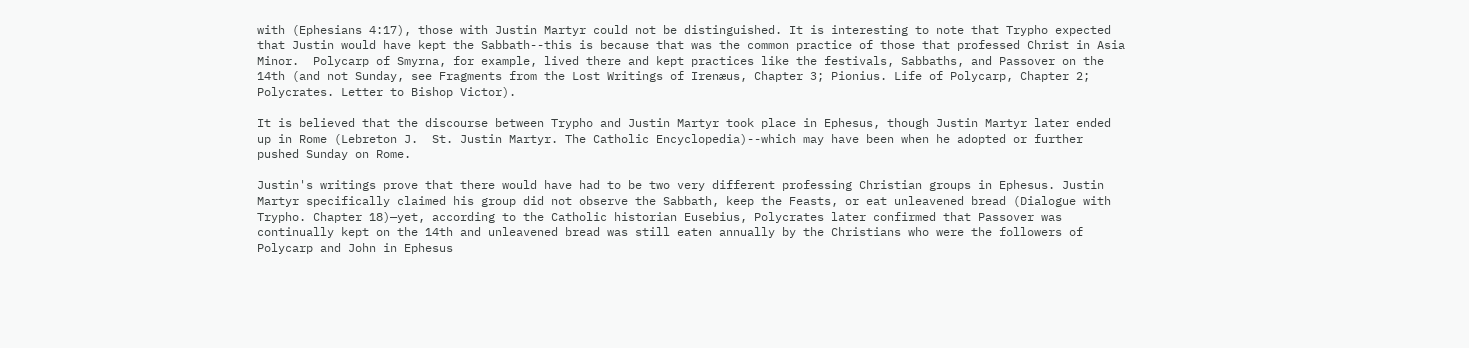with (Ephesians 4:17), those with Justin Martyr could not be distinguished. It is interesting to note that Trypho expected that Justin would have kept the Sabbath--this is because that was the common practice of those that professed Christ in Asia Minor.  Polycarp of Smyrna, for example, lived there and kept practices like the festivals, Sabbaths, and Passover on the 14th (and not Sunday, see Fragments from the Lost Writings of Irenæus, Chapter 3; Pionius. Life of Polycarp, Chapter 2; Polycrates. Letter to Bishop Victor).

It is believed that the discourse between Trypho and Justin Martyr took place in Ephesus, though Justin Martyr later ended up in Rome (Lebreton J.  St. Justin Martyr. The Catholic Encyclopedia)--which may have been when he adopted or further pushed Sunday on Rome.

Justin's writings prove that there would have had to be two very different professing Christian groups in Ephesus. Justin Martyr specifically claimed his group did not observe the Sabbath, keep the Feasts, or eat unleavened bread (Dialogue with Trypho. Chapter 18)—yet, according to the Catholic historian Eusebius, Polycrates later confirmed that Passover was continually kept on the 14th and unleavened bread was still eaten annually by the Christians who were the followers of Polycarp and John in Ephesus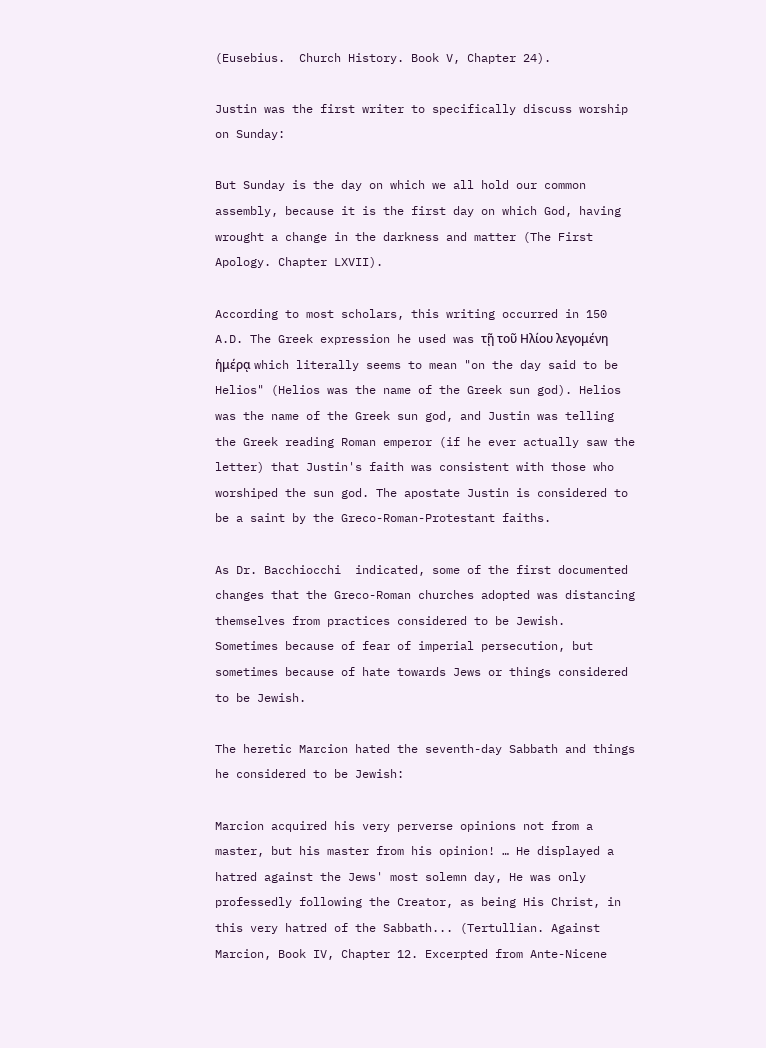(Eusebius.  Church History. Book V, Chapter 24).

Justin was the first writer to specifically discuss worship on Sunday:

But Sunday is the day on which we all hold our common assembly, because it is the first day on which God, having wrought a change in the darkness and matter (The First Apology. Chapter LXVII).

According to most scholars, this writing occurred in 150 A.D. The Greek expression he used was τῇ τοῦ Ηλίου λεγομένη ἡμέρᾳ which literally seems to mean "on the day said to be Helios" (Helios was the name of the Greek sun god). Helios was the name of the Greek sun god, and Justin was telling the Greek reading Roman emperor (if he ever actually saw the letter) that Justin's faith was consistent with those who worshiped the sun god. The apostate Justin is considered to be a saint by the Greco-Roman-Protestant faiths.

As Dr. Bacchiocchi  indicated, some of the first documented changes that the Greco-Roman churches adopted was distancing themselves from practices considered to be Jewish.  Sometimes because of fear of imperial persecution, but sometimes because of hate towards Jews or things considered to be Jewish.

The heretic Marcion hated the seventh-day Sabbath and things he considered to be Jewish:

Marcion acquired his very perverse opinions not from a master, but his master from his opinion! … He displayed a hatred against the Jews' most solemn day, He was only professedly following the Creator, as being His Christ, in this very hatred of the Sabbath... (Tertullian. Against Marcion, Book IV, Chapter 12. Excerpted from Ante-Nicene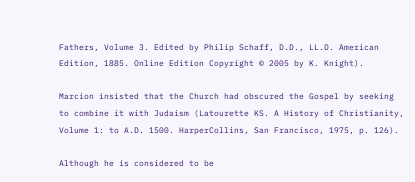Fathers, Volume 3. Edited by Philip Schaff, D.D., LL.D. American Edition, 1885. Online Edition Copyright © 2005 by K. Knight).

Marcion insisted that the Church had obscured the Gospel by seeking to combine it with Judaism (Latourette KS. A History of Christianity, Volume 1: to A.D. 1500. HarperCollins, San Francisco, 1975, p. 126).

Although he is considered to be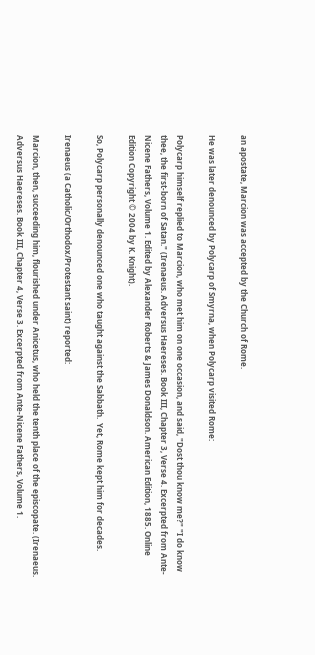an apostate, Marcion was accepted by the Church of Rome.

He was later denounced by Polycarp of Smyrna, when Polycarp visited Rome:

Polycarp himself replied to Marcion, who met him on one occasion, and said, "Dost thou know me?" "I do know thee, the first-born of Satan." (Irenaeus. Adversus Haereses. Book III, Chapter 3, Verse 4. Excerpted from Ante-Nicene Fathers, Volume 1. Edited by Alexander Roberts & James Donaldson. American Edition, 1885. Online Edition Copyright © 2004 by K. Knight).

So, Polycarp personally denounced one who taught against the Sabbath.  Yet, Rome kept him for decades.

Irenaeus (a Catholic/Orthodox/Protestant saint) reported:

Marcion, then, succeeding him, flourished under Anicetus, who held the tenth place of the episcopate. (Irenaeus. Adversus Haereses. Book III, Chapter 4, Verse 3. Excerpted from Ante-Nicene Fathers, Volume 1.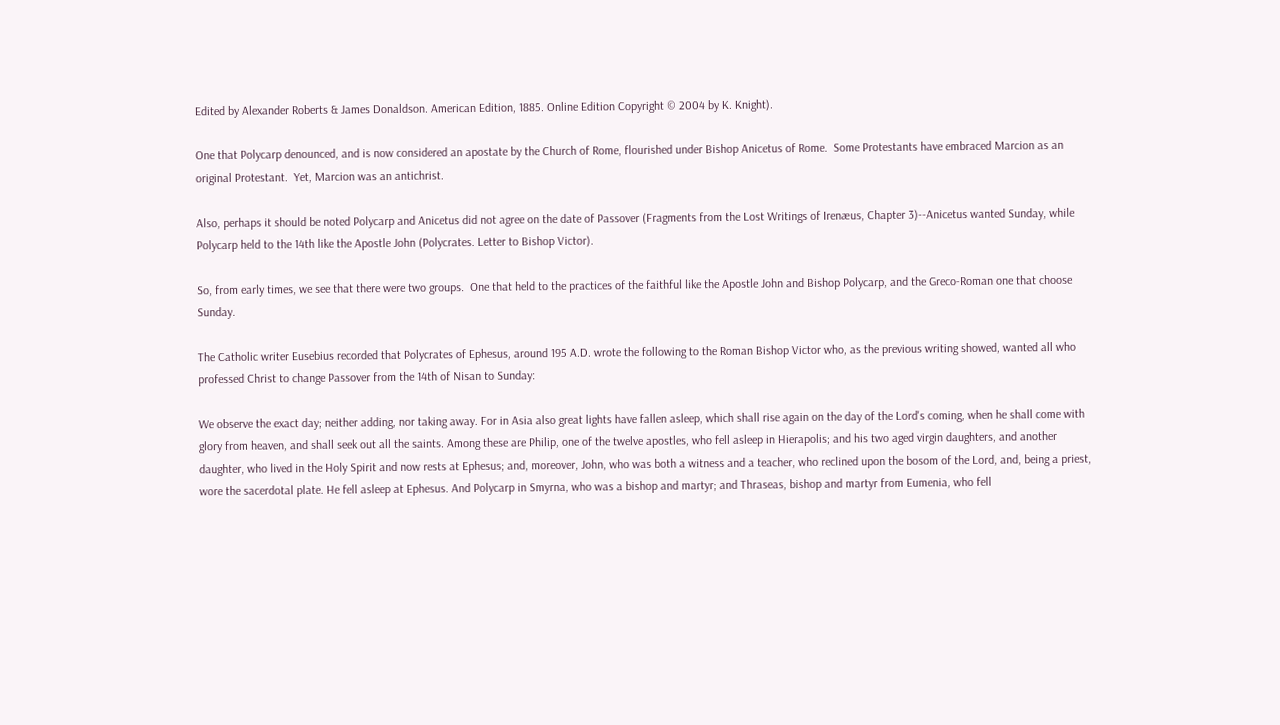Edited by Alexander Roberts & James Donaldson. American Edition, 1885. Online Edition Copyright © 2004 by K. Knight).

One that Polycarp denounced, and is now considered an apostate by the Church of Rome, flourished under Bishop Anicetus of Rome.  Some Protestants have embraced Marcion as an original Protestant.  Yet, Marcion was an antichrist.

Also, perhaps it should be noted Polycarp and Anicetus did not agree on the date of Passover (Fragments from the Lost Writings of Irenæus, Chapter 3)--Anicetus wanted Sunday, while Polycarp held to the 14th like the Apostle John (Polycrates. Letter to Bishop Victor).

So, from early times, we see that there were two groups.  One that held to the practices of the faithful like the Apostle John and Bishop Polycarp, and the Greco-Roman one that choose Sunday.

The Catholic writer Eusebius recorded that Polycrates of Ephesus, around 195 A.D. wrote the following to the Roman Bishop Victor who, as the previous writing showed, wanted all who professed Christ to change Passover from the 14th of Nisan to Sunday:

We observe the exact day; neither adding, nor taking away. For in Asia also great lights have fallen asleep, which shall rise again on the day of the Lord's coming, when he shall come with glory from heaven, and shall seek out all the saints. Among these are Philip, one of the twelve apostles, who fell asleep in Hierapolis; and his two aged virgin daughters, and another daughter, who lived in the Holy Spirit and now rests at Ephesus; and, moreover, John, who was both a witness and a teacher, who reclined upon the bosom of the Lord, and, being a priest, wore the sacerdotal plate. He fell asleep at Ephesus. And Polycarp in Smyrna, who was a bishop and martyr; and Thraseas, bishop and martyr from Eumenia, who fell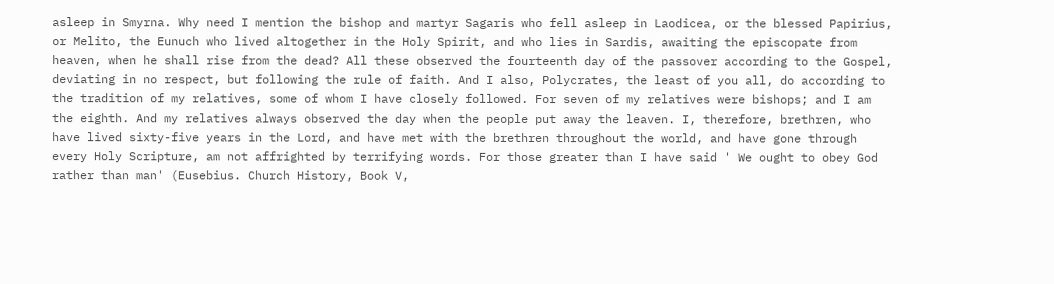asleep in Smyrna. Why need I mention the bishop and martyr Sagaris who fell asleep in Laodicea, or the blessed Papirius, or Melito, the Eunuch who lived altogether in the Holy Spirit, and who lies in Sardis, awaiting the episcopate from heaven, when he shall rise from the dead? All these observed the fourteenth day of the passover according to the Gospel, deviating in no respect, but following the rule of faith. And I also, Polycrates, the least of you all, do according to the tradition of my relatives, some of whom I have closely followed. For seven of my relatives were bishops; and I am the eighth. And my relatives always observed the day when the people put away the leaven. I, therefore, brethren, who have lived sixty-five years in the Lord, and have met with the brethren throughout the world, and have gone through every Holy Scripture, am not affrighted by terrifying words. For those greater than I have said ' We ought to obey God rather than man' (Eusebius. Church History, Book V,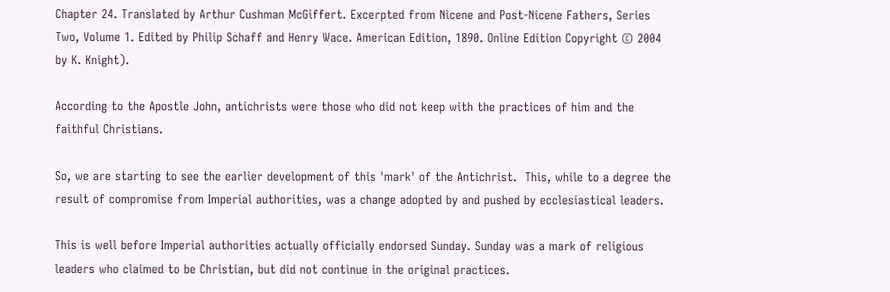Chapter 24. Translated by Arthur Cushman McGiffert. Excerpted from Nicene and Post-Nicene Fathers, Series Two, Volume 1. Edited by Philip Schaff and Henry Wace. American Edition, 1890. Online Edition Copyright © 2004 by K. Knight).

According to the Apostle John, antichrists were those who did not keep with the practices of him and the faithful Christians.

So, we are starting to see the earlier development of this 'mark' of the Antichrist.  This, while to a degree the result of compromise from Imperial authorities, was a change adopted by and pushed by ecclesiastical leaders.

This is well before Imperial authorities actually officially endorsed Sunday. Sunday was a mark of religious leaders who claimed to be Christian, but did not continue in the original practices.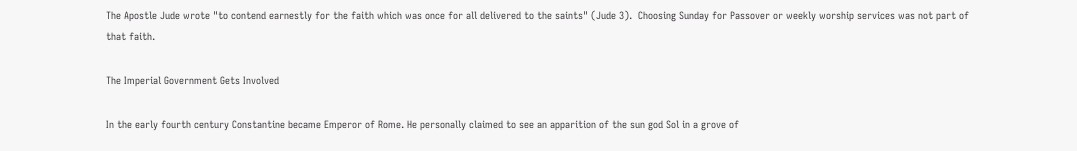The Apostle Jude wrote "to contend earnestly for the faith which was once for all delivered to the saints" (Jude 3).  Choosing Sunday for Passover or weekly worship services was not part of that faith.

The Imperial Government Gets Involved

In the early fourth century Constantine became Emperor of Rome. He personally claimed to see an apparition of the sun god Sol in a grove of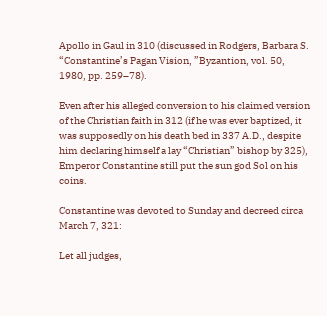Apollo in Gaul in 310 (discussed in Rodgers, Barbara S. “Constantine’s Pagan Vision, ”Byzantion, vol. 50, 1980, pp. 259–78).

Even after his alleged conversion to his claimed version of the Christian faith in 312 (if he was ever baptized, it was supposedly on his death bed in 337 A.D., despite him declaring himself a lay “Christian” bishop by 325), Emperor Constantine still put the sun god Sol on his coins.

Constantine was devoted to Sunday and decreed circa March 7, 321:

Let all judges,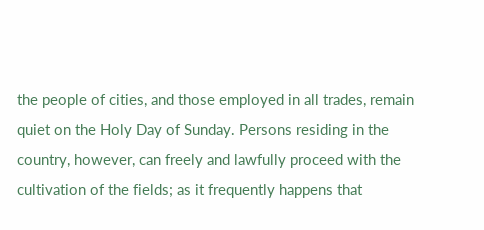the people of cities, and those employed in all trades, remain quiet on the Holy Day of Sunday. Persons residing in the country, however, can freely and lawfully proceed with the cultivation of the fields; as it frequently happens that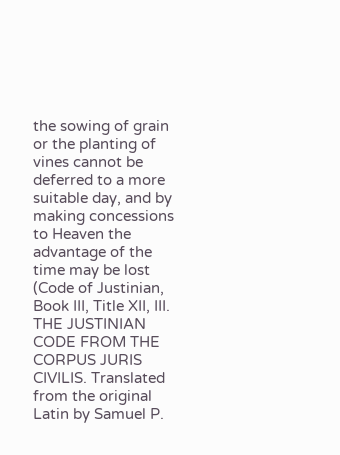the sowing of grain or the planting of vines cannot be deferred to a more suitable day, and by making concessions to Heaven the advantage of the time may be lost (Code of Justinian, Book III, Title XII, III. THE JUSTINIAN CODE FROM THE CORPUS JURIS CIVILIS. Translated from the original Latin by Samuel P.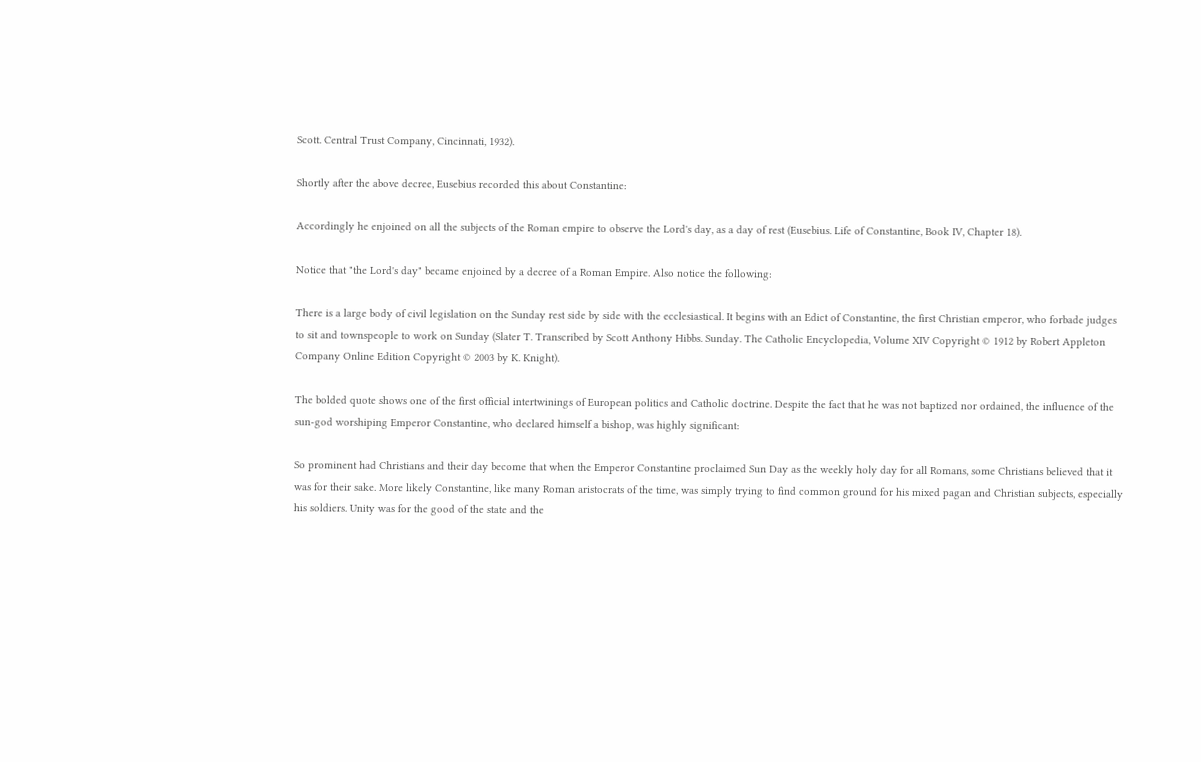Scott. Central Trust Company, Cincinnati, 1932).

Shortly after the above decree, Eusebius recorded this about Constantine:

Accordingly he enjoined on all the subjects of the Roman empire to observe the Lord's day, as a day of rest (Eusebius. Life of Constantine, Book IV, Chapter 18).

Notice that "the Lord's day" became enjoined by a decree of a Roman Empire. Also notice the following:

There is a large body of civil legislation on the Sunday rest side by side with the ecclesiastical. It begins with an Edict of Constantine, the first Christian emperor, who forbade judges to sit and townspeople to work on Sunday (Slater T. Transcribed by Scott Anthony Hibbs. Sunday. The Catholic Encyclopedia, Volume XIV Copyright © 1912 by Robert Appleton Company Online Edition Copyright © 2003 by K. Knight).

The bolded quote shows one of the first official intertwinings of European politics and Catholic doctrine. Despite the fact that he was not baptized nor ordained, the influence of the sun-god worshiping Emperor Constantine, who declared himself a bishop, was highly significant:

So prominent had Christians and their day become that when the Emperor Constantine proclaimed Sun Day as the weekly holy day for all Romans, some Christians believed that it was for their sake. More likely Constantine, like many Roman aristocrats of the time, was simply trying to find common ground for his mixed pagan and Christian subjects, especially his soldiers. Unity was for the good of the state and the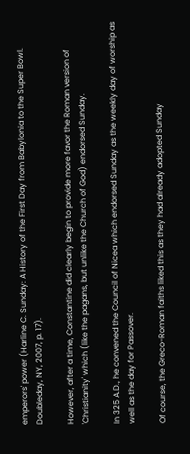emperors' power (Harline C. Sunday: A History of the First Day from Babylonia to the Super Bowl. Doubleday, NY, 2007, p. 17).

However, after a time, Constantine did clearly begin to provide more favor the Roman version of 'Christianity' which (like the pagans, but unlike the Church of God) endorsed Sunday.

In 325 A.D., he convened the Council of Nicea which endorsed Sunday as the weekly day of worship as well as the day for Passover.

Of course, the Greco-Roman faiths liked this as they had already adopted Sunday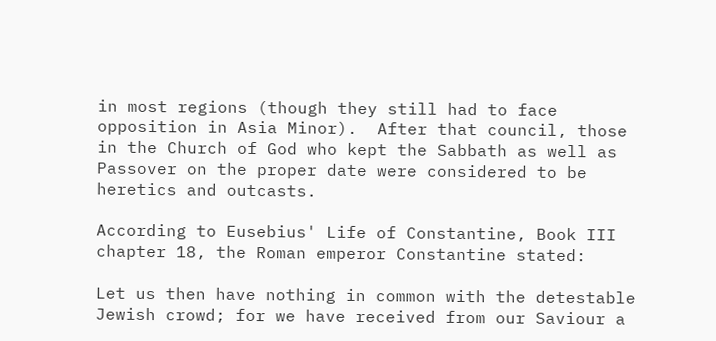in most regions (though they still had to face opposition in Asia Minor).  After that council, those in the Church of God who kept the Sabbath as well as Passover on the proper date were considered to be heretics and outcasts.

According to Eusebius' Life of Constantine, Book III chapter 18, the Roman emperor Constantine stated:

Let us then have nothing in common with the detestable Jewish crowd; for we have received from our Saviour a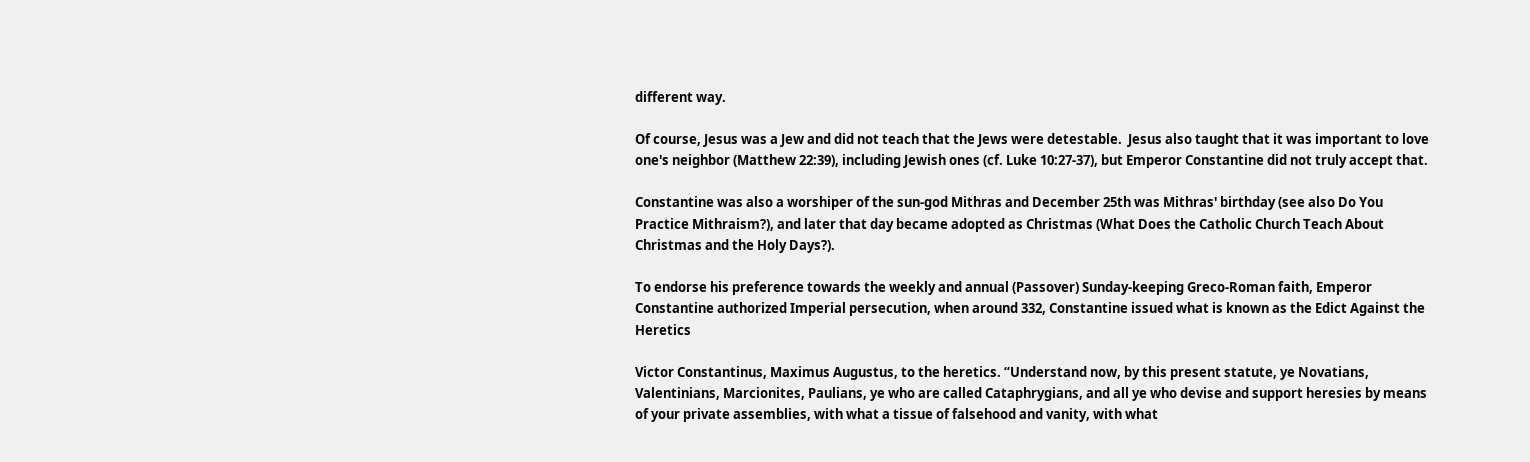different way.

Of course, Jesus was a Jew and did not teach that the Jews were detestable.  Jesus also taught that it was important to love one's neighbor (Matthew 22:39), including Jewish ones (cf. Luke 10:27-37), but Emperor Constantine did not truly accept that.

Constantine was also a worshiper of the sun-god Mithras and December 25th was Mithras' birthday (see also Do You Practice Mithraism?), and later that day became adopted as Christmas (What Does the Catholic Church Teach About Christmas and the Holy Days?).

To endorse his preference towards the weekly and annual (Passover) Sunday-keeping Greco-Roman faith, Emperor Constantine authorized Imperial persecution, when around 332, Constantine issued what is known as the Edict Against the Heretics

Victor Constantinus, Maximus Augustus, to the heretics. “Understand now, by this present statute, ye Novatians, Valentinians, Marcionites, Paulians, ye who are called Cataphrygians, and all ye who devise and support heresies by means of your private assemblies, with what a tissue of falsehood and vanity, with what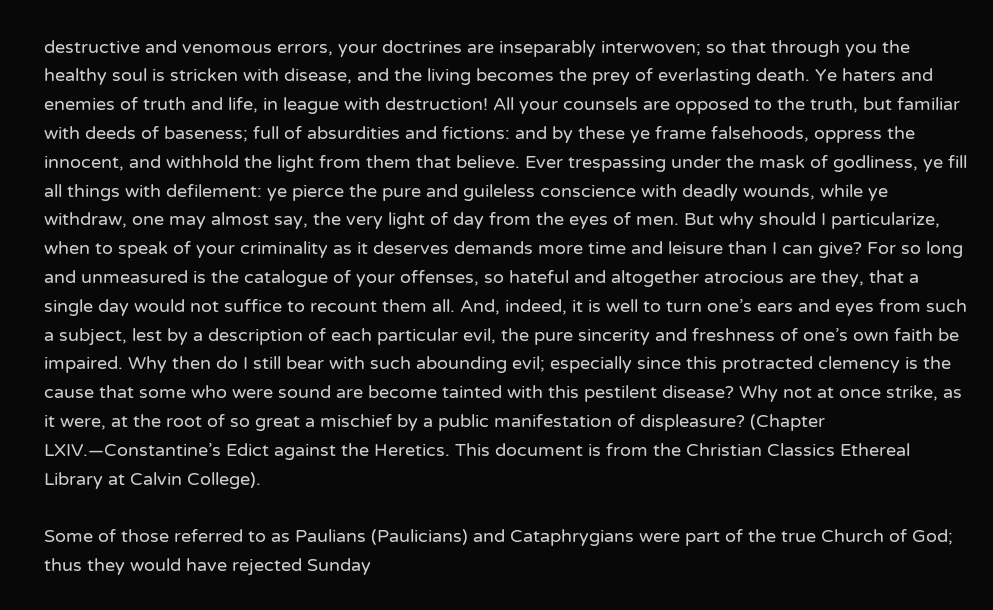destructive and venomous errors, your doctrines are inseparably interwoven; so that through you the healthy soul is stricken with disease, and the living becomes the prey of everlasting death. Ye haters and enemies of truth and life, in league with destruction! All your counsels are opposed to the truth, but familiar with deeds of baseness; full of absurdities and fictions: and by these ye frame falsehoods, oppress the innocent, and withhold the light from them that believe. Ever trespassing under the mask of godliness, ye fill all things with defilement: ye pierce the pure and guileless conscience with deadly wounds, while ye withdraw, one may almost say, the very light of day from the eyes of men. But why should I particularize, when to speak of your criminality as it deserves demands more time and leisure than I can give? For so long and unmeasured is the catalogue of your offenses, so hateful and altogether atrocious are they, that a single day would not suffice to recount them all. And, indeed, it is well to turn one’s ears and eyes from such a subject, lest by a description of each particular evil, the pure sincerity and freshness of one’s own faith be impaired. Why then do I still bear with such abounding evil; especially since this protracted clemency is the cause that some who were sound are become tainted with this pestilent disease? Why not at once strike, as it were, at the root of so great a mischief by a public manifestation of displeasure? (Chapter LXIV.—Constantine’s Edict against the Heretics. This document is from the Christian Classics Ethereal Library at Calvin College).

Some of those referred to as Paulians (Paulicians) and Cataphrygians were part of the true Church of God; thus they would have rejected Sunday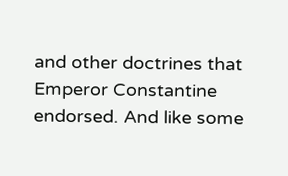and other doctrines that Emperor Constantine endorsed. And like some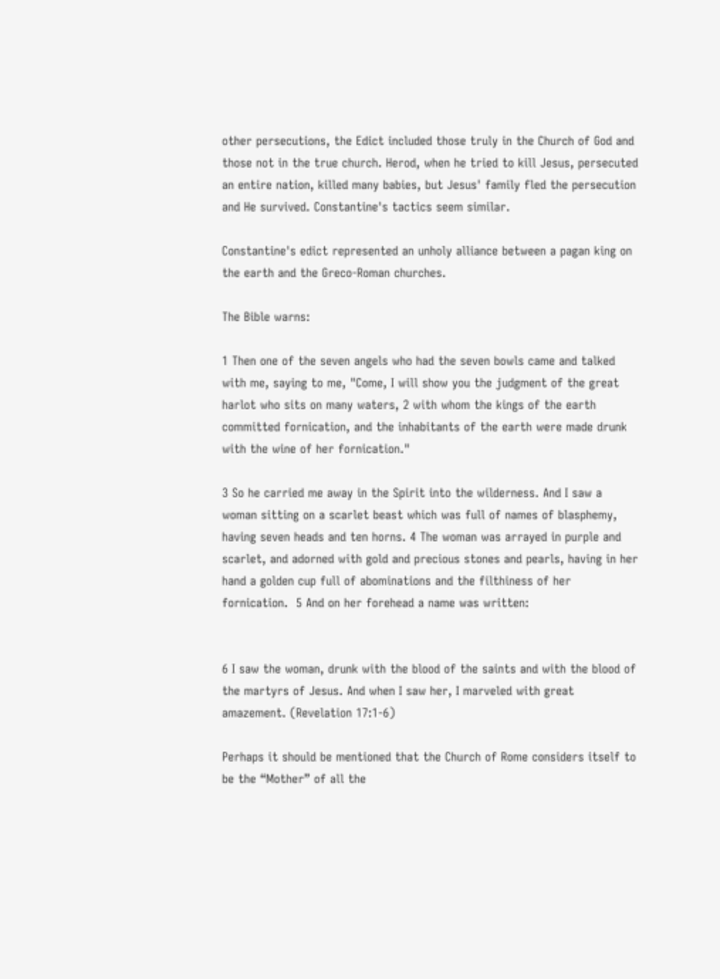other persecutions, the Edict included those truly in the Church of God and those not in the true church. Herod, when he tried to kill Jesus, persecuted an entire nation, killed many babies, but Jesus' family fled the persecution and He survived. Constantine's tactics seem similar.

Constantine's edict represented an unholy alliance between a pagan king on the earth and the Greco-Roman churches.

The Bible warns:

1 Then one of the seven angels who had the seven bowls came and talked with me, saying to me, "Come, I will show you the judgment of the great harlot who sits on many waters, 2 with whom the kings of the earth committed fornication, and the inhabitants of the earth were made drunk with the wine of her fornication."

3 So he carried me away in the Spirit into the wilderness. And I saw a woman sitting on a scarlet beast which was full of names of blasphemy, having seven heads and ten horns. 4 The woman was arrayed in purple and scarlet, and adorned with gold and precious stones and pearls, having in her hand a golden cup full of abominations and the filthiness of her fornication.  5 And on her forehead a name was written:


6 I saw the woman, drunk with the blood of the saints and with the blood of the martyrs of Jesus. And when I saw her, I marveled with great amazement. (Revelation 17:1-6)

Perhaps it should be mentioned that the Church of Rome considers itself to be the “Mother” of all the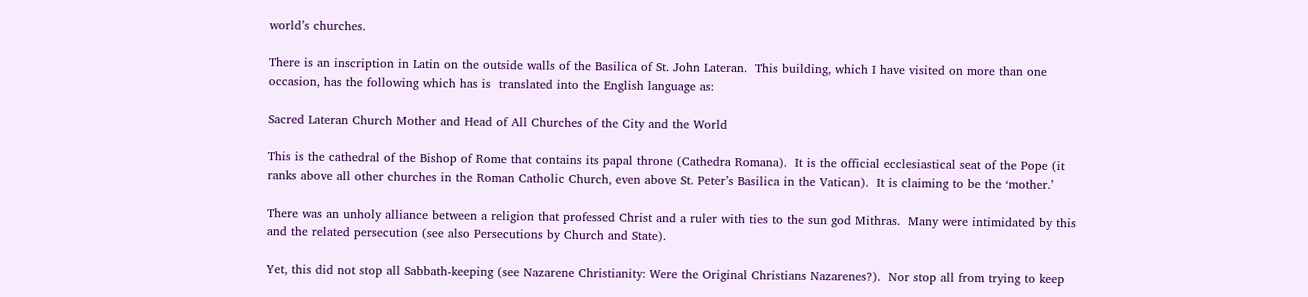world’s churches.

There is an inscription in Latin on the outside walls of the Basilica of St. John Lateran.  This building, which I have visited on more than one occasion, has the following which has is  translated into the English language as:

Sacred Lateran Church Mother and Head of All Churches of the City and the World

This is the cathedral of the Bishop of Rome that contains its papal throne (Cathedra Romana).  It is the official ecclesiastical seat of the Pope (it ranks above all other churches in the Roman Catholic Church, even above St. Peter’s Basilica in the Vatican).  It is claiming to be the ‘mother.’

There was an unholy alliance between a religion that professed Christ and a ruler with ties to the sun god Mithras.  Many were intimidated by this and the related persecution (see also Persecutions by Church and State).

Yet, this did not stop all Sabbath-keeping (see Nazarene Christianity: Were the Original Christians Nazarenes?).  Nor stop all from trying to keep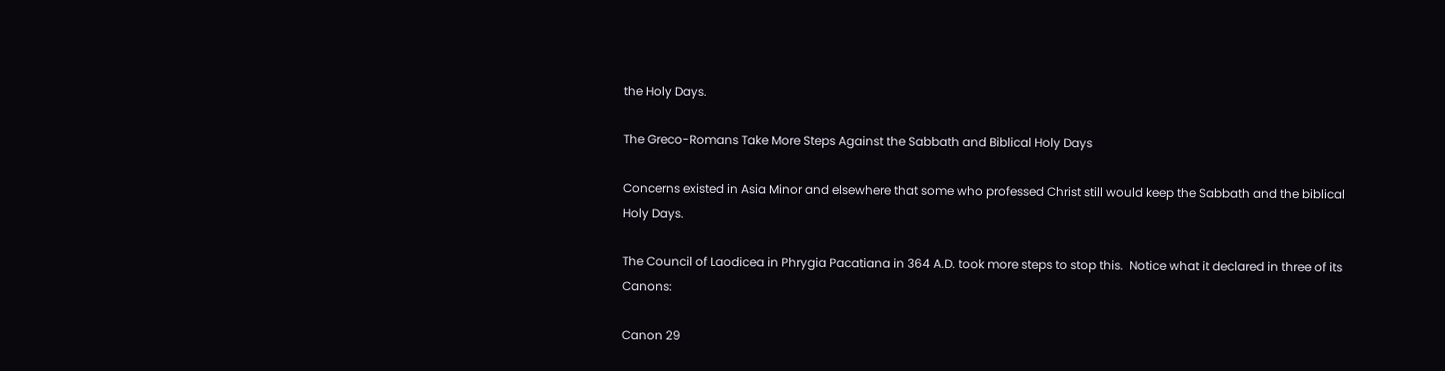the Holy Days.

The Greco-Romans Take More Steps Against the Sabbath and Biblical Holy Days

Concerns existed in Asia Minor and elsewhere that some who professed Christ still would keep the Sabbath and the biblical Holy Days.

The Council of Laodicea in Phrygia Pacatiana in 364 A.D. took more steps to stop this.  Notice what it declared in three of its Canons:

Canon 29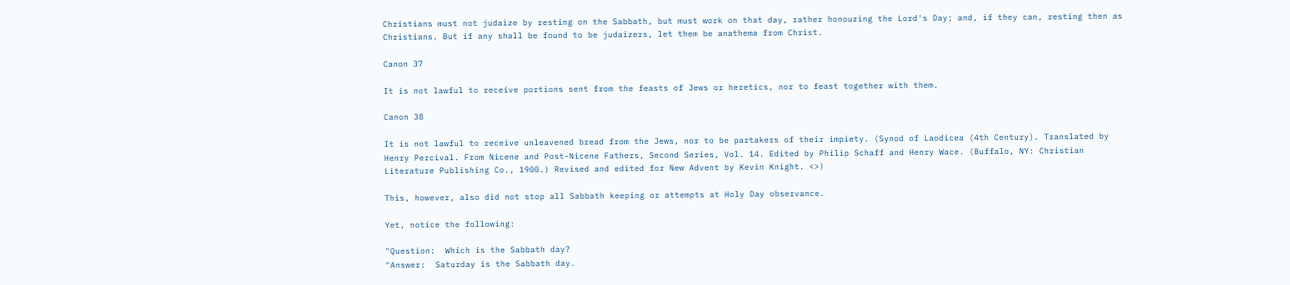Christians must not judaize by resting on the Sabbath, but must work on that day, rather honouring the Lord's Day; and, if they can, resting then as Christians. But if any shall be found to be judaizers, let them be anathema from Christ.

Canon 37

It is not lawful to receive portions sent from the feasts of Jews or heretics, nor to feast together with them.

Canon 38

It is not lawful to receive unleavened bread from the Jews, nor to be partakers of their impiety. (Synod of Laodicea (4th Century). Translated by Henry Percival. From Nicene and Post-Nicene Fathers, Second Series, Vol. 14. Edited by Philip Schaff and Henry Wace. (Buffalo, NY: Christian Literature Publishing Co., 1900.) Revised and edited for New Advent by Kevin Knight. <>)

This, however, also did not stop all Sabbath keeping or attempts at Holy Day observance.

Yet, notice the following:

"Question:  Which is the Sabbath day?
"Answer:  Saturday is the Sabbath day.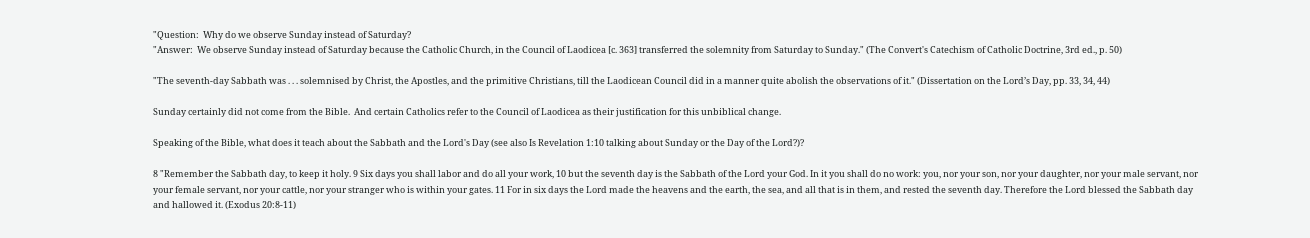"Question:  Why do we observe Sunday instead of Saturday?
"Answer:  We observe Sunday instead of Saturday because the Catholic Church, in the Council of Laodicea [c. 363] transferred the solemnity from Saturday to Sunday." (The Convert's Catechism of Catholic Doctrine, 3rd ed., p. 50)

"The seventh-day Sabbath was . . . solemnised by Christ, the Apostles, and the primitive Christians, till the Laodicean Council did in a manner quite abolish the observations of it." (Dissertation on the Lord’s Day, pp. 33, 34, 44)

Sunday certainly did not come from the Bible.  And certain Catholics refer to the Council of Laodicea as their justification for this unbiblical change.

Speaking of the Bible, what does it teach about the Sabbath and the Lord's Day (see also Is Revelation 1:10 talking about Sunday or the Day of the Lord?)?

8 "Remember the Sabbath day, to keep it holy. 9 Six days you shall labor and do all your work, 10 but the seventh day is the Sabbath of the Lord your God. In it you shall do no work: you, nor your son, nor your daughter, nor your male servant, nor your female servant, nor your cattle, nor your stranger who is within your gates. 11 For in six days the Lord made the heavens and the earth, the sea, and all that is in them, and rested the seventh day. Therefore the Lord blessed the Sabbath day and hallowed it. (Exodus 20:8-11)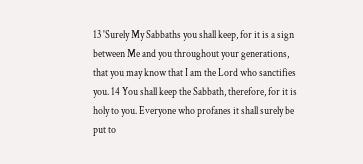13 'Surely My Sabbaths you shall keep, for it is a sign between Me and you throughout your generations, that you may know that I am the Lord who sanctifies you. 14 You shall keep the Sabbath, therefore, for it is holy to you. Everyone who profanes it shall surely be put to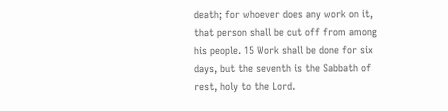death; for whoever does any work on it, that person shall be cut off from among his people. 15 Work shall be done for six days, but the seventh is the Sabbath of rest, holy to the Lord.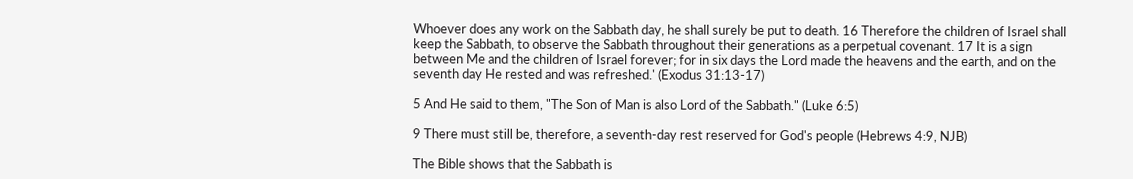Whoever does any work on the Sabbath day, he shall surely be put to death. 16 Therefore the children of Israel shall keep the Sabbath, to observe the Sabbath throughout their generations as a perpetual covenant. 17 It is a sign between Me and the children of Israel forever; for in six days the Lord made the heavens and the earth, and on the seventh day He rested and was refreshed.' (Exodus 31:13-17)

5 And He said to them, "The Son of Man is also Lord of the Sabbath." (Luke 6:5)

9 There must still be, therefore, a seventh-day rest reserved for God's people (Hebrews 4:9, NJB)

The Bible shows that the Sabbath is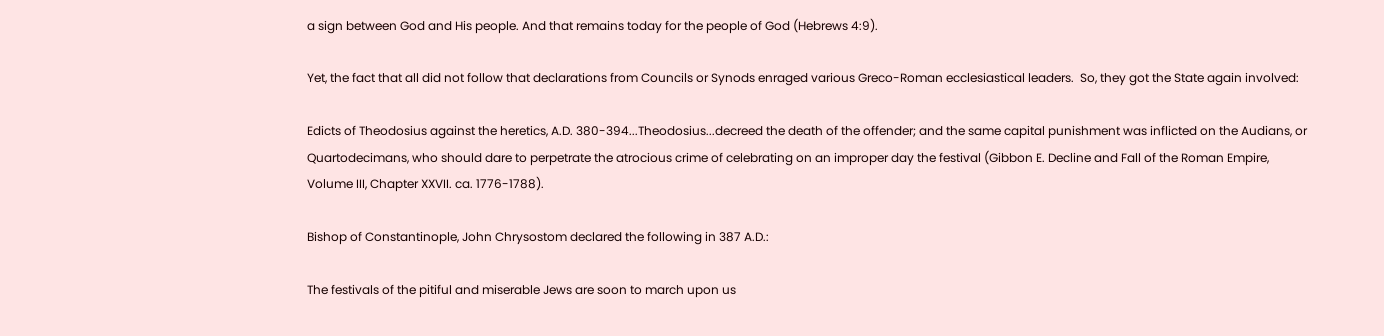a sign between God and His people. And that remains today for the people of God (Hebrews 4:9).

Yet, the fact that all did not follow that declarations from Councils or Synods enraged various Greco-Roman ecclesiastical leaders.  So, they got the State again involved:

Edicts of Theodosius against the heretics, A.D. 380-394...Theodosius...decreed the death of the offender; and the same capital punishment was inflicted on the Audians, or Quartodecimans, who should dare to perpetrate the atrocious crime of celebrating on an improper day the festival (Gibbon E. Decline and Fall of the Roman Empire, Volume III, Chapter XXVII. ca. 1776-1788).

Bishop of Constantinople, John Chrysostom declared the following in 387 A.D.:

The festivals of the pitiful and miserable Jews are soon to march upon us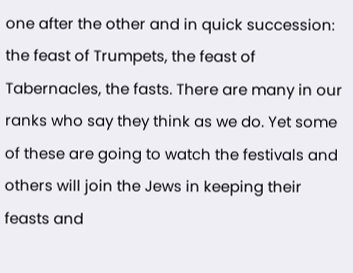one after the other and in quick succession: the feast of Trumpets, the feast of Tabernacles, the fasts. There are many in our ranks who say they think as we do. Yet some of these are going to watch the festivals and others will join the Jews in keeping their feasts and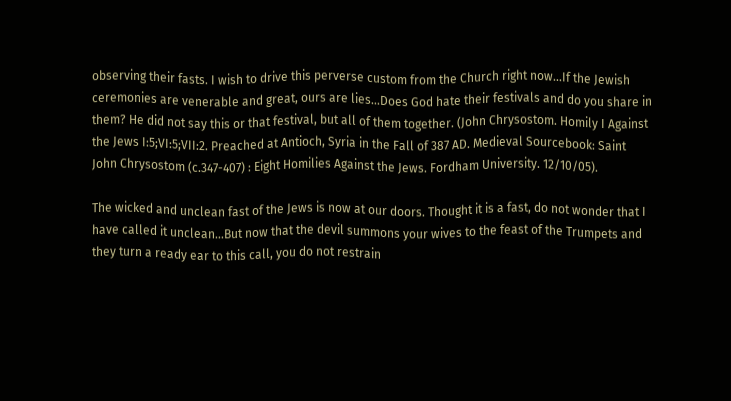observing their fasts. I wish to drive this perverse custom from the Church right now...If the Jewish ceremonies are venerable and great, ours are lies...Does God hate their festivals and do you share in them? He did not say this or that festival, but all of them together. (John Chrysostom. Homily I Against the Jews I:5;VI:5;VII:2. Preached at Antioch, Syria in the Fall of 387 AD. Medieval Sourcebook: Saint John Chrysostom (c.347-407) : Eight Homilies Against the Jews. Fordham University. 12/10/05).

The wicked and unclean fast of the Jews is now at our doors. Thought it is a fast, do not wonder that I have called it unclean...But now that the devil summons your wives to the feast of the Trumpets and they turn a ready ear to this call, you do not restrain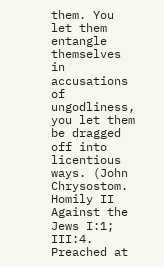them. You let them entangle themselves in accusations of ungodliness, you let them be dragged off into licentious ways. (John Chrysostom. Homily II Against the Jews I:1; III:4. Preached at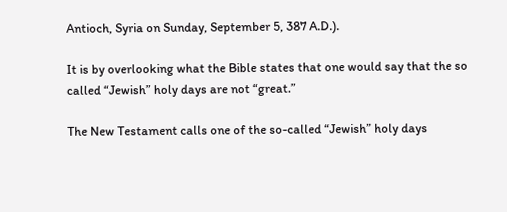Antioch, Syria on Sunday, September 5, 387 A.D.).

It is by overlooking what the Bible states that one would say that the so called “Jewish” holy days are not “great.”

The New Testament calls one of the so-called “Jewish” holy days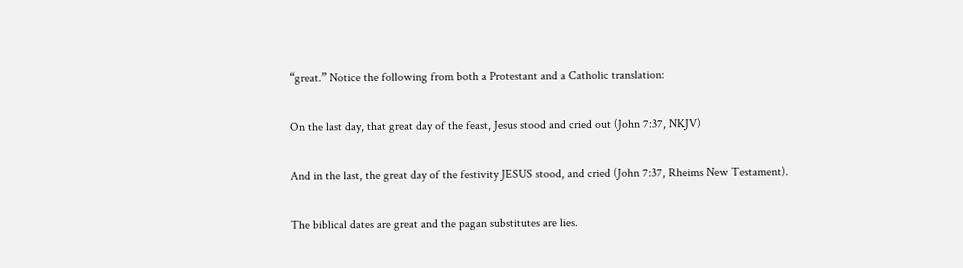“great.” Notice the following from both a Protestant and a Catholic translation:

On the last day, that great day of the feast, Jesus stood and cried out (John 7:37, NKJV)

And in the last, the great day of the festivity JESUS stood, and cried (John 7:37, Rheims New Testament).

The biblical dates are great and the pagan substitutes are lies.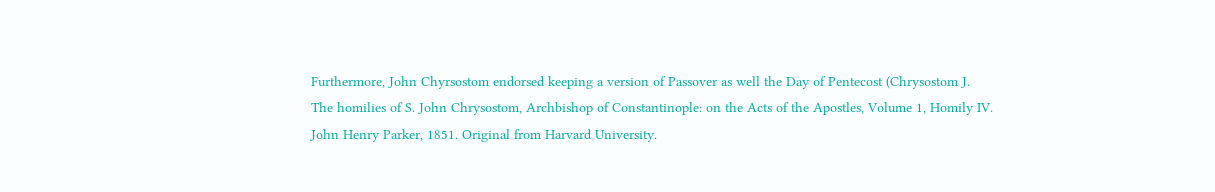Furthermore, John Chyrsostom endorsed keeping a version of Passover as well the Day of Pentecost (Chrysostom J. The homilies of S. John Chrysostom, Archbishop of Constantinople: on the Acts of the Apostles, Volume 1, Homily IV. John Henry Parker, 1851. Original from Harvard University.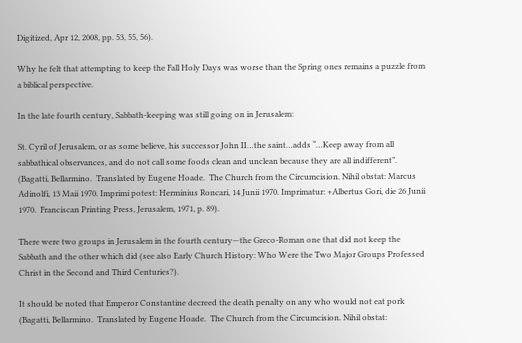Digitized, Apr 12, 2008, pp. 53, 55, 56).

Why he felt that attempting to keep the Fall Holy Days was worse than the Spring ones remains a puzzle from a biblical perspective.

In the late fourth century, Sabbath-keeping was still going on in Jerusalem:

St. Cyril of Jerusalem, or as some believe, his successor John II…the saint…adds “…Keep away from all sabbathical observances, and do not call some foods clean and unclean because they are all indifferent”. (Bagatti, Bellarmino.  Translated by Eugene Hoade.  The Church from the Circumcision. Nihil obstat: Marcus Adinolfi, 13 Maii 1970. Imprimi potest: Herminius Roncari, 14 Junii 1970. Imprimatur: +Albertus Gori, die 26 Junii 1970.  Franciscan Printing Press, Jerusalem, 1971, p. 89).

There were two groups in Jerusalem in the fourth century—the Greco-Roman one that did not keep the Sabbath and the other which did (see also Early Church History: Who Were the Two Major Groups Professed Christ in the Second and Third Centuries?).

It should be noted that Emperor Constantine decreed the death penalty on any who would not eat pork (Bagatti, Bellarmino.  Translated by Eugene Hoade.  The Church from the Circumcision. Nihil obstat: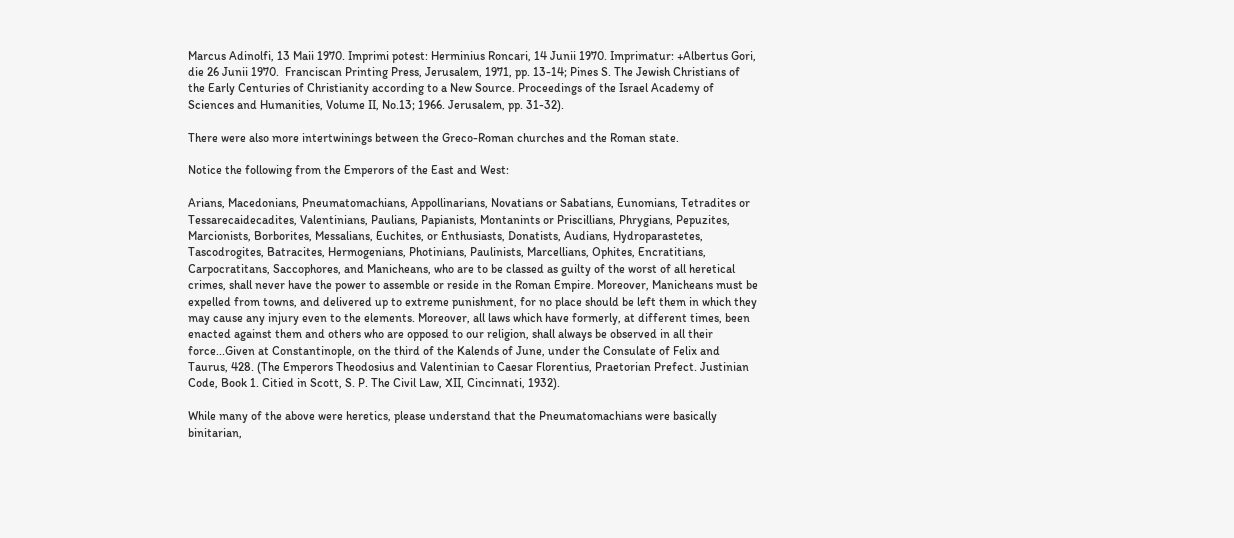Marcus Adinolfi, 13 Maii 1970. Imprimi potest: Herminius Roncari, 14 Junii 1970. Imprimatur: +Albertus Gori, die 26 Junii 1970.  Franciscan Printing Press, Jerusalem, 1971, pp. 13-14; Pines S. The Jewish Christians of the Early Centuries of Christianity according to a New Source. Proceedings of the Israel Academy of Sciences and Humanities, Volume II, No.13; 1966. Jerusalem, pp. 31-32).

There were also more intertwinings between the Greco-Roman churches and the Roman state.

Notice the following from the Emperors of the East and West:

Arians, Macedonians, Pneumatomachians, Appollinarians, Novatians or Sabatians, Eunomians, Tetradites or Tessarecaidecadites, Valentinians, Paulians, Papianists, Montanints or Priscillians, Phrygians, Pepuzites, Marcionists, Borborites, Messalians, Euchites, or Enthusiasts, Donatists, Audians, Hydroparastetes, Tascodrogites, Batracites, Hermogenians, Photinians, Paulinists, Marcellians, Ophites, Encratitians, Carpocratitans, Saccophores, and Manicheans, who are to be classed as guilty of the worst of all heretical crimes, shall never have the power to assemble or reside in the Roman Empire. Moreover, Manicheans must be expelled from towns, and delivered up to extreme punishment, for no place should be left them in which they may cause any injury even to the elements. Moreover, all laws which have formerly, at different times, been enacted against them and others who are opposed to our religion, shall always be observed in all their force...Given at Constantinople, on the third of the Kalends of June, under the Consulate of Felix and Taurus, 428. (The Emperors Theodosius and Valentinian to Caesar Florentius, Praetorian Prefect. Justinian Code, Book 1. Citied in Scott, S. P. The Civil Law, XII, Cincinnati, 1932).

While many of the above were heretics, please understand that the Pneumatomachians were basically binitarian,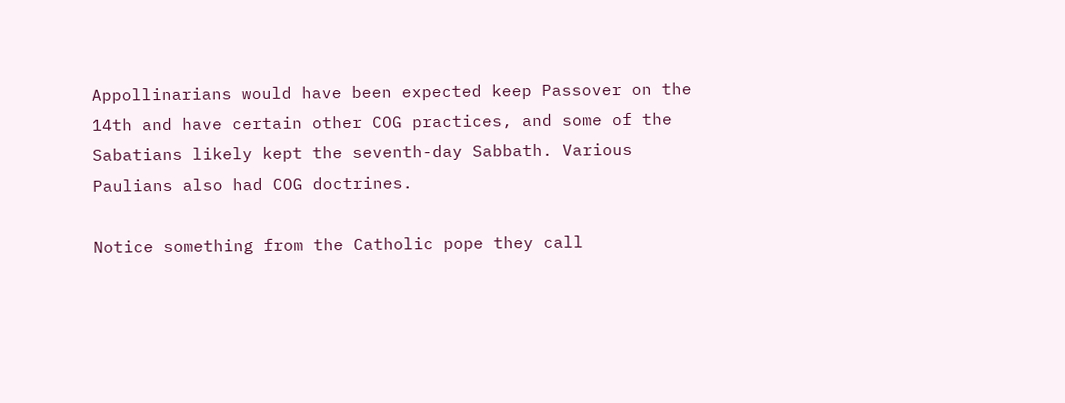Appollinarians would have been expected keep Passover on the 14th and have certain other COG practices, and some of the Sabatians likely kept the seventh-day Sabbath. Various Paulians also had COG doctrines.

Notice something from the Catholic pope they call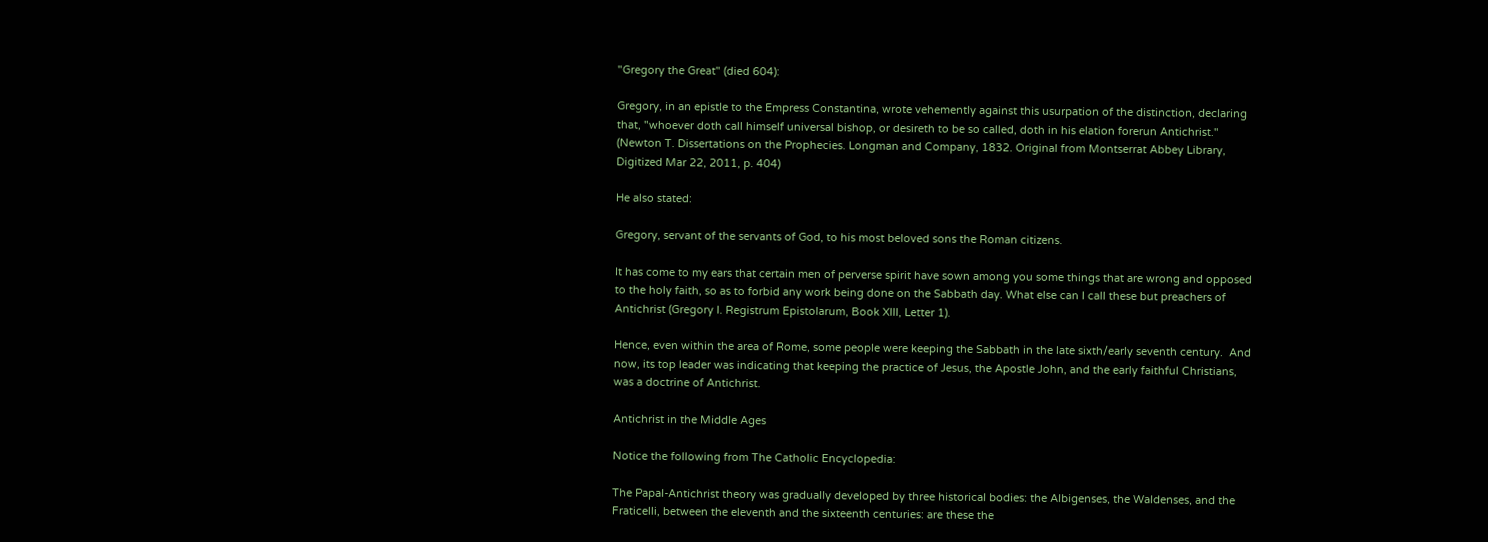"Gregory the Great" (died 604):

Gregory, in an epistle to the Empress Constantina, wrote vehemently against this usurpation of the distinction, declaring that, "whoever doth call himself universal bishop, or desireth to be so called, doth in his elation forerun Antichrist." (Newton T. Dissertations on the Prophecies. Longman and Company, 1832. Original from Montserrat Abbey Library, Digitized Mar 22, 2011, p. 404)

He also stated:

Gregory, servant of the servants of God, to his most beloved sons the Roman citizens.

It has come to my ears that certain men of perverse spirit have sown among you some things that are wrong and opposed to the holy faith, so as to forbid any work being done on the Sabbath day. What else can I call these but preachers of Antichrist (Gregory I. Registrum Epistolarum, Book XIII, Letter 1).

Hence, even within the area of Rome, some people were keeping the Sabbath in the late sixth/early seventh century.  And now, its top leader was indicating that keeping the practice of Jesus, the Apostle John, and the early faithful Christians, was a doctrine of Antichrist.

Antichrist in the Middle Ages

Notice the following from The Catholic Encyclopedia:

The Papal-Antichrist theory was gradually developed by three historical bodies: the Albigenses, the Waldenses, and the Fraticelli, between the eleventh and the sixteenth centuries: are these the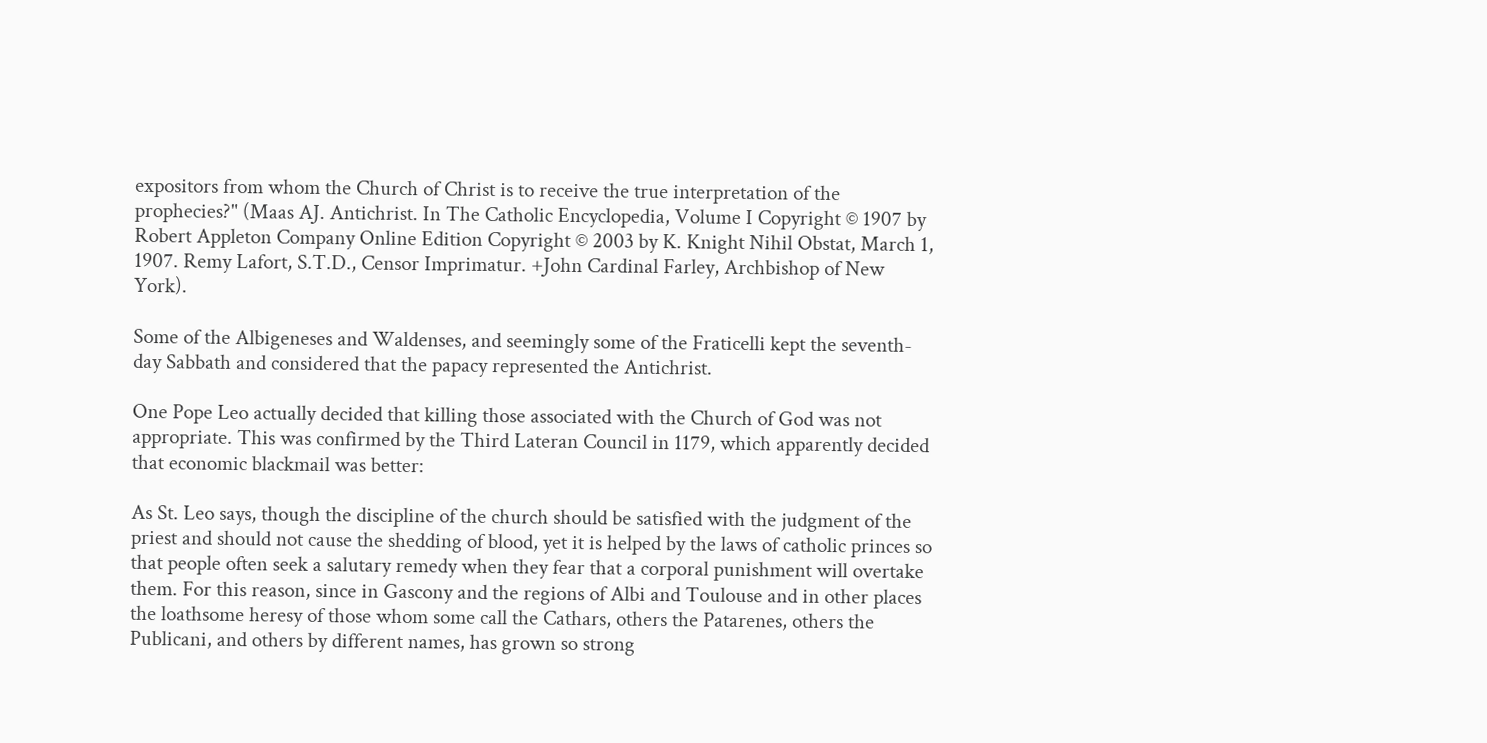expositors from whom the Church of Christ is to receive the true interpretation of the prophecies?" (Maas AJ. Antichrist. In The Catholic Encyclopedia, Volume I Copyright © 1907 by Robert Appleton Company Online Edition Copyright © 2003 by K. Knight Nihil Obstat, March 1, 1907. Remy Lafort, S.T.D., Censor Imprimatur. +John Cardinal Farley, Archbishop of New York).

Some of the Albigeneses and Waldenses, and seemingly some of the Fraticelli kept the seventh-day Sabbath and considered that the papacy represented the Antichrist.

One Pope Leo actually decided that killing those associated with the Church of God was not appropriate. This was confirmed by the Third Lateran Council in 1179, which apparently decided that economic blackmail was better:

As St. Leo says, though the discipline of the church should be satisfied with the judgment of the priest and should not cause the shedding of blood, yet it is helped by the laws of catholic princes so that people often seek a salutary remedy when they fear that a corporal punishment will overtake them. For this reason, since in Gascony and the regions of Albi and Toulouse and in other places the loathsome heresy of those whom some call the Cathars, others the Patarenes, others the Publicani, and others by different names, has grown so strong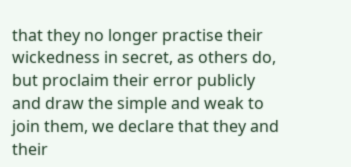that they no longer practise their wickedness in secret, as others do, but proclaim their error publicly and draw the simple and weak to join them, we declare that they and their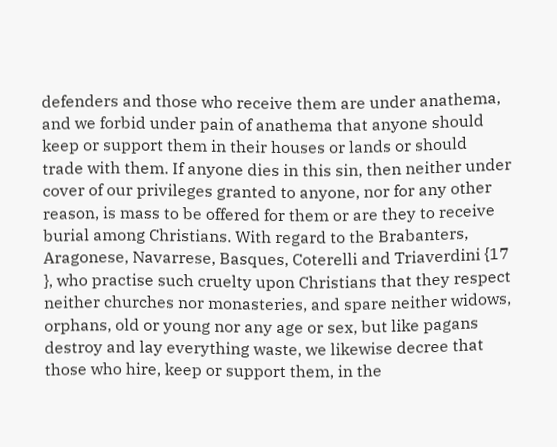defenders and those who receive them are under anathema, and we forbid under pain of anathema that anyone should keep or support them in their houses or lands or should trade with them. If anyone dies in this sin, then neither under cover of our privileges granted to anyone, nor for any other reason, is mass to be offered for them or are they to receive burial among Christians. With regard to the Brabanters, Aragonese, Navarrese, Basques, Coterelli and Triaverdini {17 }, who practise such cruelty upon Christians that they respect neither churches nor monasteries, and spare neither widows, orphans, old or young nor any age or sex, but like pagans destroy and lay everything waste, we likewise decree that those who hire, keep or support them, in the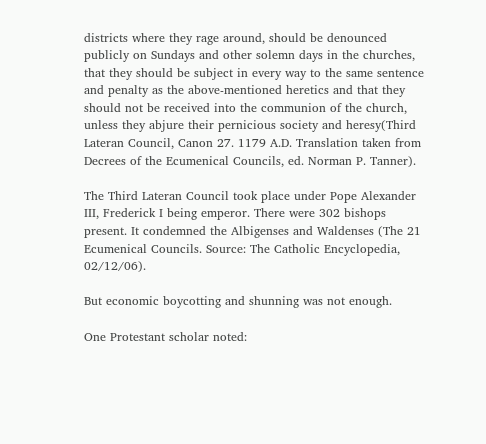districts where they rage around, should be denounced publicly on Sundays and other solemn days in the churches, that they should be subject in every way to the same sentence and penalty as the above-mentioned heretics and that they should not be received into the communion of the church, unless they abjure their pernicious society and heresy(Third Lateran Council, Canon 27. 1179 A.D. Translation taken from Decrees of the Ecumenical Councils, ed. Norman P. Tanner).

The Third Lateran Council took place under Pope Alexander III, Frederick I being emperor. There were 302 bishops present. It condemned the Albigenses and Waldenses (The 21 Ecumenical Councils. Source: The Catholic Encyclopedia, 02/12/06).

But economic boycotting and shunning was not enough.

One Protestant scholar noted: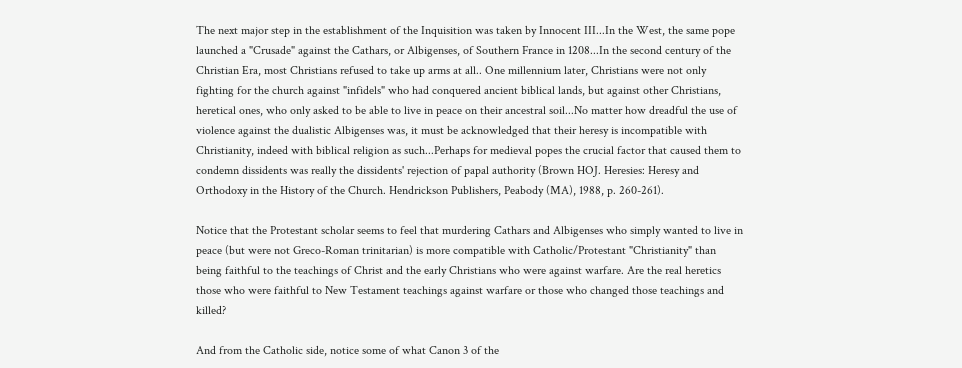The next major step in the establishment of the Inquisition was taken by Innocent III...In the West, the same pope launched a "Crusade" against the Cathars, or Albigenses, of Southern France in 1208...In the second century of the Christian Era, most Christians refused to take up arms at all.. One millennium later, Christians were not only fighting for the church against "infidels" who had conquered ancient biblical lands, but against other Christians, heretical ones, who only asked to be able to live in peace on their ancestral soil...No matter how dreadful the use of violence against the dualistic Albigenses was, it must be acknowledged that their heresy is incompatible with Christianity, indeed with biblical religion as such...Perhaps for medieval popes the crucial factor that caused them to condemn dissidents was really the dissidents' rejection of papal authority (Brown HOJ. Heresies: Heresy and Orthodoxy in the History of the Church. Hendrickson Publishers, Peabody (MA), 1988, p. 260-261).

Notice that the Protestant scholar seems to feel that murdering Cathars and Albigenses who simply wanted to live in peace (but were not Greco-Roman trinitarian) is more compatible with Catholic/Protestant "Christianity" than being faithful to the teachings of Christ and the early Christians who were against warfare. Are the real heretics those who were faithful to New Testament teachings against warfare or those who changed those teachings and killed?

And from the Catholic side, notice some of what Canon 3 of the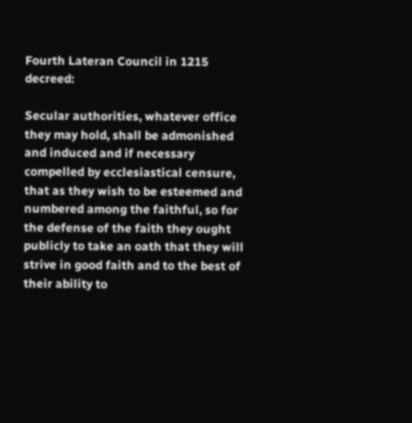Fourth Lateran Council in 1215 decreed:

Secular authorities, whatever office they may hold, shall be admonished and induced and if necessary compelled by ecclesiastical censure, that as they wish to be esteemed and numbered among the faithful, so for the defense of the faith they ought publicly to take an oath that they will strive in good faith and to the best of their ability to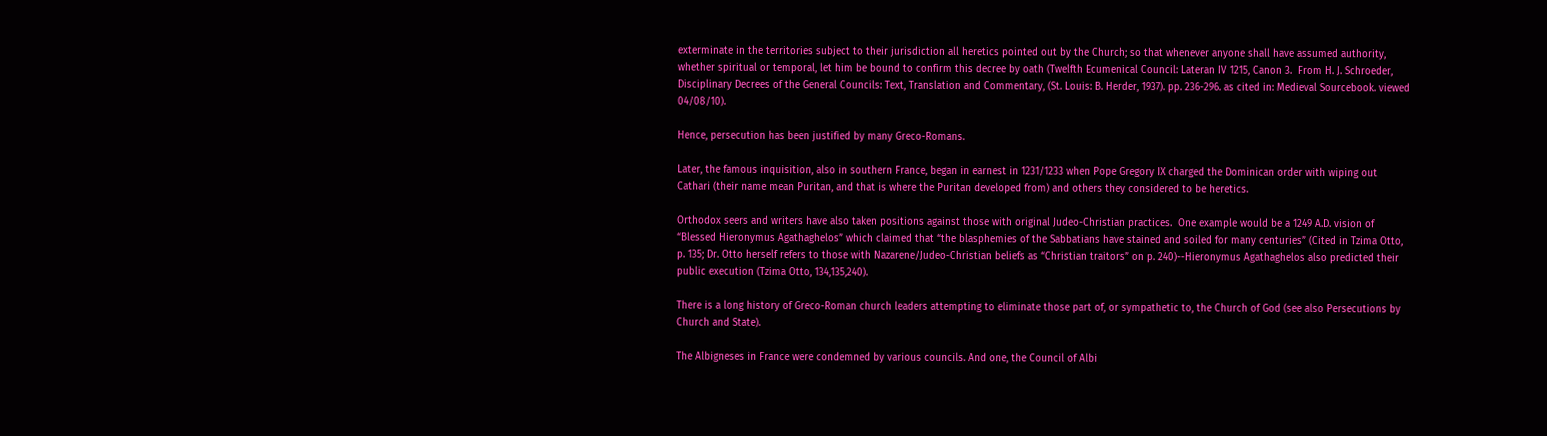exterminate in the territories subject to their jurisdiction all heretics pointed out by the Church; so that whenever anyone shall have assumed authority, whether spiritual or temporal, let him be bound to confirm this decree by oath (Twelfth Ecumenical Council: Lateran IV 1215, Canon 3.  From H. J. Schroeder, Disciplinary Decrees of the General Councils: Text, Translation and Commentary, (St. Louis: B. Herder, 1937). pp. 236-296. as cited in: Medieval Sourcebook. viewed 04/08/10).

Hence, persecution has been justified by many Greco-Romans.

Later, the famous inquisition, also in southern France, began in earnest in 1231/1233 when Pope Gregory IX charged the Dominican order with wiping out Cathari (their name mean Puritan, and that is where the Puritan developed from) and others they considered to be heretics.

Orthodox seers and writers have also taken positions against those with original Judeo-Christian practices.  One example would be a 1249 A.D. vision of “Blessed Hieronymus Agathaghelos” which claimed that “the blasphemies of the Sabbatians have stained and soiled for many centuries” (Cited in Tzima Otto, p. 135; Dr. Otto herself refers to those with Nazarene/Judeo-Christian beliefs as “Christian traitors” on p. 240)--Hieronymus Agathaghelos also predicted their public execution (Tzima Otto, 134,135,240).

There is a long history of Greco-Roman church leaders attempting to eliminate those part of, or sympathetic to, the Church of God (see also Persecutions by Church and State).

The Albigneses in France were condemned by various councils. And one, the Council of Albi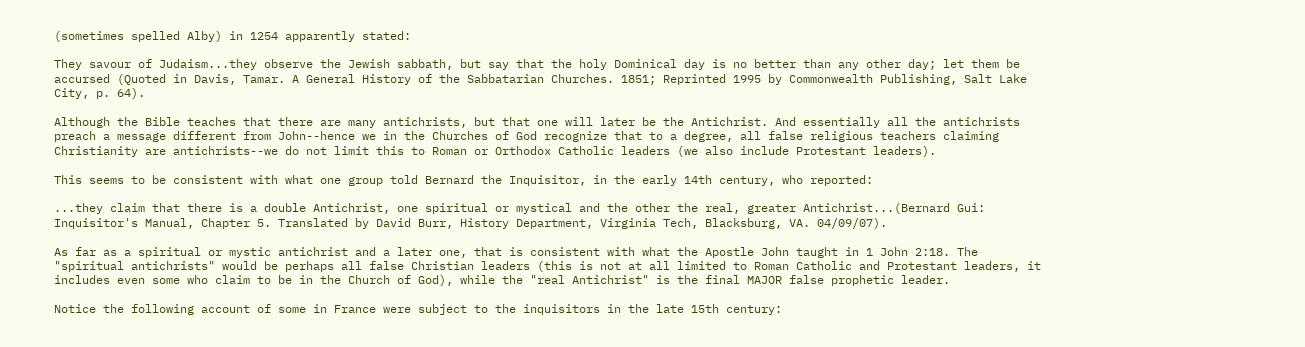(sometimes spelled Alby) in 1254 apparently stated:

They savour of Judaism...they observe the Jewish sabbath, but say that the holy Dominical day is no better than any other day; let them be accursed (Quoted in Davis, Tamar. A General History of the Sabbatarian Churches. 1851; Reprinted 1995 by Commonwealth Publishing, Salt Lake City, p. 64).

Although the Bible teaches that there are many antichrists, but that one will later be the Antichrist. And essentially all the antichrists preach a message different from John--hence we in the Churches of God recognize that to a degree, all false religious teachers claiming Christianity are antichrists--we do not limit this to Roman or Orthodox Catholic leaders (we also include Protestant leaders).

This seems to be consistent with what one group told Bernard the Inquisitor, in the early 14th century, who reported:

...they claim that there is a double Antichrist, one spiritual or mystical and the other the real, greater Antichrist...(Bernard Gui: Inquisitor's Manual, Chapter 5. Translated by David Burr, History Department, Virginia Tech, Blacksburg, VA. 04/09/07).

As far as a spiritual or mystic antichrist and a later one, that is consistent with what the Apostle John taught in 1 John 2:18. The "spiritual antichrists" would be perhaps all false Christian leaders (this is not at all limited to Roman Catholic and Protestant leaders, it includes even some who claim to be in the Church of God), while the "real Antichrist" is the final MAJOR false prophetic leader.

Notice the following account of some in France were subject to the inquisitors in the late 15th century: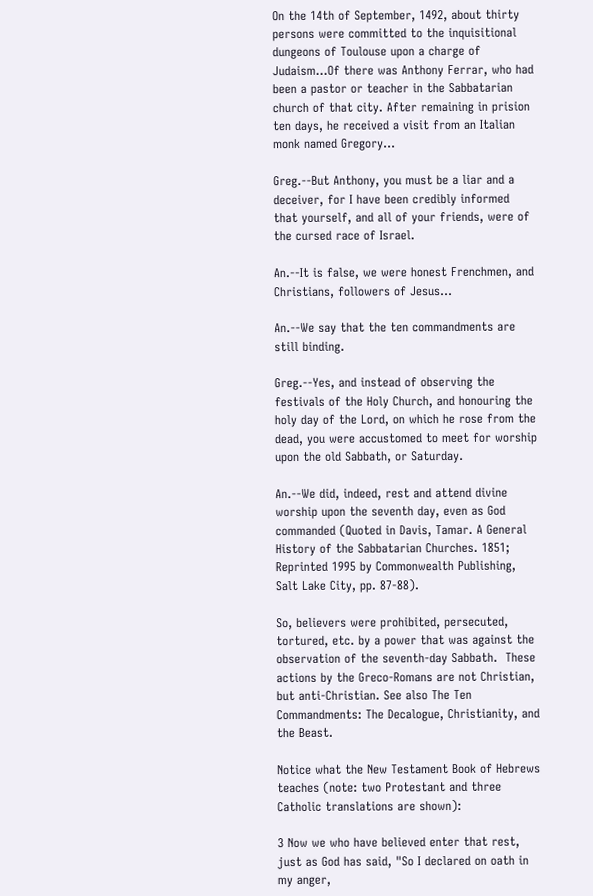On the 14th of September, 1492, about thirty persons were committed to the inquisitional dungeons of Toulouse upon a charge of Judaism...Of there was Anthony Ferrar, who had been a pastor or teacher in the Sabbatarian church of that city. After remaining in prision ten days, he received a visit from an Italian monk named Gregory...

Greg.--But Anthony, you must be a liar and a deceiver, for I have been credibly informed that yourself, and all of your friends, were of the cursed race of Israel.

An.--It is false, we were honest Frenchmen, and Christians, followers of Jesus...

An.--We say that the ten commandments are still binding.

Greg.--Yes, and instead of observing the festivals of the Holy Church, and honouring the holy day of the Lord, on which he rose from the dead, you were accustomed to meet for worship upon the old Sabbath, or Saturday.

An.--We did, indeed, rest and attend divine worship upon the seventh day, even as God commanded (Quoted in Davis, Tamar. A General History of the Sabbatarian Churches. 1851; Reprinted 1995 by Commonwealth Publishing, Salt Lake City, pp. 87-88).

So, believers were prohibited, persecuted, tortured, etc. by a power that was against the observation of the seventh-day Sabbath.  These actions by the Greco-Romans are not Christian, but anti-Christian. See also The Ten Commandments: The Decalogue, Christianity, and the Beast.

Notice what the New Testament Book of Hebrews teaches (note: two Protestant and three Catholic translations are shown):

3 Now we who have believed enter that rest, just as God has said, "So I declared on oath in my anger,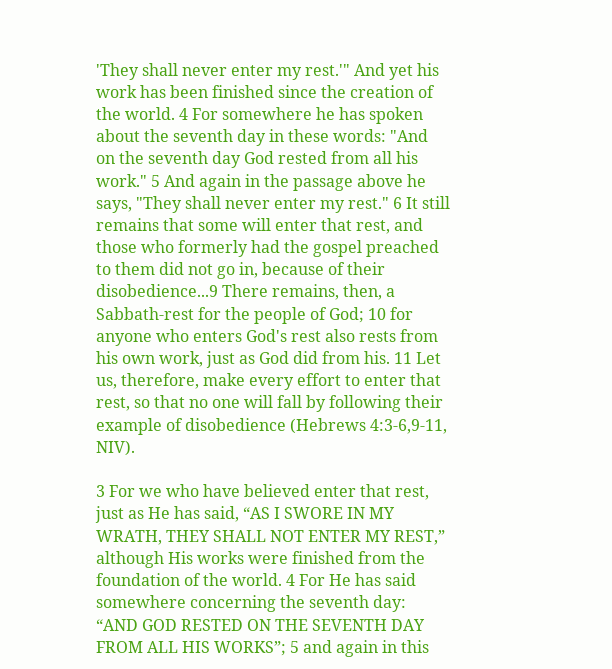'They shall never enter my rest.'" And yet his work has been finished since the creation of the world. 4 For somewhere he has spoken about the seventh day in these words: "And on the seventh day God rested from all his work." 5 And again in the passage above he says, "They shall never enter my rest." 6 It still remains that some will enter that rest, and those who formerly had the gospel preached to them did not go in, because of their disobedience...9 There remains, then, a Sabbath-rest for the people of God; 10 for anyone who enters God's rest also rests from his own work, just as God did from his. 11 Let us, therefore, make every effort to enter that rest, so that no one will fall by following their example of disobedience (Hebrews 4:3-6,9-11, NIV).

3 For we who have believed enter that rest, just as He has said, “AS I SWORE IN MY WRATH, THEY SHALL NOT ENTER MY REST,” although His works were finished from the foundation of the world. 4 For He has said somewhere concerning the seventh day: “AND GOD RESTED ON THE SEVENTH DAY FROM ALL HIS WORKS”; 5 and again in this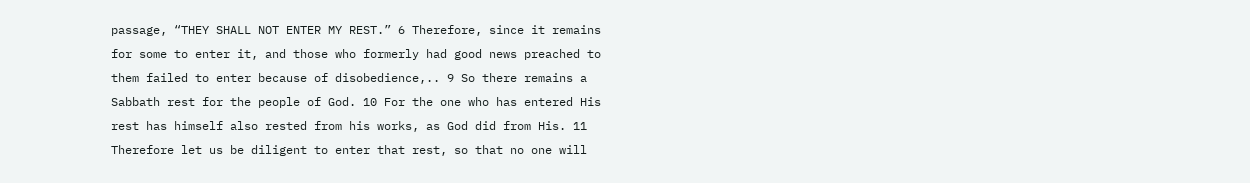passage, “THEY SHALL NOT ENTER MY REST.” 6 Therefore, since it remains for some to enter it, and those who formerly had good news preached to them failed to enter because of disobedience,.. 9 So there remains a Sabbath rest for the people of God. 10 For the one who has entered His rest has himself also rested from his works, as God did from His. 11 Therefore let us be diligent to enter that rest, so that no one will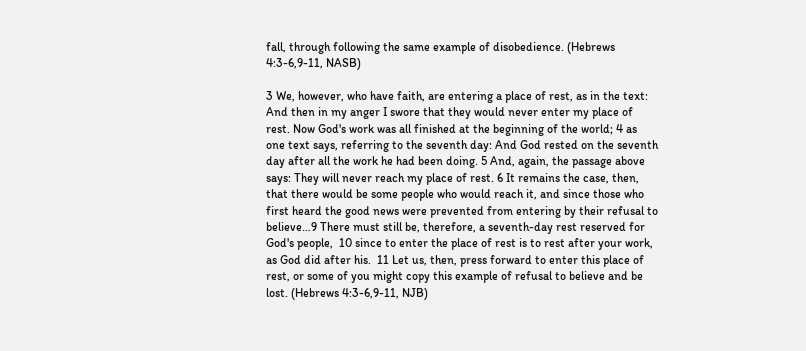fall, through following the same example of disobedience. (Hebrews 4:3-6,9-11, NASB)

3 We, however, who have faith, are entering a place of rest, as in the text: And then in my anger I swore that they would never enter my place of rest. Now God's work was all finished at the beginning of the world; 4 as one text says, referring to the seventh day: And God rested on the seventh day after all the work he had been doing. 5 And, again, the passage above says: They will never reach my place of rest. 6 It remains the case, then, that there would be some people who would reach it, and since those who first heard the good news were prevented from entering by their refusal to believe…9 There must still be, therefore, a seventh-day rest reserved for God's people,  10 since to enter the place of rest is to rest after your work, as God did after his.  11 Let us, then, press forward to enter this place of rest, or some of you might copy this example of refusal to believe and be lost. (Hebrews 4:3-6,9-11, NJB)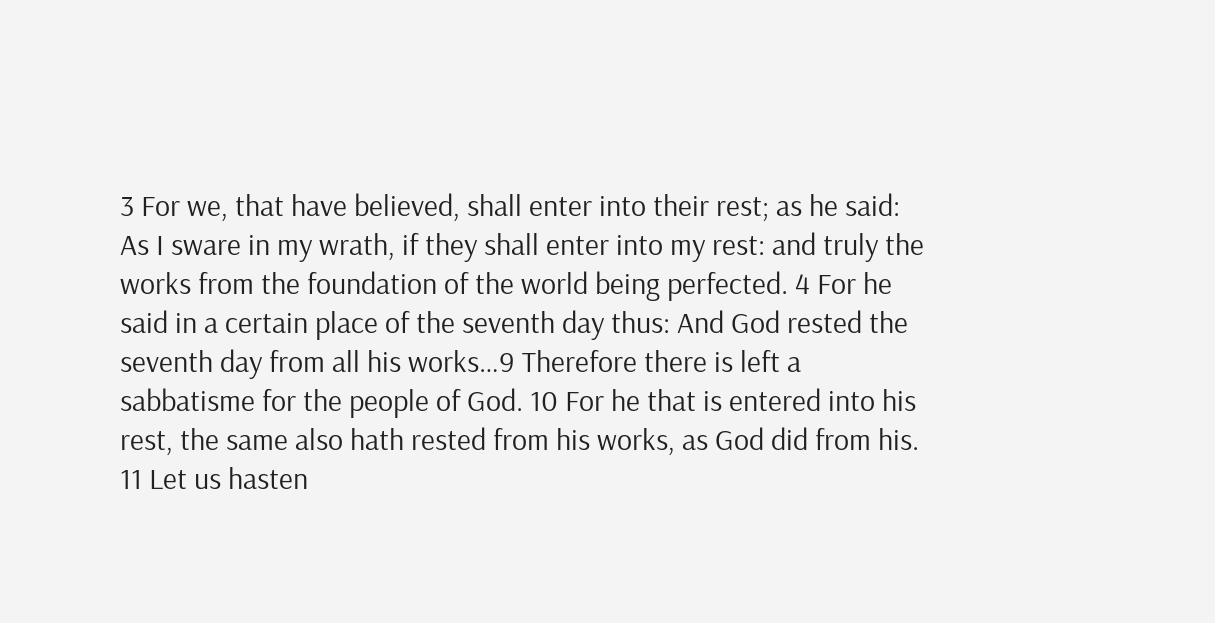3 For we, that have believed, shall enter into their rest; as he said: As I sware in my wrath, if they shall enter into my rest: and truly the works from the foundation of the world being perfected. 4 For he said in a certain place of the seventh day thus: And God rested the seventh day from all his works…9 Therefore there is left a sabbatisme for the people of God. 10 For he that is entered into his rest, the same also hath rested from his works, as God did from his.  11 Let us hasten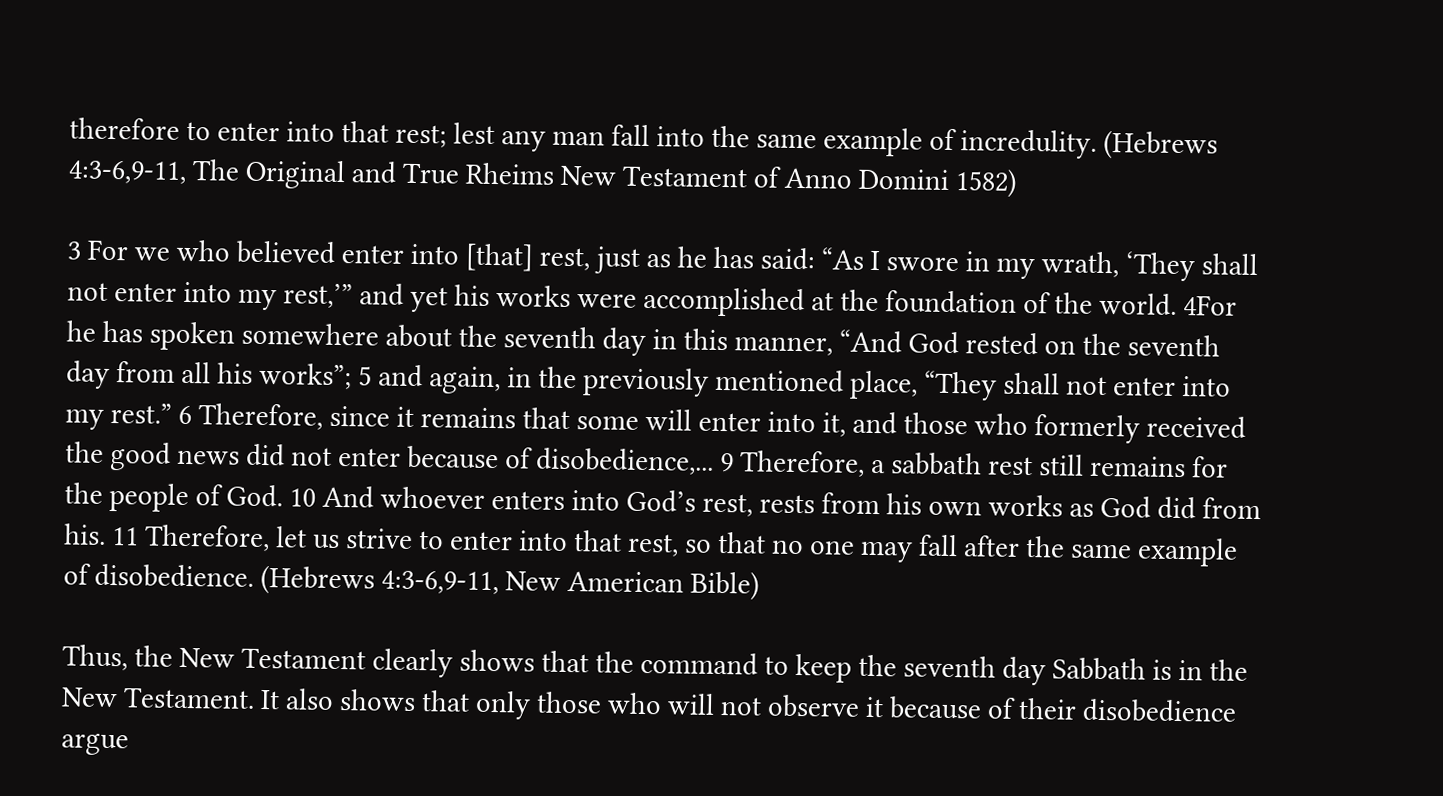therefore to enter into that rest; lest any man fall into the same example of incredulity. (Hebrews 4:3-6,9-11, The Original and True Rheims New Testament of Anno Domini 1582)

3 For we who believed enter into [that] rest, just as he has said: “As I swore in my wrath, ‘They shall not enter into my rest,’” and yet his works were accomplished at the foundation of the world. 4For he has spoken somewhere about the seventh day in this manner, “And God rested on the seventh day from all his works”; 5 and again, in the previously mentioned place, “They shall not enter into my rest.” 6 Therefore, since it remains that some will enter into it, and those who formerly received the good news did not enter because of disobedience,... 9 Therefore, a sabbath rest still remains for the people of God. 10 And whoever enters into God’s rest, rests from his own works as God did from his. 11 Therefore, let us strive to enter into that rest, so that no one may fall after the same example of disobedience. (Hebrews 4:3-6,9-11, New American Bible)

Thus, the New Testament clearly shows that the command to keep the seventh day Sabbath is in the New Testament. It also shows that only those who will not observe it because of their disobedience argue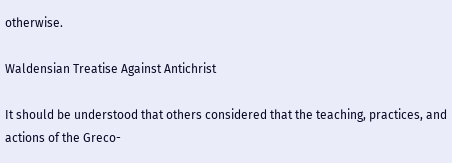otherwise.

Waldensian Treatise Against Antichrist

It should be understood that others considered that the teaching, practices, and actions of the Greco-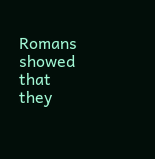Romans showed that they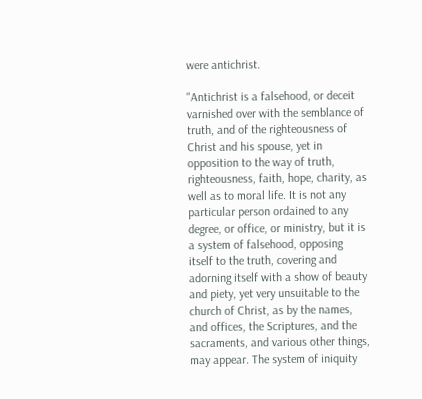were antichrist.

"Antichrist is a falsehood, or deceit varnished over with the semblance of truth, and of the righteousness of Christ and his spouse, yet in opposition to the way of truth, righteousness, faith, hope, charity, as well as to moral life. It is not any particular person ordained to any degree, or office, or ministry, but it is a system of falsehood, opposing itself to the truth, covering and adorning itself with a show of beauty and piety, yet very unsuitable to the church of Christ, as by the names, and offices, the Scriptures, and the sacraments, and various other things, may appear. The system of iniquity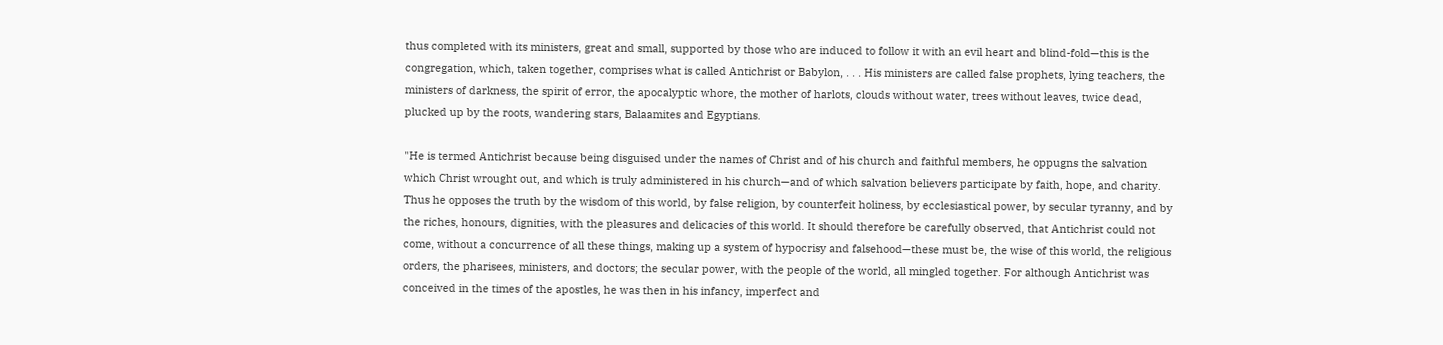thus completed with its ministers, great and small, supported by those who are induced to follow it with an evil heart and blind-fold—this is the congregation, which, taken together, comprises what is called Antichrist or Babylon, . . . His ministers are called false prophets, lying teachers, the ministers of darkness, the spirit of error, the apocalyptic whore, the mother of harlots, clouds without water, trees without leaves, twice dead, plucked up by the roots, wandering stars, Balaamites and Egyptians.

"He is termed Antichrist because being disguised under the names of Christ and of his church and faithful members, he oppugns the salvation which Christ wrought out, and which is truly administered in his church—and of which salvation believers participate by faith, hope, and charity. Thus he opposes the truth by the wisdom of this world, by false religion, by counterfeit holiness, by ecclesiastical power, by secular tyranny, and by the riches, honours, dignities, with the pleasures and delicacies of this world. It should therefore be carefully observed, that Antichrist could not come, without a concurrence of all these things, making up a system of hypocrisy and falsehood—these must be, the wise of this world, the religious orders, the pharisees, ministers, and doctors; the secular power, with the people of the world, all mingled together. For although Antichrist was conceived in the times of the apostles, he was then in his infancy, imperfect and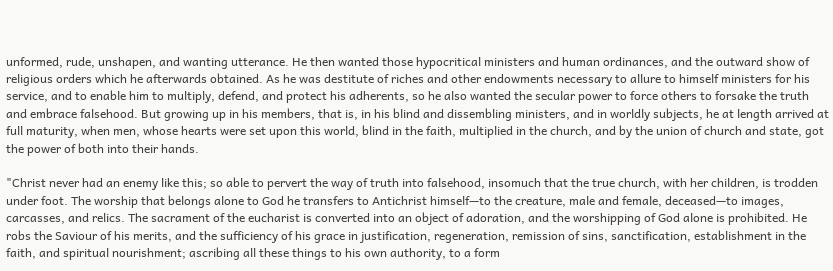unformed, rude, unshapen, and wanting utterance. He then wanted those hypocritical ministers and human ordinances, and the outward show of religious orders which he afterwards obtained. As he was destitute of riches and other endowments necessary to allure to himself ministers for his service, and to enable him to multiply, defend, and protect his adherents, so he also wanted the secular power to force others to forsake the truth and embrace falsehood. But growing up in his members, that is, in his blind and dissembling ministers, and in worldly subjects, he at length arrived at full maturity, when men, whose hearts were set upon this world, blind in the faith, multiplied in the church, and by the union of church and state, got the power of both into their hands.

"Christ never had an enemy like this; so able to pervert the way of truth into falsehood, insomuch that the true church, with her children, is trodden under foot. The worship that belongs alone to God he transfers to Antichrist himself—to the creature, male and female, deceased—to images, carcasses, and relics. The sacrament of the eucharist is converted into an object of adoration, and the worshipping of God alone is prohibited. He robs the Saviour of his merits, and the sufficiency of his grace in justification, regeneration, remission of sins, sanctification, establishment in the faith, and spiritual nourishment; ascribing all these things to his own authority, to a form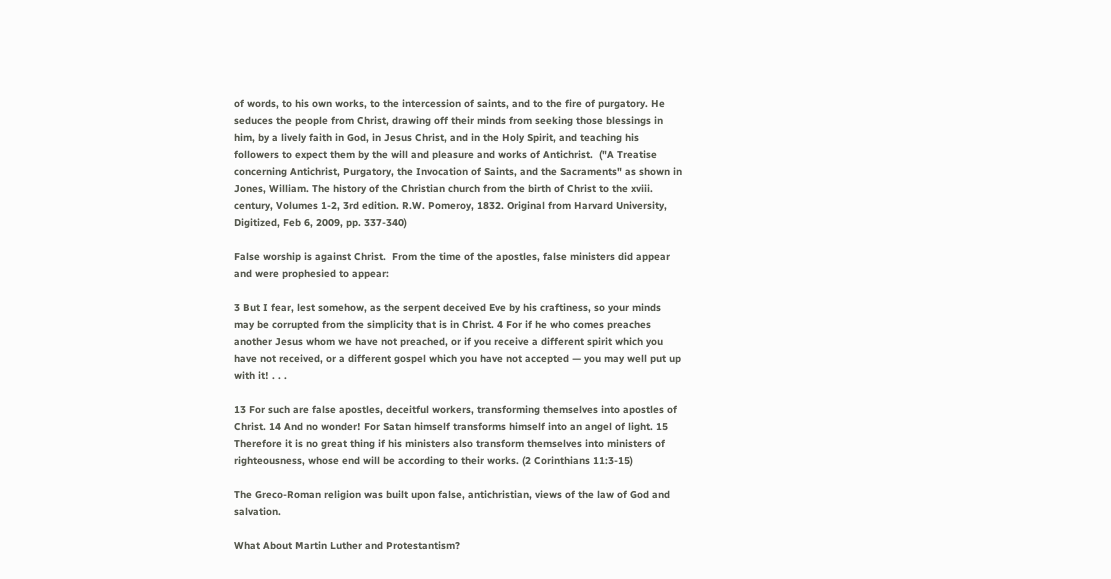of words, to his own works, to the intercession of saints, and to the fire of purgatory. He seduces the people from Christ, drawing off their minds from seeking those blessings in him, by a lively faith in God, in Jesus Christ, and in the Holy Spirit, and teaching his followers to expect them by the will and pleasure and works of Antichrist.  ("A Treatise concerning Antichrist, Purgatory, the Invocation of Saints, and the Sacraments" as shown in Jones, William. The history of the Christian church from the birth of Christ to the xviii. century, Volumes 1-2, 3rd edition. R.W. Pomeroy, 1832. Original from Harvard University, Digitized, Feb 6, 2009, pp. 337-340)

False worship is against Christ.  From the time of the apostles, false ministers did appear and were prophesied to appear:

3 But I fear, lest somehow, as the serpent deceived Eve by his craftiness, so your minds may be corrupted from the simplicity that is in Christ. 4 For if he who comes preaches another Jesus whom we have not preached, or if you receive a different spirit which you have not received, or a different gospel which you have not accepted — you may well put up with it! . . .

13 For such are false apostles, deceitful workers, transforming themselves into apostles of Christ. 14 And no wonder! For Satan himself transforms himself into an angel of light. 15 Therefore it is no great thing if his ministers also transform themselves into ministers of righteousness, whose end will be according to their works. (2 Corinthians 11:3-15)

The Greco-Roman religion was built upon false, antichristian, views of the law of God and salvation.

What About Martin Luther and Protestantism?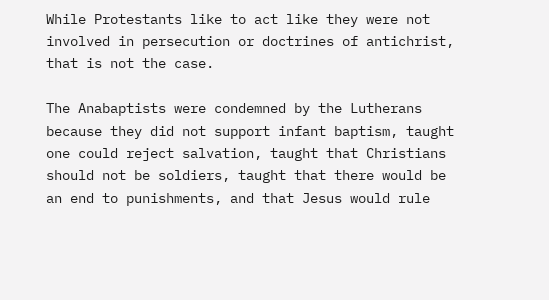While Protestants like to act like they were not involved in persecution or doctrines of antichrist, that is not the case.

The Anabaptists were condemned by the Lutherans because they did not support infant baptism, taught one could reject salvation, taught that Christians should not be soldiers, taught that there would be an end to punishments, and that Jesus would rule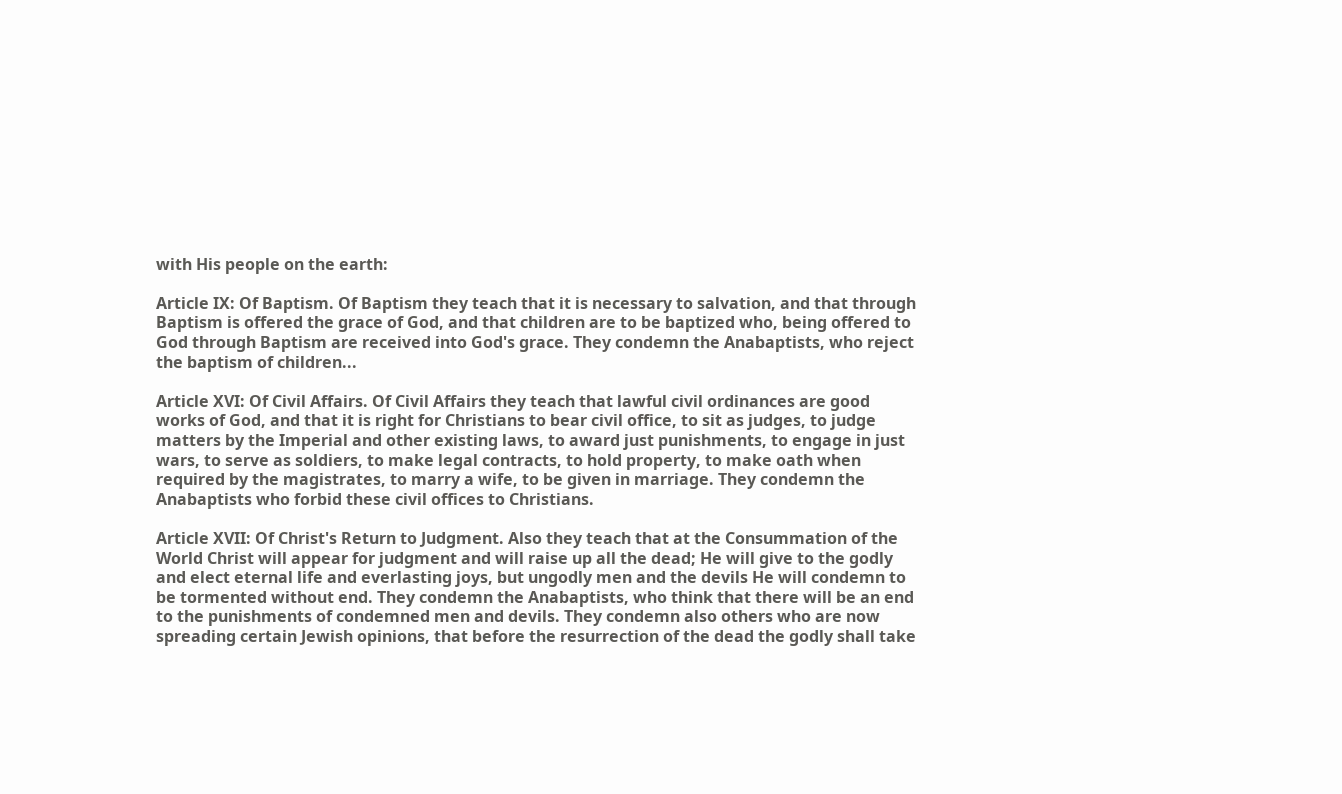with His people on the earth:

Article IX: Of Baptism. Of Baptism they teach that it is necessary to salvation, and that through Baptism is offered the grace of God, and that children are to be baptized who, being offered to God through Baptism are received into God's grace. They condemn the Anabaptists, who reject the baptism of children...

Article XVI: Of Civil Affairs. Of Civil Affairs they teach that lawful civil ordinances are good works of God, and that it is right for Christians to bear civil office, to sit as judges, to judge matters by the Imperial and other existing laws, to award just punishments, to engage in just wars, to serve as soldiers, to make legal contracts, to hold property, to make oath when required by the magistrates, to marry a wife, to be given in marriage. They condemn the Anabaptists who forbid these civil offices to Christians.

Article XVII: Of Christ's Return to Judgment. Also they teach that at the Consummation of the World Christ will appear for judgment and will raise up all the dead; He will give to the godly and elect eternal life and everlasting joys, but ungodly men and the devils He will condemn to be tormented without end. They condemn the Anabaptists, who think that there will be an end to the punishments of condemned men and devils. They condemn also others who are now spreading certain Jewish opinions, that before the resurrection of the dead the godly shall take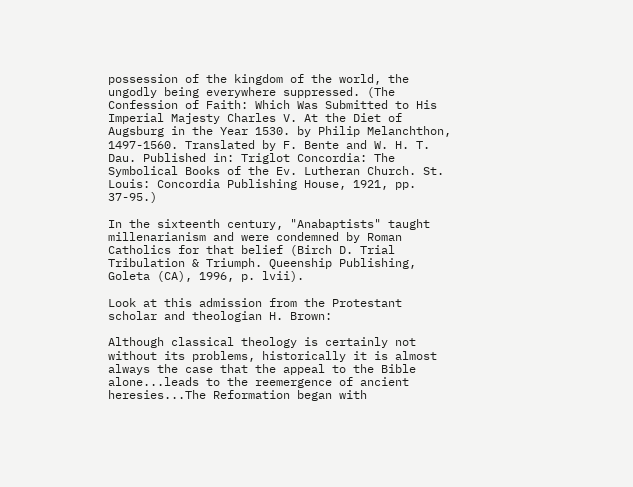possession of the kingdom of the world, the ungodly being everywhere suppressed. (The Confession of Faith: Which Was Submitted to His Imperial Majesty Charles V. At the Diet of Augsburg in the Year 1530. by Philip Melanchthon, 1497-1560. Translated by F. Bente and W. H. T. Dau. Published in: Triglot Concordia: The Symbolical Books of the Ev. Lutheran Church. St. Louis: Concordia Publishing House, 1921, pp. 37-95.)

In the sixteenth century, "Anabaptists" taught millenarianism and were condemned by Roman Catholics for that belief (Birch D. Trial Tribulation & Triumph. Queenship Publishing, Goleta (CA), 1996, p. lvii).

Look at this admission from the Protestant scholar and theologian H. Brown:

Although classical theology is certainly not without its problems, historically it is almost always the case that the appeal to the Bible alone...leads to the reemergence of ancient heresies...The Reformation began with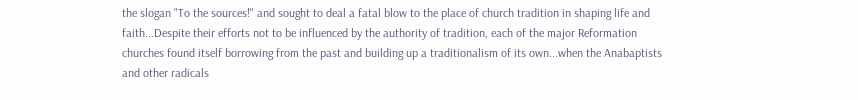the slogan "To the sources!" and sought to deal a fatal blow to the place of church tradition in shaping life and faith...Despite their efforts not to be influenced by the authority of tradition, each of the major Reformation churches found itself borrowing from the past and building up a traditionalism of its own...when the Anabaptists and other radicals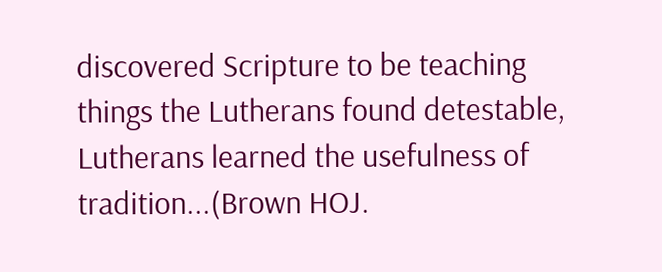discovered Scripture to be teaching things the Lutherans found detestable, Lutherans learned the usefulness of tradition...(Brown HOJ.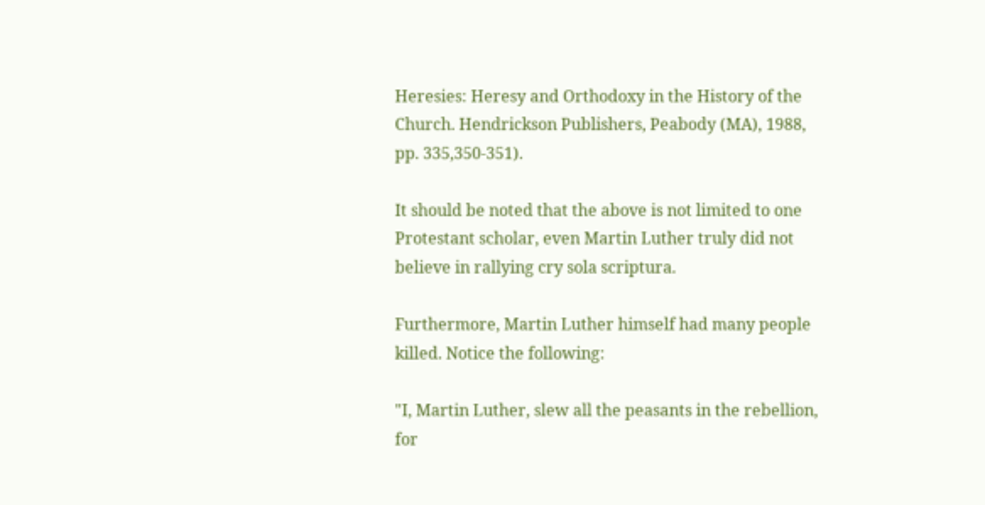Heresies: Heresy and Orthodoxy in the History of the Church. Hendrickson Publishers, Peabody (MA), 1988, pp. 335,350-351).

It should be noted that the above is not limited to one Protestant scholar, even Martin Luther truly did not believe in rallying cry sola scriptura.

Furthermore, Martin Luther himself had many people killed. Notice the following:

"I, Martin Luther, slew all the peasants in the rebellion, for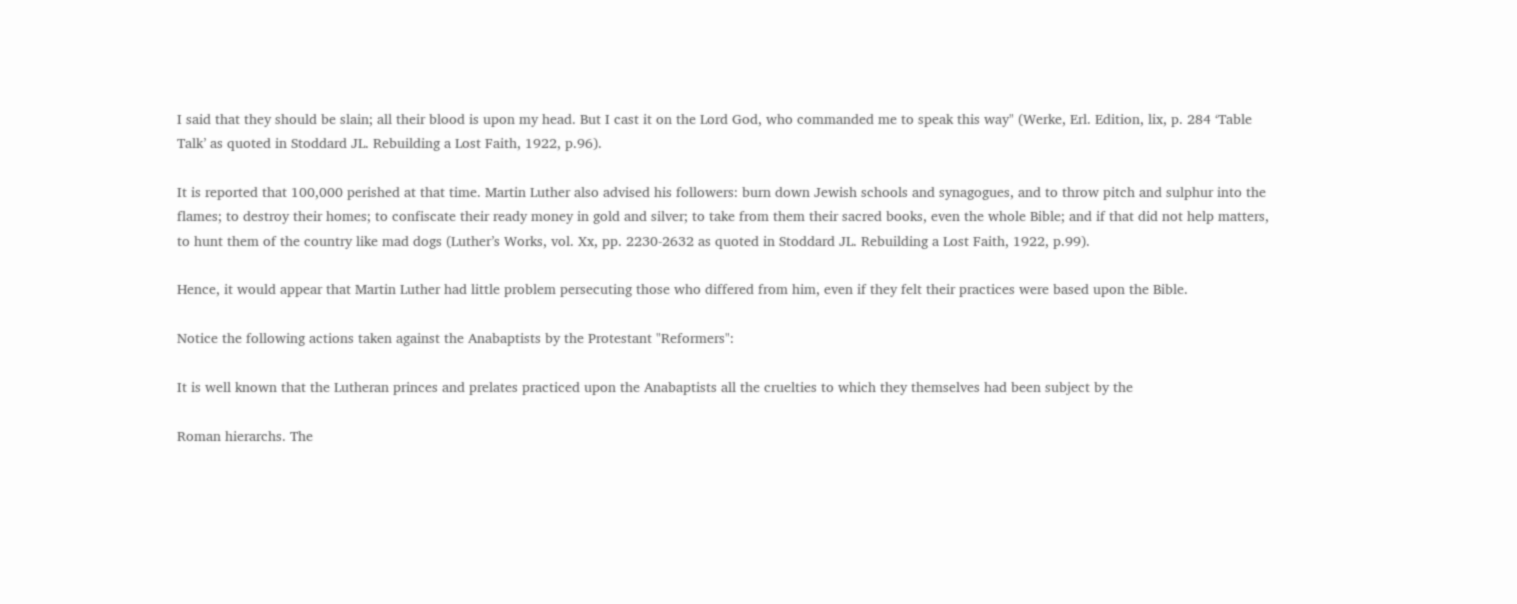I said that they should be slain; all their blood is upon my head. But I cast it on the Lord God, who commanded me to speak this way" (Werke, Erl. Edition, lix, p. 284 ‘Table Talk’ as quoted in Stoddard JL. Rebuilding a Lost Faith, 1922, p.96).

It is reported that 100,000 perished at that time. Martin Luther also advised his followers: burn down Jewish schools and synagogues, and to throw pitch and sulphur into the flames; to destroy their homes; to confiscate their ready money in gold and silver; to take from them their sacred books, even the whole Bible; and if that did not help matters, to hunt them of the country like mad dogs (Luther’s Works, vol. Xx, pp. 2230-2632 as quoted in Stoddard JL. Rebuilding a Lost Faith, 1922, p.99).

Hence, it would appear that Martin Luther had little problem persecuting those who differed from him, even if they felt their practices were based upon the Bible.

Notice the following actions taken against the Anabaptists by the Protestant "Reformers":

It is well known that the Lutheran princes and prelates practiced upon the Anabaptists all the cruelties to which they themselves had been subject by the

Roman hierarchs. The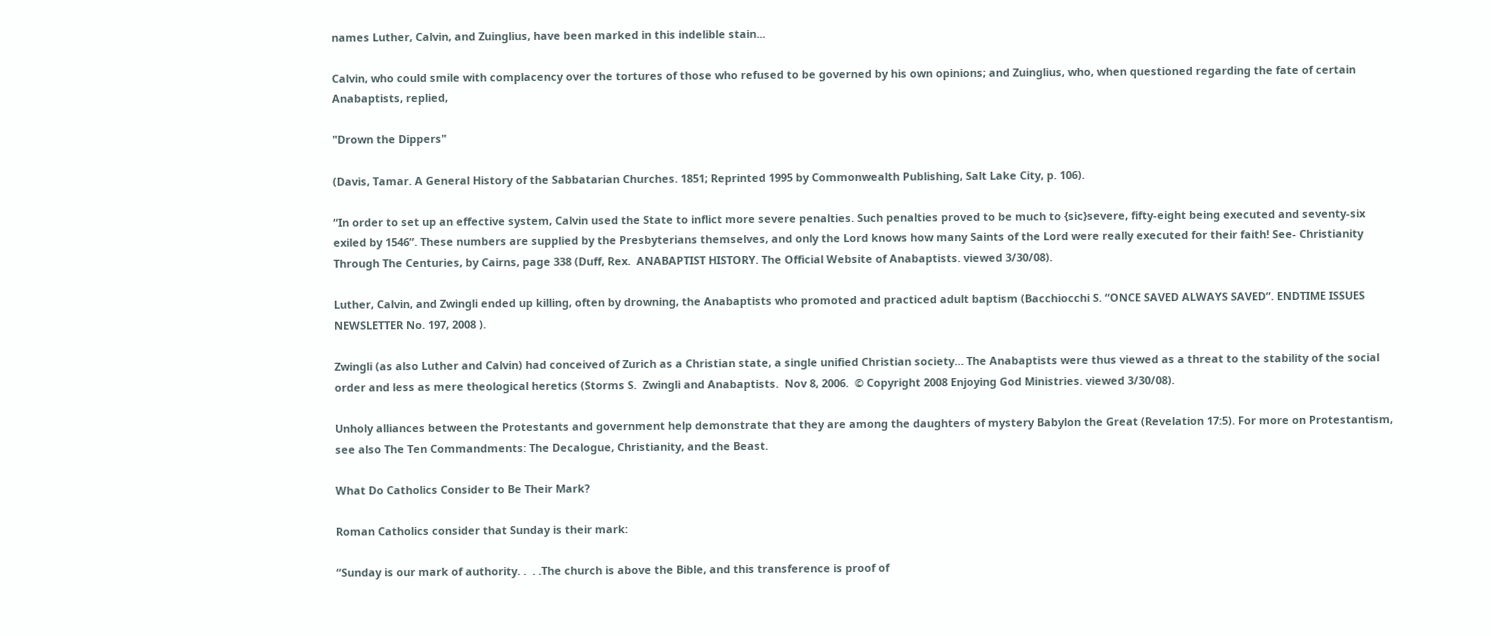names Luther, Calvin, and Zuinglius, have been marked in this indelible stain...

Calvin, who could smile with complacency over the tortures of those who refused to be governed by his own opinions; and Zuinglius, who, when questioned regarding the fate of certain Anabaptists, replied,

"Drown the Dippers"

(Davis, Tamar. A General History of the Sabbatarian Churches. 1851; Reprinted 1995 by Commonwealth Publishing, Salt Lake City, p. 106).

“In order to set up an effective system, Calvin used the State to inflict more severe penalties. Such penalties proved to be much to {sic}severe, fifty-eight being executed and seventy-six exiled by 1546”. These numbers are supplied by the Presbyterians themselves, and only the Lord knows how many Saints of the Lord were really executed for their faith! See- Christianity Through The Centuries, by Cairns, page 338 (Duff, Rex.  ANABAPTIST HISTORY. The Official Website of Anabaptists. viewed 3/30/08).

Luther, Calvin, and Zwingli ended up killing, often by drowning, the Anabaptists who promoted and practiced adult baptism (Bacchiocchi S. “ONCE SAVED ALWAYS SAVED”. ENDTIME ISSUES NEWSLETTER No. 197, 2008 ).

Zwingli (as also Luther and Calvin) had conceived of Zurich as a Christian state, a single unified Christian society… The Anabaptists were thus viewed as a threat to the stability of the social order and less as mere theological heretics (Storms S.  Zwingli and Anabaptists.  Nov 8, 2006.  © Copyright 2008 Enjoying God Ministries. viewed 3/30/08).

Unholy alliances between the Protestants and government help demonstrate that they are among the daughters of mystery Babylon the Great (Revelation 17:5). For more on Protestantism, see also The Ten Commandments: The Decalogue, Christianity, and the Beast.

What Do Catholics Consider to Be Their Mark?

Roman Catholics consider that Sunday is their mark:

“Sunday is our mark of authority. .  . .The church is above the Bible, and this transference is proof of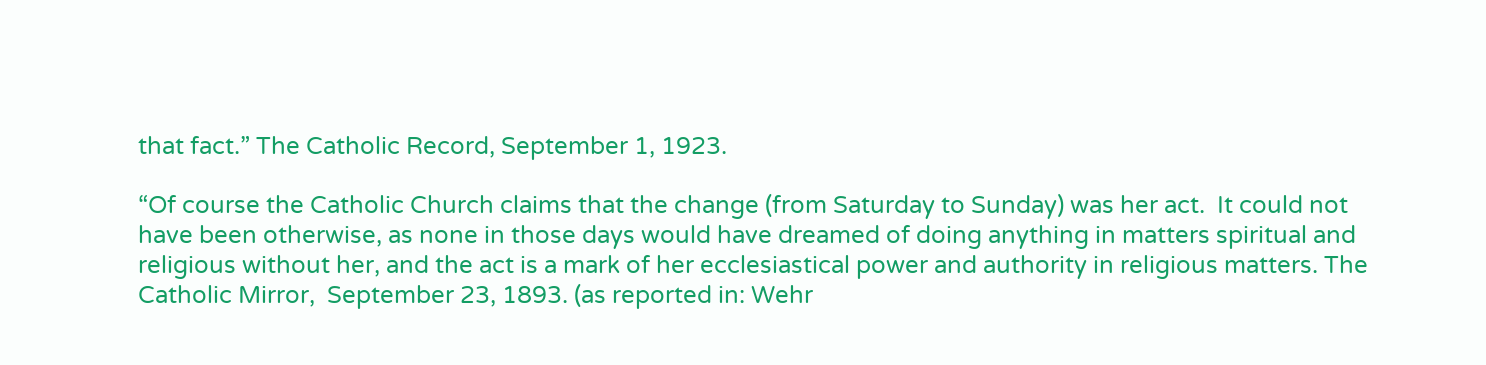that fact.” The Catholic Record, September 1, 1923.

“Of course the Catholic Church claims that the change (from Saturday to Sunday) was her act.  It could not have been otherwise, as none in those days would have dreamed of doing anything in matters spiritual and religious without her, and the act is a mark of her ecclesiastical power and authority in religious matters. The Catholic Mirror,  September 23, 1893. (as reported in: Wehr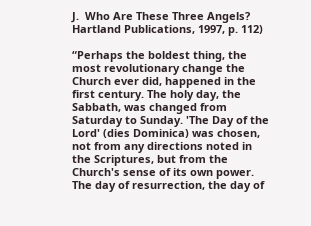J.  Who Are These Three Angels? Hartland Publications, 1997, p. 112)

“Perhaps the boldest thing, the most revolutionary change the Church ever did, happened in the first century. The holy day, the Sabbath, was changed from Saturday to Sunday. 'The Day of the Lord' (dies Dominica) was chosen, not from any directions noted in the Scriptures, but from the Church's sense of its own power. The day of resurrection, the day of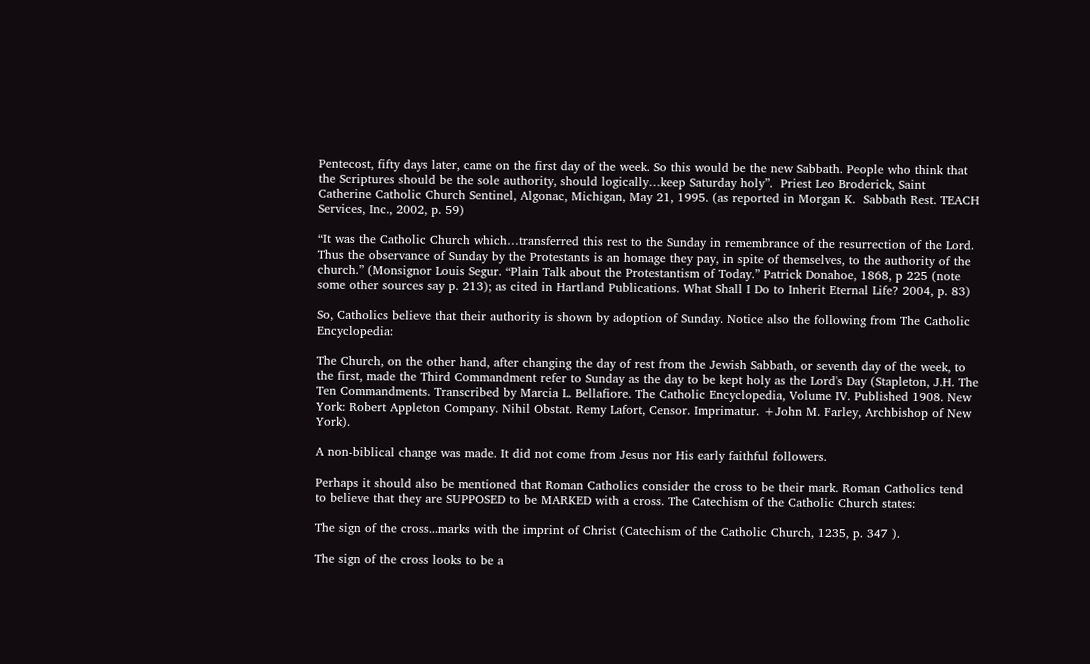Pentecost, fifty days later, came on the first day of the week. So this would be the new Sabbath. People who think that the Scriptures should be the sole authority, should logically…keep Saturday holy”.  Priest Leo Broderick, Saint Catherine Catholic Church Sentinel, Algonac, Michigan, May 21, 1995. (as reported in Morgan K.  Sabbath Rest. TEACH Services, Inc., 2002, p. 59)

“It was the Catholic Church which…transferred this rest to the Sunday in remembrance of the resurrection of the Lord. Thus the observance of Sunday by the Protestants is an homage they pay, in spite of themselves, to the authority of the church.” (Monsignor Louis Segur. “Plain Talk about the Protestantism of Today.” Patrick Donahoe, 1868, p 225 (note some other sources say p. 213); as cited in Hartland Publications. What Shall I Do to Inherit Eternal Life? 2004, p. 83)

So, Catholics believe that their authority is shown by adoption of Sunday. Notice also the following from The Catholic Encyclopedia:

The Church, on the other hand, after changing the day of rest from the Jewish Sabbath, or seventh day of the week, to the first, made the Third Commandment refer to Sunday as the day to be kept holy as the Lord's Day (Stapleton, J.H. The Ten Commandments. Transcribed by Marcia L. Bellafiore. The Catholic Encyclopedia, Volume IV. Published 1908. New York: Robert Appleton Company. Nihil Obstat. Remy Lafort, Censor. Imprimatur. +John M. Farley, Archbishop of New York).

A non-biblical change was made. It did not come from Jesus nor His early faithful followers.

Perhaps it should also be mentioned that Roman Catholics consider the cross to be their mark. Roman Catholics tend to believe that they are SUPPOSED to be MARKED with a cross. The Catechism of the Catholic Church states:

The sign of the cross...marks with the imprint of Christ (Catechism of the Catholic Church, 1235, p. 347 ).

The sign of the cross looks to be a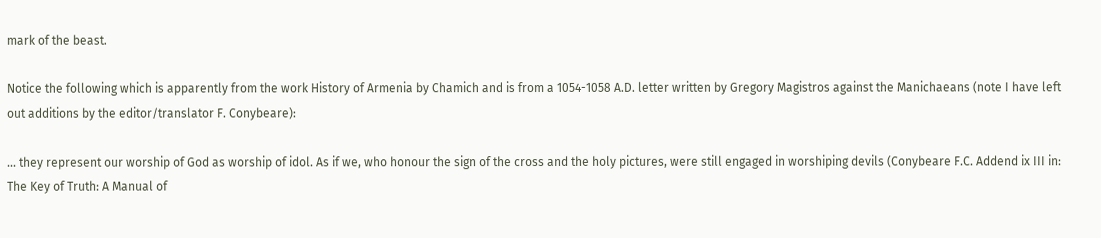mark of the beast.

Notice the following which is apparently from the work History of Armenia by Chamich and is from a 1054-1058 A.D. letter written by Gregory Magistros against the Manichaeans (note I have left out additions by the editor/translator F. Conybeare):

... they represent our worship of God as worship of idol. As if we, who honour the sign of the cross and the holy pictures, were still engaged in worshiping devils (Conybeare F.C. Addend ix III in: The Key of Truth: A Manual of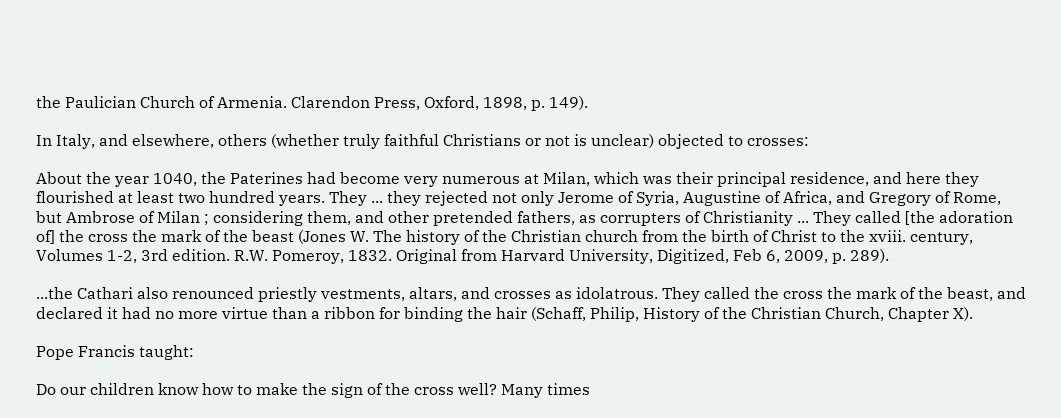the Paulician Church of Armenia. Clarendon Press, Oxford, 1898, p. 149).

In Italy, and elsewhere, others (whether truly faithful Christians or not is unclear) objected to crosses:

About the year 1040, the Paterines had become very numerous at Milan, which was their principal residence, and here they flourished at least two hundred years. They ... they rejected not only Jerome of Syria, Augustine of Africa, and Gregory of Rome, but Ambrose of Milan ; considering them, and other pretended fathers, as corrupters of Christianity ... They called [the adoration of] the cross the mark of the beast (Jones W. The history of the Christian church from the birth of Christ to the xviii. century, Volumes 1-2, 3rd edition. R.W. Pomeroy, 1832. Original from Harvard University, Digitized, Feb 6, 2009, p. 289).

...the Cathari also renounced priestly vestments, altars, and crosses as idolatrous. They called the cross the mark of the beast, and declared it had no more virtue than a ribbon for binding the hair (Schaff, Philip, History of the Christian Church, Chapter X).

Pope Francis taught:

Do our children know how to make the sign of the cross well? Many times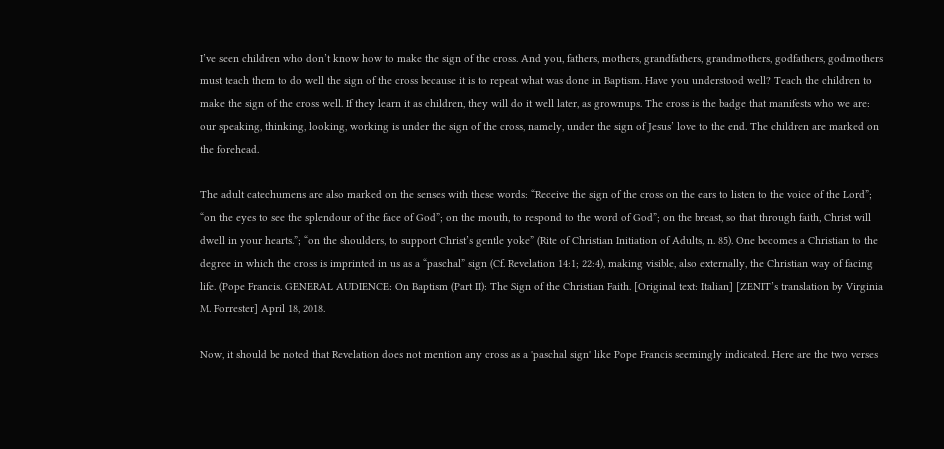I’ve seen children who don’t know how to make the sign of the cross. And you, fathers, mothers, grandfathers, grandmothers, godfathers, godmothers must teach them to do well the sign of the cross because it is to repeat what was done in Baptism. Have you understood well? Teach the children to make the sign of the cross well. If they learn it as children, they will do it well later, as grownups. The cross is the badge that manifests who we are: our speaking, thinking, looking, working is under the sign of the cross, namely, under the sign of Jesus’ love to the end. The children are marked on the forehead.

The adult catechumens are also marked on the senses with these words: “Receive the sign of the cross on the ears to listen to the voice of the Lord”; “on the eyes to see the splendour of the face of God”; on the mouth, to respond to the word of God”; on the breast, so that through faith, Christ will dwell in your hearts.”; “on the shoulders, to support Christ’s gentle yoke” (Rite of Christian Initiation of Adults, n. 85). One becomes a Christian to the degree in which the cross is imprinted in us as a “paschal” sign (Cf. Revelation 14:1; 22:4), making visible, also externally, the Christian way of facing life. (Pope Francis. GENERAL AUDIENCE: On Baptism (Part II): The Sign of the Christian Faith. [Original text: Italian] [ZENIT’s translation by Virginia M. Forrester] April 18, 2018.

Now, it should be noted that Revelation does not mention any cross as a 'paschal sign' like Pope Francis seemingly indicated. Here are the two verses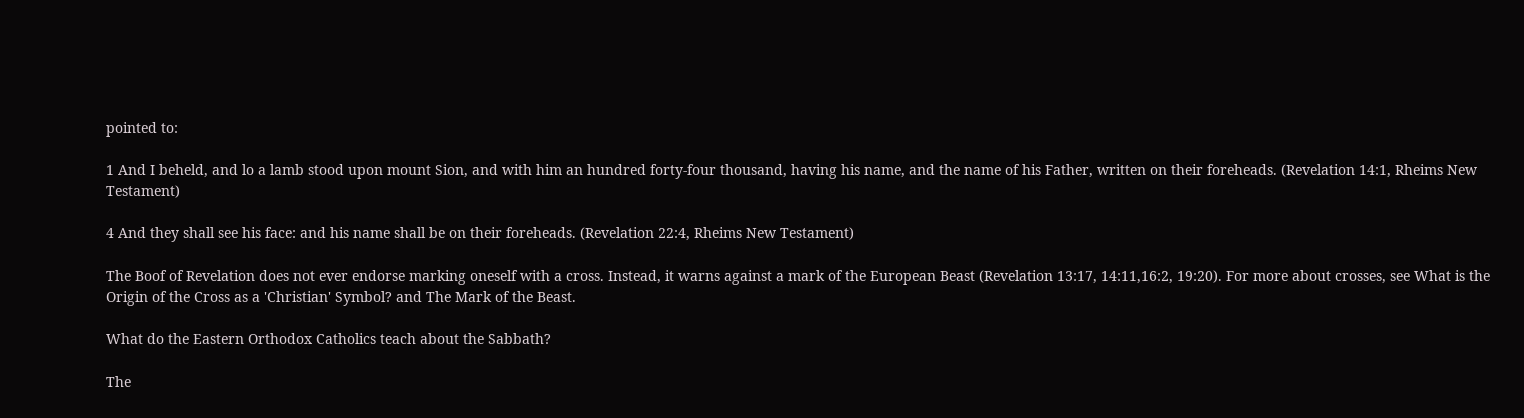pointed to:

1 And I beheld, and lo a lamb stood upon mount Sion, and with him an hundred forty-four thousand, having his name, and the name of his Father, written on their foreheads. (Revelation 14:1, Rheims New Testament)

4 And they shall see his face: and his name shall be on their foreheads. (Revelation 22:4, Rheims New Testament)

The Boof of Revelation does not ever endorse marking oneself with a cross. Instead, it warns against a mark of the European Beast (Revelation 13:17, 14:11,16:2, 19:20). For more about crosses, see What is the Origin of the Cross as a 'Christian' Symbol? and The Mark of the Beast.

What do the Eastern Orthodox Catholics teach about the Sabbath?

The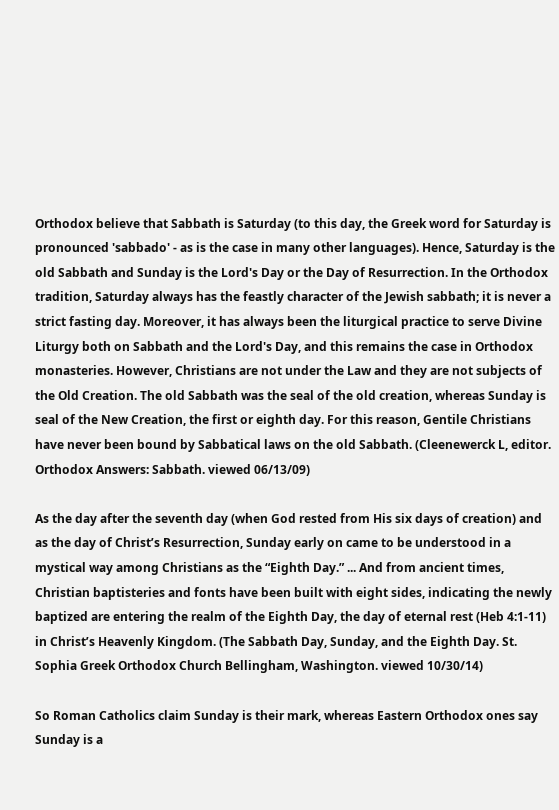Orthodox believe that Sabbath is Saturday (to this day, the Greek word for Saturday is pronounced 'sabbado' - as is the case in many other languages). Hence, Saturday is the old Sabbath and Sunday is the Lord's Day or the Day of Resurrection. In the Orthodox tradition, Saturday always has the feastly character of the Jewish sabbath; it is never a strict fasting day. Moreover, it has always been the liturgical practice to serve Divine Liturgy both on Sabbath and the Lord's Day, and this remains the case in Orthodox monasteries. However, Christians are not under the Law and they are not subjects of the Old Creation. The old Sabbath was the seal of the old creation, whereas Sunday is seal of the New Creation, the first or eighth day. For this reason, Gentile Christians have never been bound by Sabbatical laws on the old Sabbath. (Cleenewerck L, editor. Orthodox Answers: Sabbath. viewed 06/13/09)

As the day after the seventh day (when God rested from His six days of creation) and as the day of Christ’s Resurrection, Sunday early on came to be understood in a mystical way among Christians as the “Eighth Day.” ... And from ancient times, Christian baptisteries and fonts have been built with eight sides, indicating the newly baptized are entering the realm of the Eighth Day, the day of eternal rest (Heb 4:1-11) in Christ’s Heavenly Kingdom. (The Sabbath Day, Sunday, and the Eighth Day. St. Sophia Greek Orthodox Church Bellingham, Washington. viewed 10/30/14)

So Roman Catholics claim Sunday is their mark, whereas Eastern Orthodox ones say Sunday is a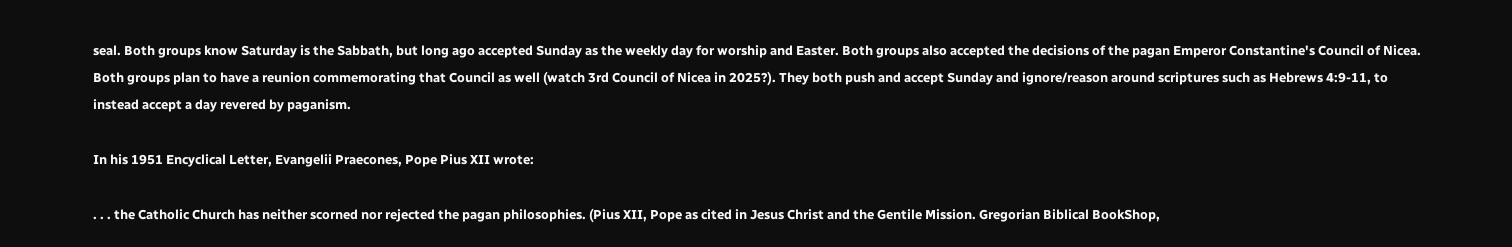seal. Both groups know Saturday is the Sabbath, but long ago accepted Sunday as the weekly day for worship and Easter. Both groups also accepted the decisions of the pagan Emperor Constantine's Council of Nicea. Both groups plan to have a reunion commemorating that Council as well (watch 3rd Council of Nicea in 2025?). They both push and accept Sunday and ignore/reason around scriptures such as Hebrews 4:9-11, to instead accept a day revered by paganism.

In his 1951 Encyclical Letter, Evangelii Praecones, Pope Pius XII wrote:

. . . the Catholic Church has neither scorned nor rejected the pagan philosophies. (Pius XII, Pope as cited in Jesus Christ and the Gentile Mission. Gregorian Biblical BookShop,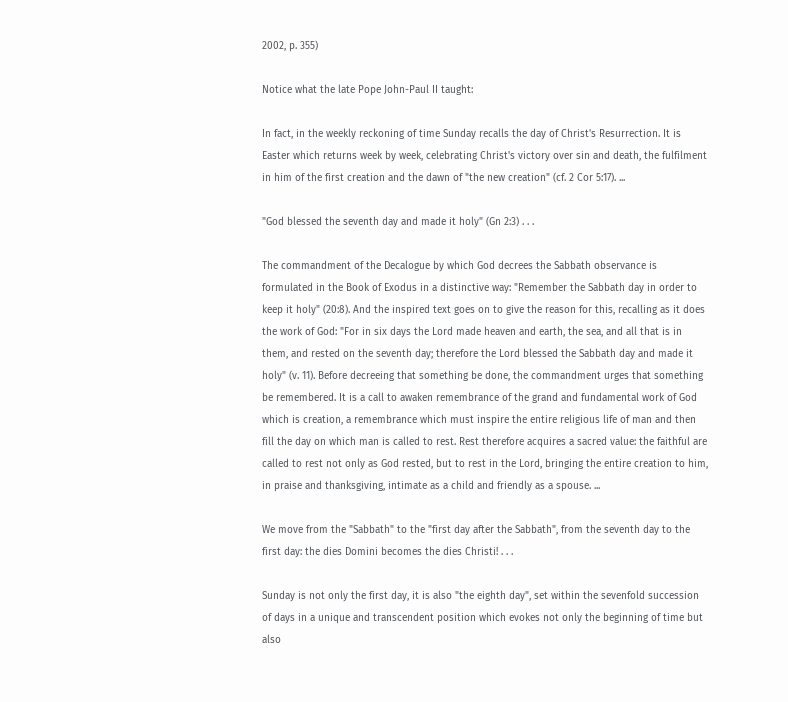2002, p. 355)

Notice what the late Pope John-Paul II taught:

In fact, in the weekly reckoning of time Sunday recalls the day of Christ's Resurrection. It is Easter which returns week by week, celebrating Christ's victory over sin and death, the fulfilment in him of the first creation and the dawn of "the new creation" (cf. 2 Cor 5:17). ...

"God blessed the seventh day and made it holy" (Gn 2:3) . . .

The commandment of the Decalogue by which God decrees the Sabbath observance is formulated in the Book of Exodus in a distinctive way: "Remember the Sabbath day in order to keep it holy" (20:8). And the inspired text goes on to give the reason for this, recalling as it does the work of God: "For in six days the Lord made heaven and earth, the sea, and all that is in them, and rested on the seventh day; therefore the Lord blessed the Sabbath day and made it holy" (v. 11). Before decreeing that something be done, the commandment urges that something be remembered. It is a call to awaken remembrance of the grand and fundamental work of God which is creation, a remembrance which must inspire the entire religious life of man and then fill the day on which man is called to rest. Rest therefore acquires a sacred value: the faithful are called to rest not only as God rested, but to rest in the Lord, bringing the entire creation to him, in praise and thanksgiving, intimate as a child and friendly as a spouse. ...

We move from the "Sabbath" to the "first day after the Sabbath", from the seventh day to the first day: the dies Domini becomes the dies Christi! . . .

Sunday is not only the first day, it is also "the eighth day", set within the sevenfold succession of days in a unique and transcendent position which evokes not only the beginning of time but also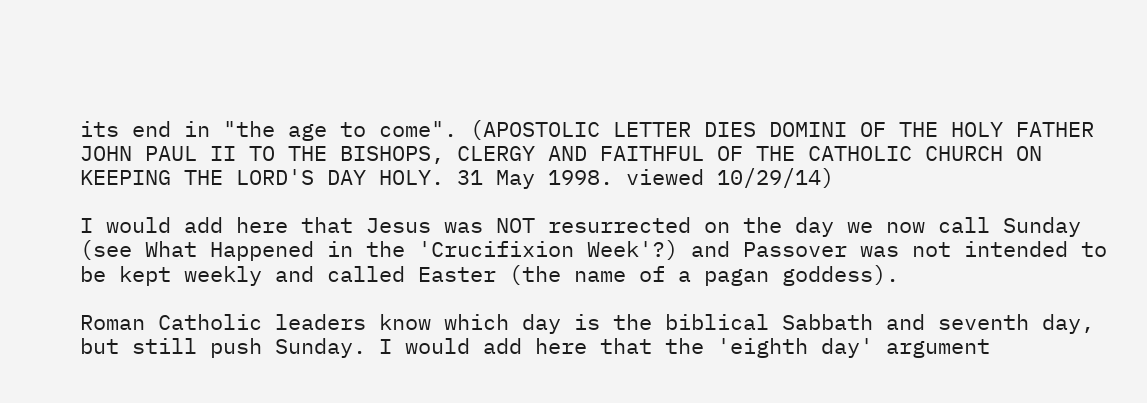its end in "the age to come". (APOSTOLIC LETTER DIES DOMINI OF THE HOLY FATHER JOHN PAUL II TO THE BISHOPS, CLERGY AND FAITHFUL OF THE CATHOLIC CHURCH ON KEEPING THE LORD'S DAY HOLY. 31 May 1998. viewed 10/29/14)

I would add here that Jesus was NOT resurrected on the day we now call Sunday (see What Happened in the 'Crucifixion Week'?) and Passover was not intended to be kept weekly and called Easter (the name of a pagan goddess).

Roman Catholic leaders know which day is the biblical Sabbath and seventh day, but still push Sunday. I would add here that the 'eighth day' argument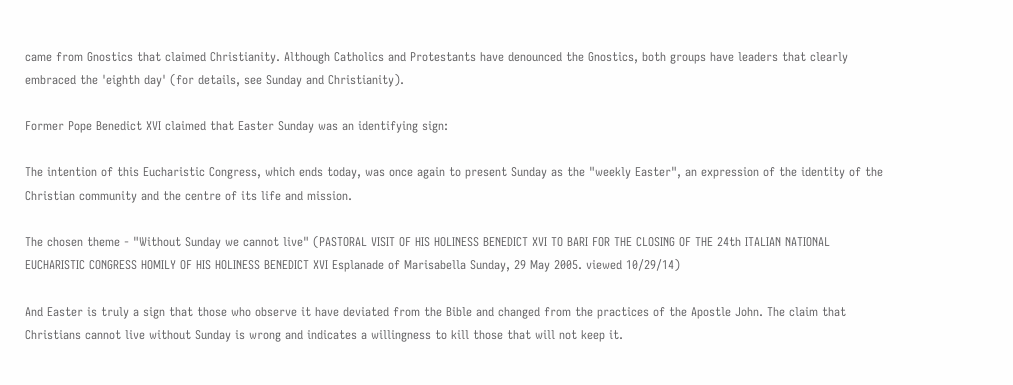came from Gnostics that claimed Christianity. Although Catholics and Protestants have denounced the Gnostics, both groups have leaders that clearly embraced the 'eighth day' (for details, see Sunday and Christianity).

Former Pope Benedict XVI claimed that Easter Sunday was an identifying sign:

The intention of this Eucharistic Congress, which ends today, was once again to present Sunday as the "weekly Easter", an expression of the identity of the Christian community and the centre of its life and mission.

The chosen theme - "Without Sunday we cannot live" (PASTORAL VISIT OF HIS HOLINESS BENEDICT XVI TO BARI FOR THE CLOSING OF THE 24th ITALIAN NATIONAL EUCHARISTIC CONGRESS HOMILY OF HIS HOLINESS BENEDICT XVI Esplanade of Marisabella Sunday, 29 May 2005. viewed 10/29/14)

And Easter is truly a sign that those who observe it have deviated from the Bible and changed from the practices of the Apostle John. The claim that Christians cannot live without Sunday is wrong and indicates a willingness to kill those that will not keep it.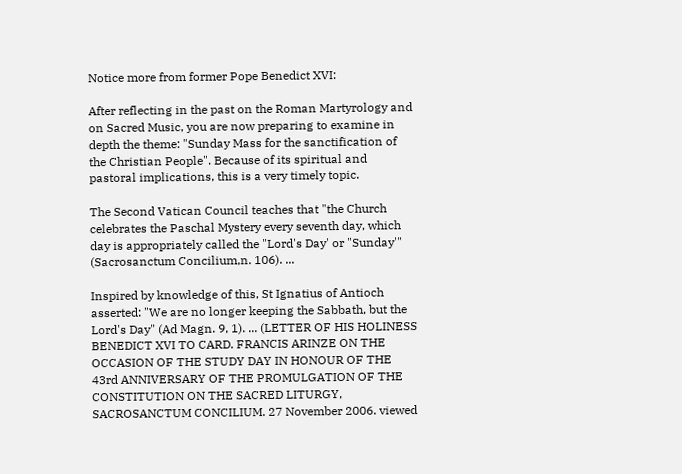Notice more from former Pope Benedict XVI:

After reflecting in the past on the Roman Martyrology and on Sacred Music, you are now preparing to examine in depth the theme: "Sunday Mass for the sanctification of the Christian People". Because of its spiritual and pastoral implications, this is a very timely topic.

The Second Vatican Council teaches that "the Church celebrates the Paschal Mystery every seventh day, which day is appropriately called the "Lord's Day' or "Sunday'" (Sacrosanctum Concilium,n. 106). ...

Inspired by knowledge of this, St Ignatius of Antioch asserted: "We are no longer keeping the Sabbath, but the Lord's Day" (Ad Magn. 9, 1). ... (LETTER OF HIS HOLINESS BENEDICT XVI TO CARD. FRANCIS ARINZE ON THE OCCASION OF THE STUDY DAY IN HONOUR OF THE 43rd ANNIVERSARY OF THE PROMULGATION OF THE CONSTITUTION ON THE SACRED LITURGY, SACROSANCTUM CONCILIUM. 27 November 2006. viewed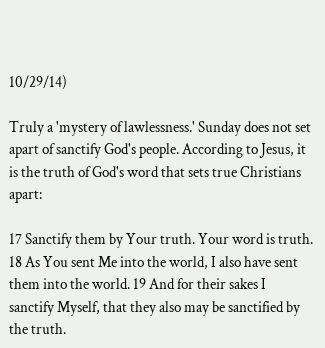10/29/14)

Truly a 'mystery of lawlessness.' Sunday does not set apart of sanctify God's people. According to Jesus, it is the truth of God's word that sets true Christians apart:

17 Sanctify them by Your truth. Your word is truth. 18 As You sent Me into the world, I also have sent them into the world. 19 And for their sakes I sanctify Myself, that they also may be sanctified by the truth.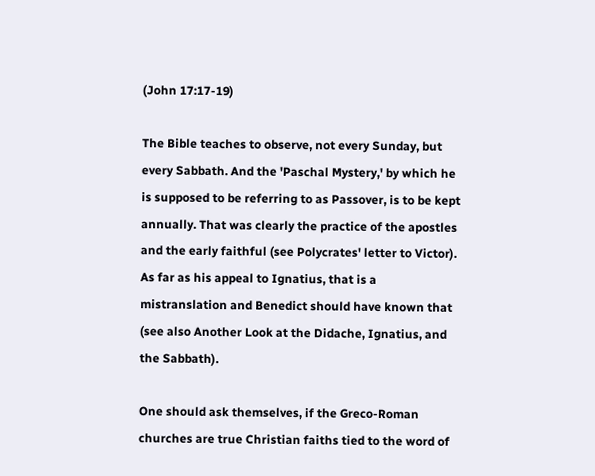(John 17:17-19)

The Bible teaches to observe, not every Sunday, but every Sabbath. And the 'Paschal Mystery,' by which he is supposed to be referring to as Passover, is to be kept annually. That was clearly the practice of the apostles and the early faithful (see Polycrates' letter to Victor). As far as his appeal to Ignatius, that is a mistranslation and Benedict should have known that (see also Another Look at the Didache, Ignatius, and the Sabbath).

One should ask themselves, if the Greco-Roman churches are true Christian faiths tied to the word of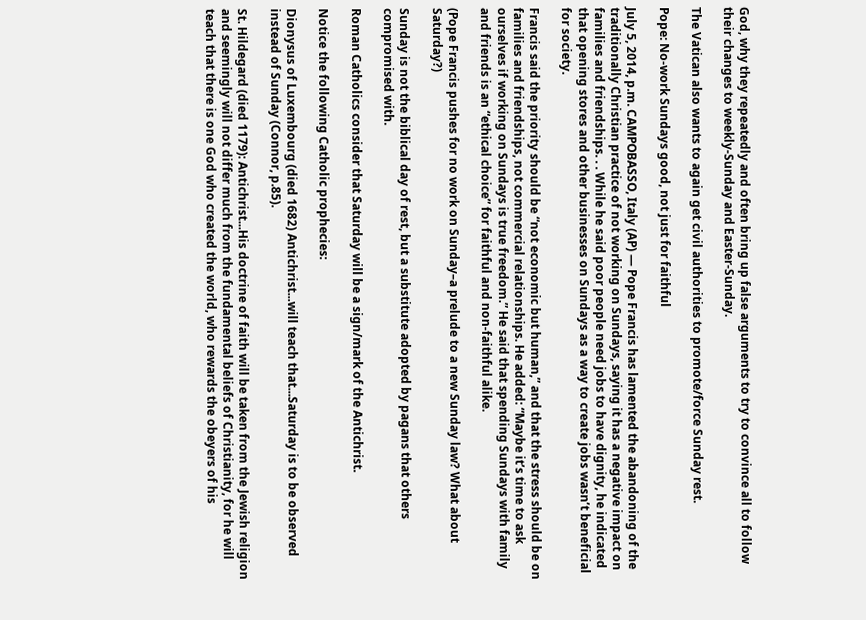God, why they repeatedly and often bring up false arguments to try to convince all to follow their changes to weekly-Sunday and Easter-Sunday.

The Vatican also wants to again get civil authorities to promote/force Sunday rest.

Pope: No-work Sundays good, not just for faithful

July 5, 2014, p.m. CAMPOBASSO, Italy (AP) — Pope Francis has lamented the abandoning of the traditionally Christian practice of not working on Sundays, saying it has a negative impact on families and friendships. . . While he said poor people need jobs to have dignity, he indicated that opening stores and other businesses on Sundays as a way to create jobs wasn’t beneficial for society.

Francis said the priority should be “not economic but human,” and that the stress should be on families and friendships, not commercial relationships. He added: “Maybe it’s time to ask ourselves if working on Sundays is true freedom.” He said that spending Sundays with family and friends is an “ethical choice” for faithful and non-faithful alike.

(Pope Francis pushes for no work on Sunday–a prelude to a new Sunday law? What about Saturday?)

Sunday is not the biblical day of rest, but a substitute adopted by pagans that others compromised with.

Roman Catholics consider that Saturday will be a sign/mark of the Antichrist.

Notice the following Catholic prophecies:

Dionysus of Luxembourg (died 1682) Antichrist...will teach that...Saturday is to be observed instead of Sunday (Connor, p.85).

St. Hildegard (died 1179): Antichrist...His doctrine of faith will be taken from the Jewish religion and seemingly will not differ much from the fundamental beliefs of Christianity, for he will teach that there is one God who created the world, who rewards the obeyers of his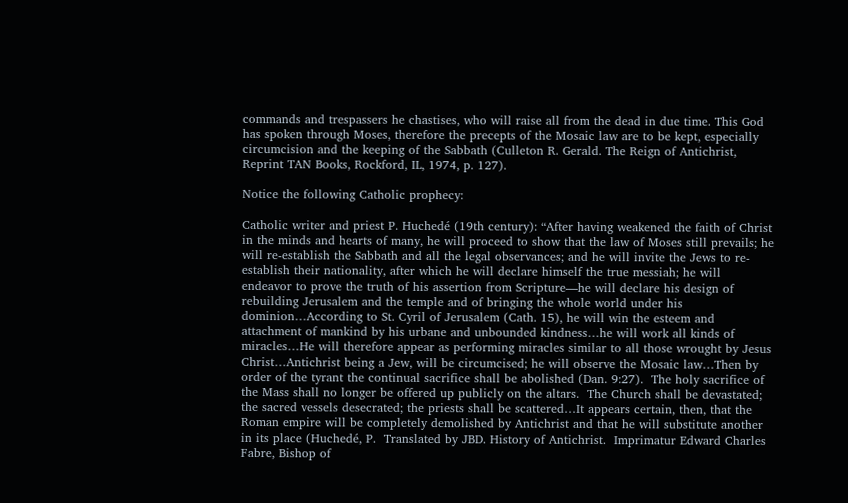commands and trespassers he chastises, who will raise all from the dead in due time. This God has spoken through Moses, therefore the precepts of the Mosaic law are to be kept, especially circumcision and the keeping of the Sabbath (Culleton R. Gerald. The Reign of Antichrist, Reprint TAN Books, Rockford, IL, 1974, p. 127).

Notice the following Catholic prophecy:

Catholic writer and priest P. Huchedé (19th century): “After having weakened the faith of Christ in the minds and hearts of many, he will proceed to show that the law of Moses still prevails; he will re-establish the Sabbath and all the legal observances; and he will invite the Jews to re-establish their nationality, after which he will declare himself the true messiah; he will endeavor to prove the truth of his assertion from Scripture—he will declare his design of rebuilding Jerusalem and the temple and of bringing the whole world under his dominion…According to St. Cyril of Jerusalem (Cath. 15), he will win the esteem and attachment of mankind by his urbane and unbounded kindness…he will work all kinds of miracles…He will therefore appear as performing miracles similar to all those wrought by Jesus Christ…Antichrist being a Jew, will be circumcised; he will observe the Mosaic law…Then by order of the tyrant the continual sacrifice shall be abolished (Dan. 9:27).  The holy sacrifice of the Mass shall no longer be offered up publicly on the altars.  The Church shall be devastated; the sacred vessels desecrated; the priests shall be scattered…It appears certain, then, that the Roman empire will be completely demolished by Antichrist and that he will substitute another in its place (Huchedé, P.  Translated by JBD. History of Antichrist.  Imprimatur Edward Charles Fabre, Bishop of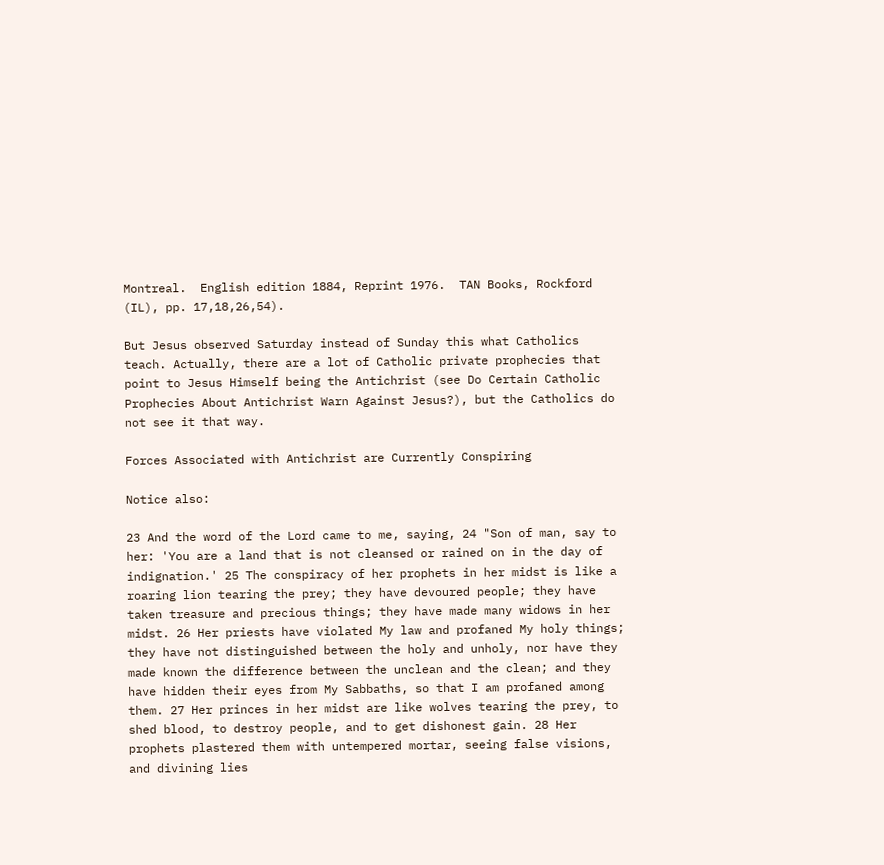Montreal.  English edition 1884, Reprint 1976.  TAN Books, Rockford (IL), pp. 17,18,26,54).

But Jesus observed Saturday instead of Sunday this what Catholics teach. Actually, there are a lot of Catholic private prophecies that point to Jesus Himself being the Antichrist (see Do Certain Catholic Prophecies About Antichrist Warn Against Jesus?), but the Catholics do not see it that way.

Forces Associated with Antichrist are Currently Conspiring

Notice also:

23 And the word of the Lord came to me, saying, 24 "Son of man, say to her: 'You are a land that is not cleansed or rained on in the day of indignation.' 25 The conspiracy of her prophets in her midst is like a roaring lion tearing the prey; they have devoured people; they have taken treasure and precious things; they have made many widows in her midst. 26 Her priests have violated My law and profaned My holy things; they have not distinguished between the holy and unholy, nor have they made known the difference between the unclean and the clean; and they have hidden their eyes from My Sabbaths, so that I am profaned among them. 27 Her princes in her midst are like wolves tearing the prey, to shed blood, to destroy people, and to get dishonest gain. 28 Her prophets plastered them with untempered mortar, seeing false visions, and divining lies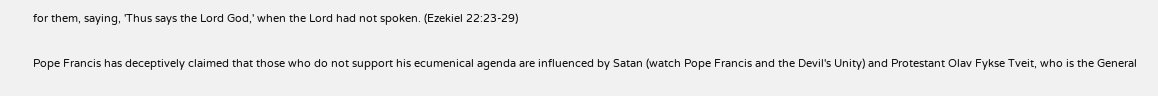for them, saying, 'Thus says the Lord God,' when the Lord had not spoken. (Ezekiel 22:23-29)

Pope Francis has deceptively claimed that those who do not support his ecumenical agenda are influenced by Satan (watch Pope Francis and the Devil's Unity) and Protestant Olav Fykse Tveit, who is the General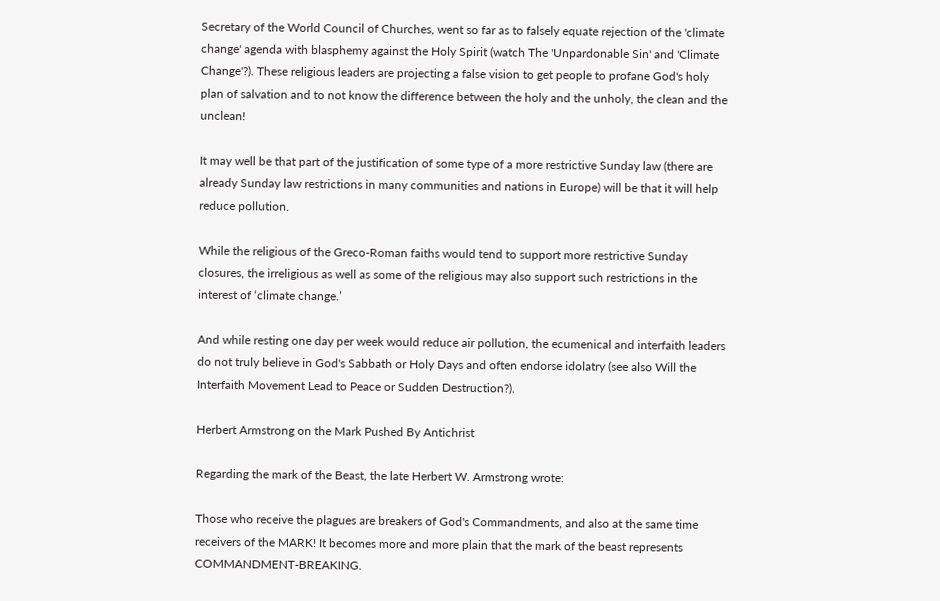Secretary of the World Council of Churches, went so far as to falsely equate rejection of the 'climate change' agenda with blasphemy against the Holy Spirit (watch The 'Unpardonable Sin' and 'Climate Change'?). These religious leaders are projecting a false vision to get people to profane God's holy plan of salvation and to not know the difference between the holy and the unholy, the clean and the unclean!

It may well be that part of the justification of some type of a more restrictive Sunday law (there are already Sunday law restrictions in many communities and nations in Europe) will be that it will help reduce pollution.

While the religious of the Greco-Roman faiths would tend to support more restrictive Sunday closures, the irreligious as well as some of the religious may also support such restrictions in the interest of ‘climate change.’

And while resting one day per week would reduce air pollution, the ecumenical and interfaith leaders do not truly believe in God's Sabbath or Holy Days and often endorse idolatry (see also Will the Interfaith Movement Lead to Peace or Sudden Destruction?).

Herbert Armstrong on the Mark Pushed By Antichrist

Regarding the mark of the Beast, the late Herbert W. Armstrong wrote:

Those who receive the plagues are breakers of God's Commandments, and also at the same time receivers of the MARK! It becomes more and more plain that the mark of the beast represents COMMANDMENT-BREAKING.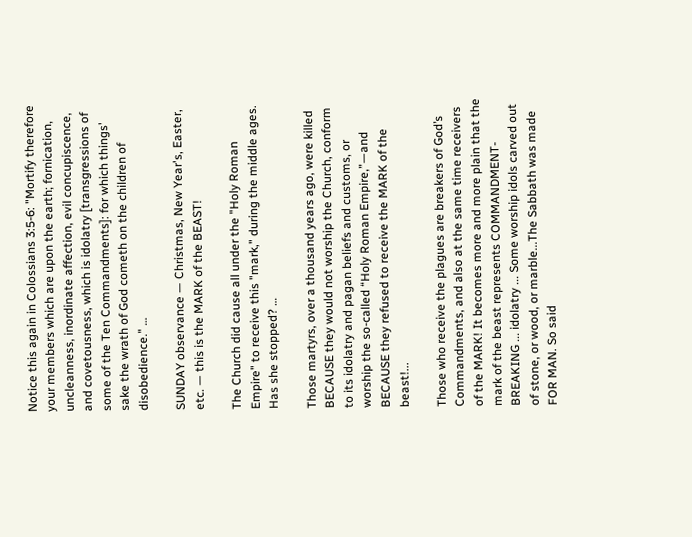Notice this again in Colossians 3:5-6: "Mortify therefore your members which are upon the earth; fornication, uncleanness, inordinate affection, evil concupiscence, and covetousness, which is idolatry [transgressions of some of the Ten Commandments]: for which things' sake the wrath of God cometh on the children of disobedience." …

SUNDAY observance — Christmas, New Year's, Easter, etc. — this is the MARK of the BEAST!

The Church did cause all under the "Holy Roman Empire" to receive this "mark," during the middle ages. Has she stopped? …

Those martyrs, over a thousand years ago, were killed BECAUSE they would not worship the Church, conform to its idolatry and pagan beliefs and customs, or worship the so-called “Holy Roman Empire,”—and BECAUSE they refused to receive the MARK of the beast!...

Those who receive the plagues are breakers of God’s Commandments, and also at the same time receivers of the MARK! It becomes more and more plain that the mark of the beast represents COMMANDMENT-BREAKING ... idolatry ... Some worship idols carved out of stone, or wood, or marble...The Sabbath was made FOR MAN. So said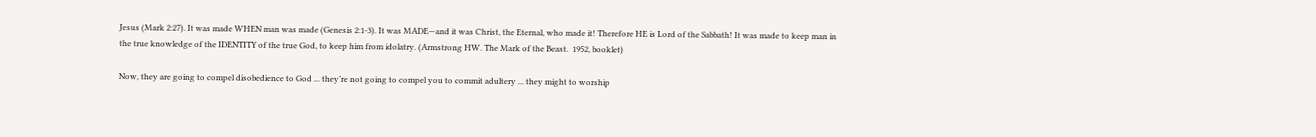Jesus (Mark 2:27). It was made WHEN man was made (Genesis 2:1-3). It was MADE—and it was Christ, the Eternal, who made it! Therefore HE is Lord of the Sabbath! It was made to keep man in the true knowledge of the IDENTITY of the true God, to keep him from idolatry. (Armstrong HW. The Mark of the Beast.  1952, booklet)

Now, they are going to compel disobedience to God ... they’re not going to compel you to commit adultery ... they might to worship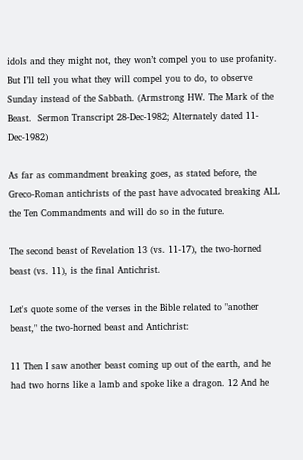idols and they might not, they won’t compel you to use profanity. But I’ll tell you what they will compel you to do, to observe Sunday instead of the Sabbath. (Armstrong HW. The Mark of the Beast.  Sermon Transcript 28-Dec-1982; Alternately dated 11-Dec-1982)

As far as commandment breaking goes, as stated before, the Greco-Roman antichrists of the past have advocated breaking ALL the Ten Commandments and will do so in the future.

The second beast of Revelation 13 (vs. 11-17), the two-horned beast (vs. 11), is the final Antichrist.

Let's quote some of the verses in the Bible related to "another beast," the two-horned beast and Antichrist:

11 Then I saw another beast coming up out of the earth, and he had two horns like a lamb and spoke like a dragon. 12 And he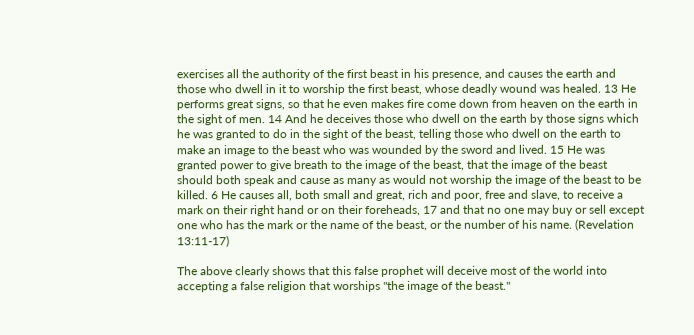exercises all the authority of the first beast in his presence, and causes the earth and those who dwell in it to worship the first beast, whose deadly wound was healed. 13 He performs great signs, so that he even makes fire come down from heaven on the earth in the sight of men. 14 And he deceives those who dwell on the earth by those signs which he was granted to do in the sight of the beast, telling those who dwell on the earth to make an image to the beast who was wounded by the sword and lived. 15 He was granted power to give breath to the image of the beast, that the image of the beast should both speak and cause as many as would not worship the image of the beast to be killed. 6 He causes all, both small and great, rich and poor, free and slave, to receive a mark on their right hand or on their foreheads, 17 and that no one may buy or sell except one who has the mark or the name of the beast, or the number of his name. (Revelation 13:11-17)

The above clearly shows that this false prophet will deceive most of the world into accepting a false religion that worships "the image of the beast."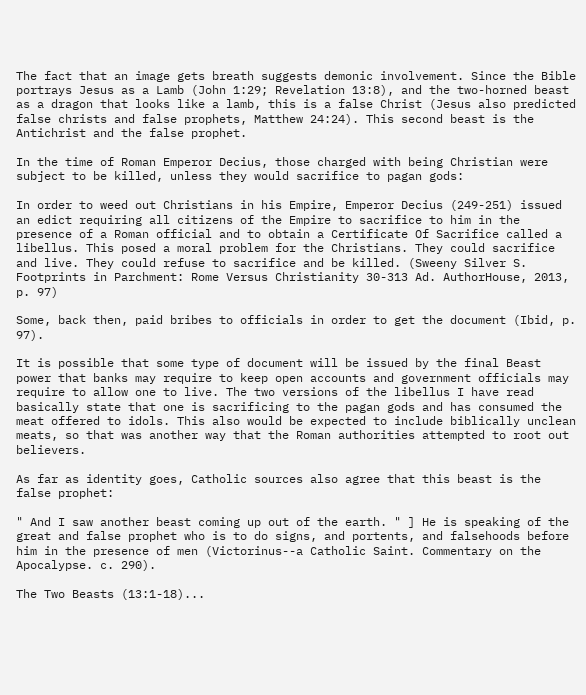The fact that an image gets breath suggests demonic involvement. Since the Bible portrays Jesus as a Lamb (John 1:29; Revelation 13:8), and the two-horned beast as a dragon that looks like a lamb, this is a false Christ (Jesus also predicted false christs and false prophets, Matthew 24:24). This second beast is the Antichrist and the false prophet.

In the time of Roman Emperor Decius, those charged with being Christian were subject to be killed, unless they would sacrifice to pagan gods:

In order to weed out Christians in his Empire, Emperor Decius (249-251) issued an edict requiring all citizens of the Empire to sacrifice to him in the presence of a Roman official and to obtain a Certificate Of Sacrifice called a libellus. This posed a moral problem for the Christians. They could sacrifice and live. They could refuse to sacrifice and be killed. (Sweeny Silver S. Footprints in Parchment: Rome Versus Christianity 30-313 Ad. AuthorHouse, 2013, p. 97)

Some, back then, paid bribes to officials in order to get the document (Ibid, p. 97).

It is possible that some type of document will be issued by the final Beast power that banks may require to keep open accounts and government officials may require to allow one to live. The two versions of the libellus I have read basically state that one is sacrificing to the pagan gods and has consumed the meat offered to idols. This also would be expected to include biblically unclean meats, so that was another way that the Roman authorities attempted to root out believers.

As far as identity goes, Catholic sources also agree that this beast is the false prophet:

" And I saw another beast coming up out of the earth. " ] He is speaking of the great and false prophet who is to do signs, and portents, and falsehoods before him in the presence of men (Victorinus--a Catholic Saint. Commentary on the Apocalypse. c. 290).

The Two Beasts (13:1-18)...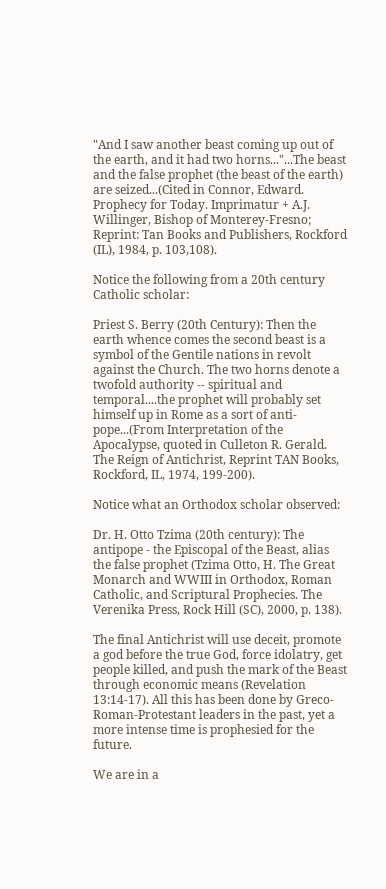"And I saw another beast coming up out of the earth, and it had two horns..."...The beast and the false prophet (the beast of the earth) are seized...(Cited in Connor, Edward. Prophecy for Today. Imprimatur + A.J. Willinger, Bishop of Monterey-Fresno; Reprint: Tan Books and Publishers, Rockford (IL), 1984, p. 103,108).

Notice the following from a 20th century Catholic scholar:

Priest S. Berry (20th Century): Then the earth whence comes the second beast is a symbol of the Gentile nations in revolt against the Church. The two horns denote a twofold authority -- spiritual and temporal....the prophet will probably set himself up in Rome as a sort of anti-pope...(From Interpretation of the Apocalypse, quoted in Culleton R. Gerald. The Reign of Antichrist, Reprint TAN Books, Rockford, IL, 1974, 199-200).

Notice what an Orthodox scholar observed:

Dr. H. Otto Tzima (20th century): The antipope - the Episcopal of the Beast, alias the false prophet (Tzima Otto, H. The Great Monarch and WWIII in Orthodox, Roman Catholic, and Scriptural Prophecies. The Verenika Press, Rock Hill (SC), 2000, p. 138).

The final Antichrist will use deceit, promote a god before the true God, force idolatry, get people killed, and push the mark of the Beast through economic means (Revelation 13:14-17). All this has been done by Greco-Roman-Protestant leaders in the past, yet a more intense time is prophesied for the future.

We are in a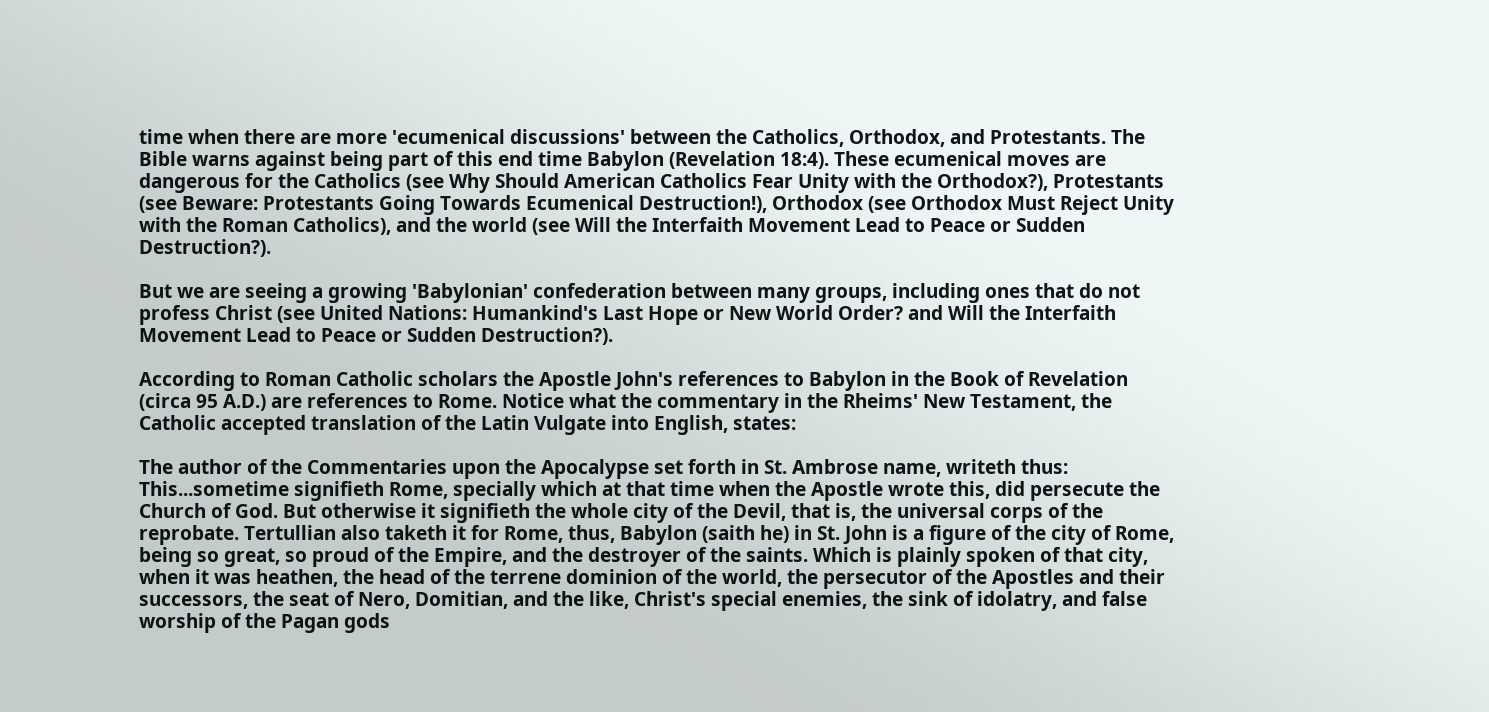time when there are more 'ecumenical discussions' between the Catholics, Orthodox, and Protestants. The Bible warns against being part of this end time Babylon (Revelation 18:4). These ecumenical moves are dangerous for the Catholics (see Why Should American Catholics Fear Unity with the Orthodox?), Protestants (see Beware: Protestants Going Towards Ecumenical Destruction!), Orthodox (see Orthodox Must Reject Unity with the Roman Catholics), and the world (see Will the Interfaith Movement Lead to Peace or Sudden Destruction?).

But we are seeing a growing 'Babylonian' confederation between many groups, including ones that do not profess Christ (see United Nations: Humankind's Last Hope or New World Order? and Will the Interfaith Movement Lead to Peace or Sudden Destruction?).

According to Roman Catholic scholars the Apostle John's references to Babylon in the Book of Revelation (circa 95 A.D.) are references to Rome. Notice what the commentary in the Rheims' New Testament, the Catholic accepted translation of the Latin Vulgate into English, states:

The author of the Commentaries upon the Apocalypse set forth in St. Ambrose name, writeth thus: This...sometime signifieth Rome, specially which at that time when the Apostle wrote this, did persecute the Church of God. But otherwise it signifieth the whole city of the Devil, that is, the universal corps of the reprobate. Tertullian also taketh it for Rome, thus, Babylon (saith he) in St. John is a figure of the city of Rome, being so great, so proud of the Empire, and the destroyer of the saints. Which is plainly spoken of that city, when it was heathen, the head of the terrene dominion of the world, the persecutor of the Apostles and their successors, the seat of Nero, Domitian, and the like, Christ's special enemies, the sink of idolatry, and false worship of the Pagan gods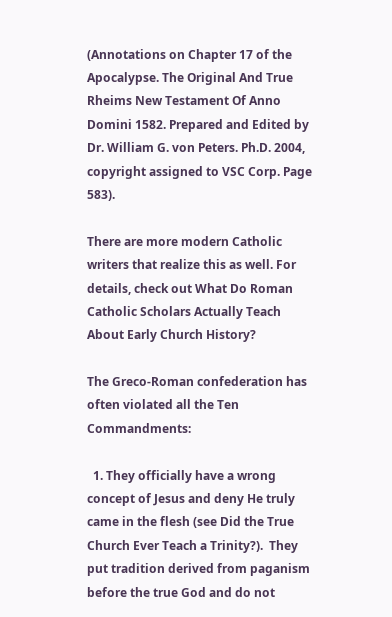(Annotations on Chapter 17 of the Apocalypse. The Original And True Rheims New Testament Of Anno Domini 1582. Prepared and Edited by Dr. William G. von Peters. Ph.D. 2004, copyright assigned to VSC Corp. Page 583).

There are more modern Catholic writers that realize this as well. For details, check out What Do Roman Catholic Scholars Actually Teach About Early Church History?

The Greco-Roman confederation has often violated all the Ten Commandments:

  1. They officially have a wrong concept of Jesus and deny He truly came in the flesh (see Did the True Church Ever Teach a Trinity?).  They put tradition derived from paganism before the true God and do not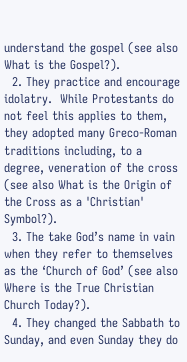understand the gospel (see also What is the Gospel?).
  2. They practice and encourage idolatry.  While Protestants do not feel this applies to them, they adopted many Greco-Roman traditions including, to a degree, veneration of the cross (see also What is the Origin of the Cross as a 'Christian' Symbol?).
  3. The take God’s name in vain when they refer to themselves as the ‘Church of God’ (see also Where is the True Christian Church Today?).
  4. They changed the Sabbath to Sunday, and even Sunday they do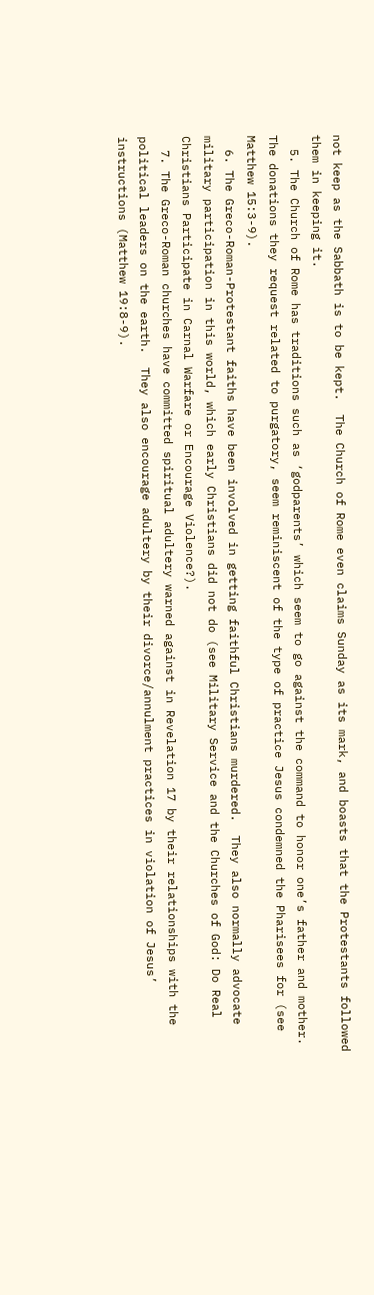not keep as the Sabbath is to be kept.  The Church of Rome even claims Sunday as its mark, and boasts that the Protestants followed them in keeping it.
  5. The Church of Rome has traditions such as ‘godparents’ which seem to go against the command to honor one’s father and mother. The donations they request related to purgatory, seem reminiscent of the type of practice Jesus condemned the Pharisees for (see Matthew 15:3-9).
  6. The Greco-Roman-Protestant faiths have been involved in getting faithful Christians murdered.  They also normally advocate military participation in this world, which early Christians did not do (see Military Service and the Churches of God: Do Real Christians Participate in Carnal Warfare or Encourage Violence?).
  7. The Greco-Roman churches have committed spiritual adultery warned against in Revelation 17 by their relationships with the political leaders on the earth.  They also encourage adultery by their divorce/annulment practices in violation of Jesus’ instructions (Matthew 19:8-9).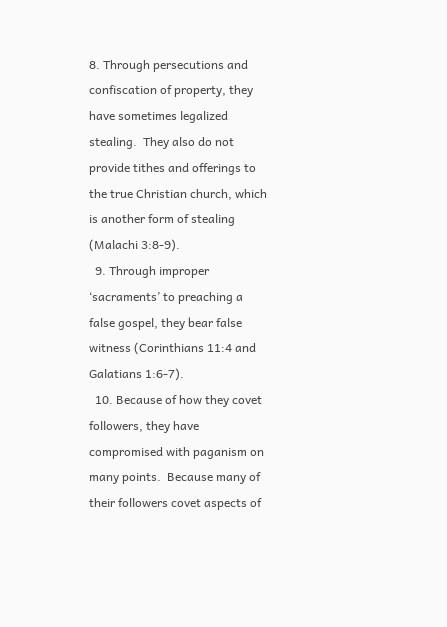8. Through persecutions and confiscation of property, they have sometimes legalized stealing.  They also do not provide tithes and offerings to the true Christian church, which is another form of stealing (Malachi 3:8-9).
  9. Through improper ‘sacraments’ to preaching a false gospel, they bear false witness (Corinthians 11:4 and Galatians 1:6-7).
  10. Because of how they covet followers, they have compromised with paganism on many points.  Because many of their followers covet aspects of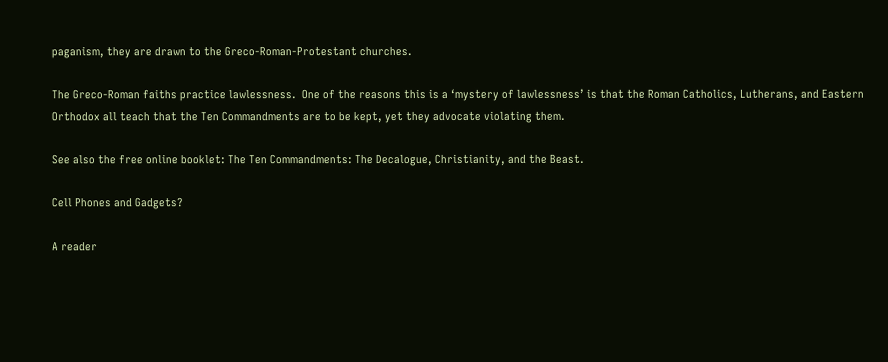paganism, they are drawn to the Greco-Roman-Protestant churches.

The Greco-Roman faiths practice lawlessness.  One of the reasons this is a ‘mystery of lawlessness’ is that the Roman Catholics, Lutherans, and Eastern Orthodox all teach that the Ten Commandments are to be kept, yet they advocate violating them.

See also the free online booklet: The Ten Commandments: The Decalogue, Christianity, and the Beast.

Cell Phones and Gadgets?

A reader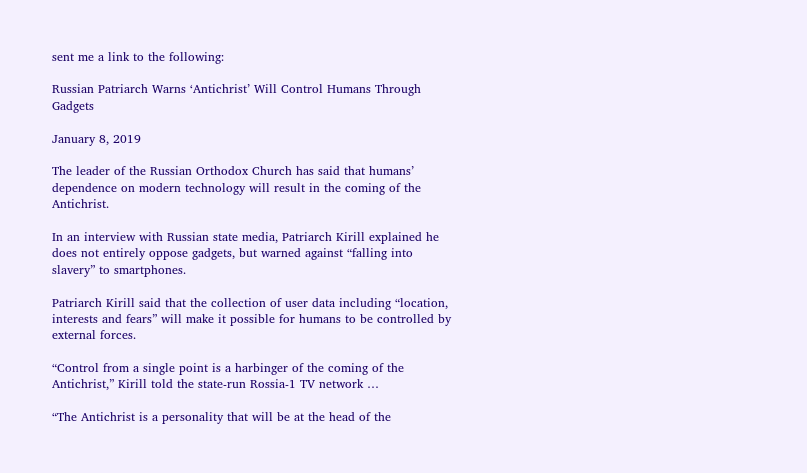sent me a link to the following:

Russian Patriarch Warns ‘Antichrist’ Will Control Humans Through Gadgets

January 8, 2019

The leader of the Russian Orthodox Church has said that humans’ dependence on modern technology will result in the coming of the Antichrist.

In an interview with Russian state media, Patriarch Kirill explained he does not entirely oppose gadgets, but warned against “falling into slavery” to smartphones.

Patriarch Kirill said that the collection of user data including “location, interests and fears” will make it possible for humans to be controlled by external forces.

“Control from a single point is a harbinger of the coming of the Antichrist,” Kirill told the state-run Rossia-1 TV network …

“The Antichrist is a personality that will be at the head of the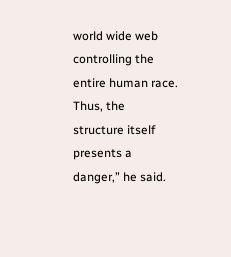world wide web controlling the entire human race. Thus, the structure itself presents a danger,” he said.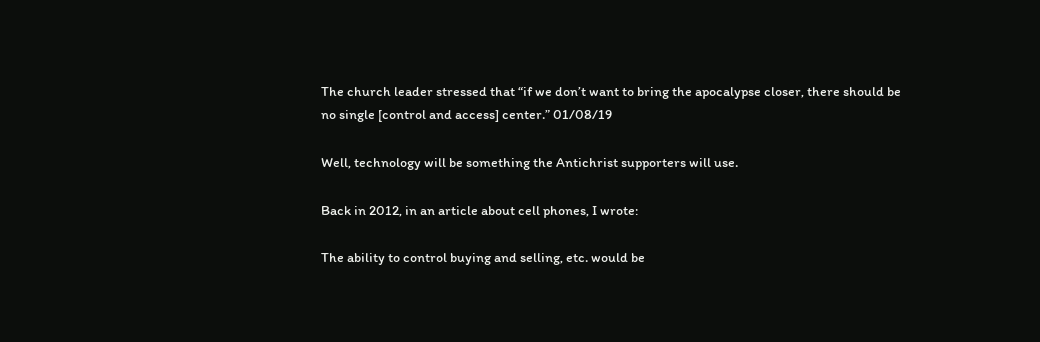The church leader stressed that “if we don’t want to bring the apocalypse closer, there should be no single [control and access] center.” 01/08/19

Well, technology will be something the Antichrist supporters will use.

Back in 2012, in an article about cell phones, I wrote:

The ability to control buying and selling, etc. would be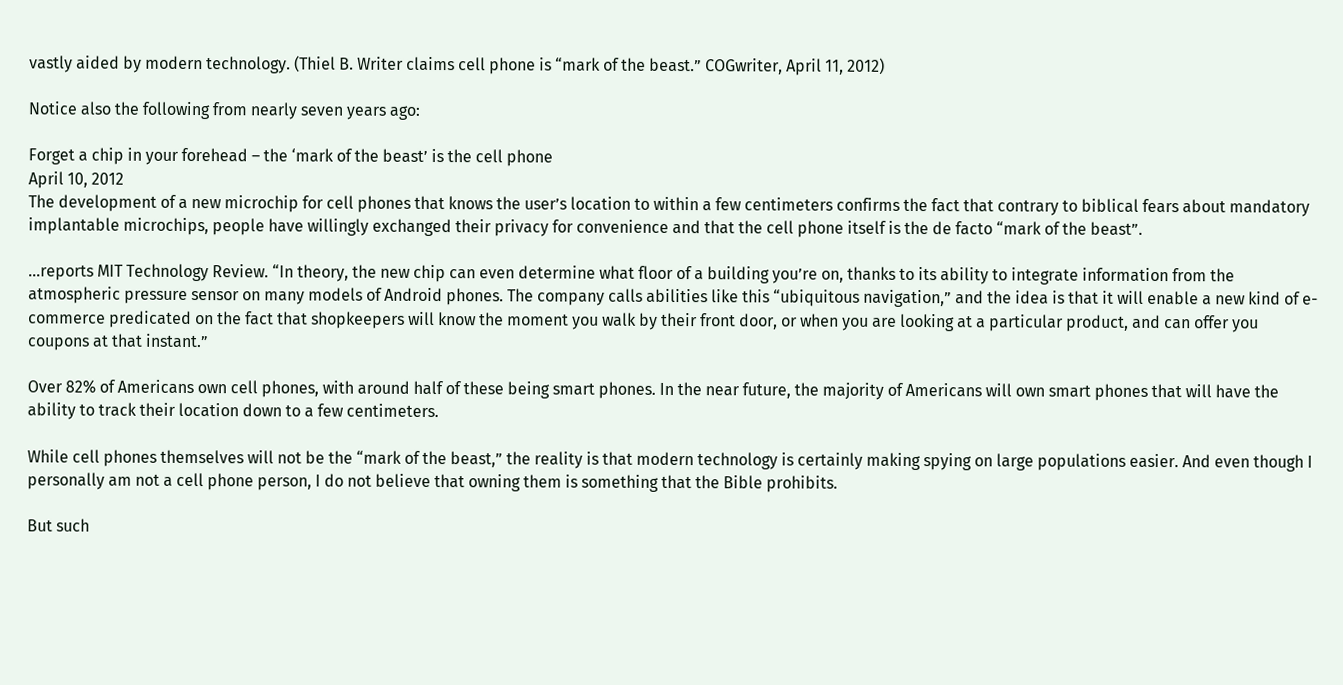vastly aided by modern technology. (Thiel B. Writer claims cell phone is “mark of the beast.” COGwriter, April 11, 2012)

Notice also the following from nearly seven years ago:

Forget a chip in your forehead – the ‘mark of the beast’ is the cell phone
April 10, 2012
The development of a new microchip for cell phones that knows the user’s location to within a few centimeters confirms the fact that contrary to biblical fears about mandatory implantable microchips, people have willingly exchanged their privacy for convenience and that the cell phone itself is the de facto “mark of the beast”.

…reports MIT Technology Review. “In theory, the new chip can even determine what floor of a building you’re on, thanks to its ability to integrate information from the atmospheric pressure sensor on many models of Android phones. The company calls abilities like this “ubiquitous navigation,” and the idea is that it will enable a new kind of e-commerce predicated on the fact that shopkeepers will know the moment you walk by their front door, or when you are looking at a particular product, and can offer you coupons at that instant.”

Over 82% of Americans own cell phones, with around half of these being smart phones. In the near future, the majority of Americans will own smart phones that will have the ability to track their location down to a few centimeters.

While cell phones themselves will not be the “mark of the beast,” the reality is that modern technology is certainly making spying on large populations easier. And even though I personally am not a cell phone person, I do not believe that owning them is something that the Bible prohibits.

But such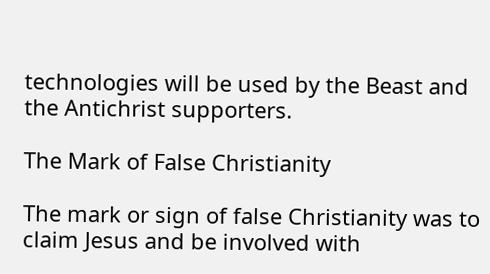technologies will be used by the Beast and the Antichrist supporters.

The Mark of False Christianity

The mark or sign of false Christianity was to claim Jesus and be involved with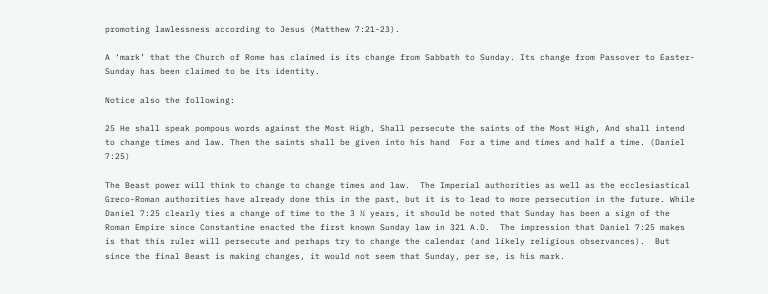promoting lawlessness according to Jesus (Matthew 7:21-23).

A ‘mark’ that the Church of Rome has claimed is its change from Sabbath to Sunday. Its change from Passover to Easter-Sunday has been claimed to be its identity.

Notice also the following:

25 He shall speak pompous words against the Most High, Shall persecute the saints of the Most High, And shall intend to change times and law. Then the saints shall be given into his hand  For a time and times and half a time. (Daniel 7:25)

The Beast power will think to change to change times and law.  The Imperial authorities as well as the ecclesiastical Greco-Roman authorities have already done this in the past, but it is to lead to more persecution in the future. While Daniel 7:25 clearly ties a change of time to the 3 ½ years, it should be noted that Sunday has been a sign of the Roman Empire since Constantine enacted the first known Sunday law in 321 A.D.  The impression that Daniel 7:25 makes is that this ruler will persecute and perhaps try to change the calendar (and likely religious observances).  But since the final Beast is making changes, it would not seem that Sunday, per se, is his mark.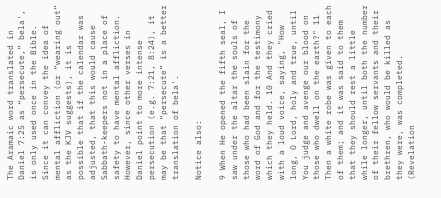The Aramaic word translated in Daniel 7:25 as “persecute,” bela', is only used once in the Bible.  Since it can convey the idea of mental affliction (or “wearing out” as the KJV suggests), it is possible that if the calendar was adjusted, that this would cause Sabbath-keepers not in a place of safety to have mental affliction.  However, since other verses in Daniel point to more intense persecution (e.g. 7:21, 8:24), it may be that “persecute” is a better translation of bela'.

Notice also:

9 When He opened the fifth seal, I saw under the altar the souls of those who had been slain for the word of God and for the testimony which they held. 10 And they cried with a loud voice, saying, "How long, O Lord, holy and true, until You judge and avenge our blood on those who dwell on the earth?" 11 Then a white robe was given to each of them; and it was said to them that they should rest a little while longer, until both the number of their fellow servants and their brethren, who would be killed as they were, was completed. (Revelation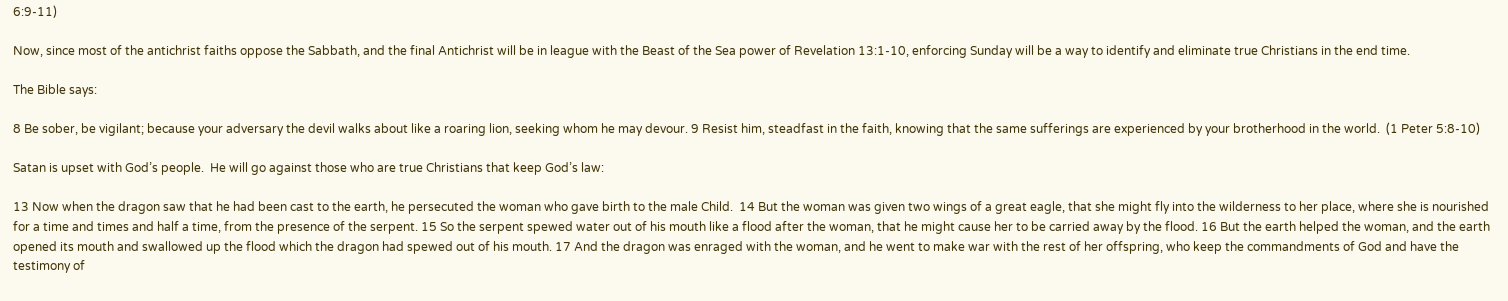6:9-11)

Now, since most of the antichrist faiths oppose the Sabbath, and the final Antichrist will be in league with the Beast of the Sea power of Revelation 13:1-10, enforcing Sunday will be a way to identify and eliminate true Christians in the end time.

The Bible says:

8 Be sober, be vigilant; because your adversary the devil walks about like a roaring lion, seeking whom he may devour. 9 Resist him, steadfast in the faith, knowing that the same sufferings are experienced by your brotherhood in the world.  (1 Peter 5:8-10)

Satan is upset with God’s people.  He will go against those who are true Christians that keep God’s law:

13 Now when the dragon saw that he had been cast to the earth, he persecuted the woman who gave birth to the male Child.  14 But the woman was given two wings of a great eagle, that she might fly into the wilderness to her place, where she is nourished for a time and times and half a time, from the presence of the serpent. 15 So the serpent spewed water out of his mouth like a flood after the woman, that he might cause her to be carried away by the flood. 16 But the earth helped the woman, and the earth opened its mouth and swallowed up the flood which the dragon had spewed out of his mouth. 17 And the dragon was enraged with the woman, and he went to make war with the rest of her offspring, who keep the commandments of God and have the testimony of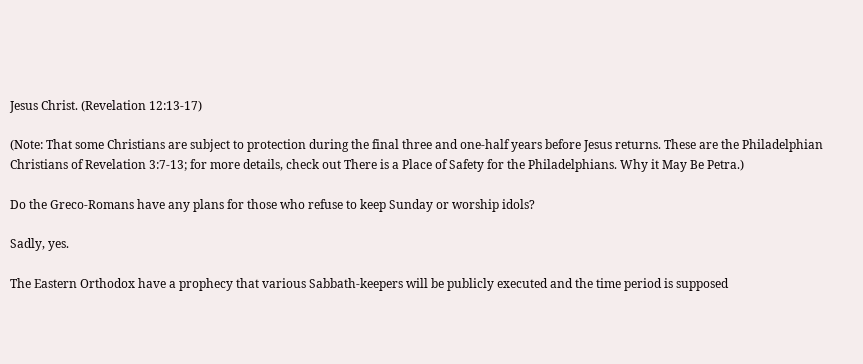Jesus Christ. (Revelation 12:13-17)

(Note: That some Christians are subject to protection during the final three and one-half years before Jesus returns. These are the Philadelphian Christians of Revelation 3:7-13; for more details, check out There is a Place of Safety for the Philadelphians. Why it May Be Petra.)

Do the Greco-Romans have any plans for those who refuse to keep Sunday or worship idols?

Sadly, yes.

The Eastern Orthodox have a prophecy that various Sabbath-keepers will be publicly executed and the time period is supposed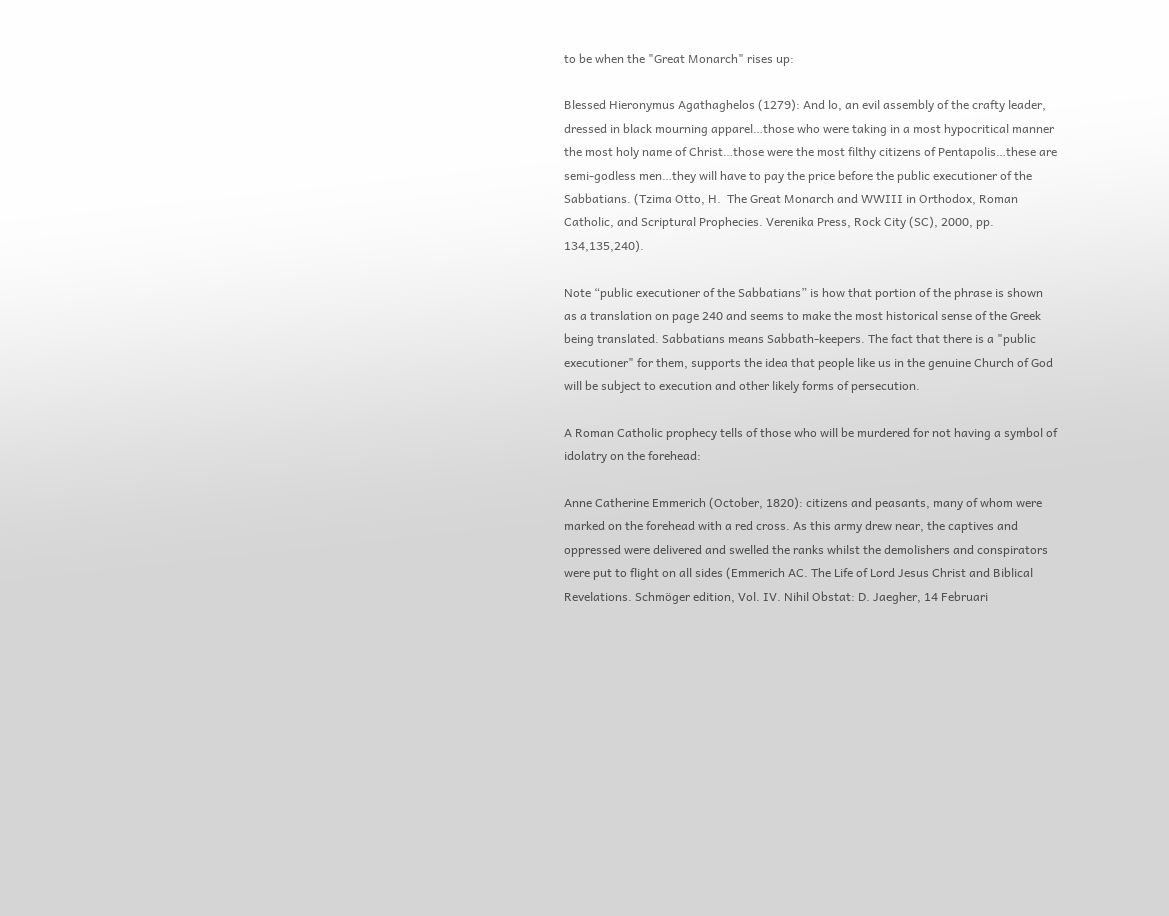to be when the "Great Monarch" rises up:

Blessed Hieronymus Agathaghelos (1279): And lo, an evil assembly of the crafty leader, dressed in black mourning apparel…those who were taking in a most hypocritical manner the most holy name of Christ…those were the most filthy citizens of Pentapolis…these are semi-godless men…they will have to pay the price before the public executioner of the Sabbatians. (Tzima Otto, H.  The Great Monarch and WWIII in Orthodox, Roman Catholic, and Scriptural Prophecies. Verenika Press, Rock City (SC), 2000, pp. 134,135,240).

Note “public executioner of the Sabbatians” is how that portion of the phrase is shown as a translation on page 240 and seems to make the most historical sense of the Greek being translated. Sabbatians means Sabbath-keepers. The fact that there is a "public executioner" for them, supports the idea that people like us in the genuine Church of God will be subject to execution and other likely forms of persecution.

A Roman Catholic prophecy tells of those who will be murdered for not having a symbol of idolatry on the forehead:

Anne Catherine Emmerich (October, 1820): citizens and peasants, many of whom were marked on the forehead with a red cross. As this army drew near, the captives and oppressed were delivered and swelled the ranks whilst the demolishers and conspirators were put to flight on all sides (Emmerich AC. The Life of Lord Jesus Christ and Biblical Revelations. Schmöger edition, Vol. IV. Nihil Obstat: D. Jaegher, 14 Februari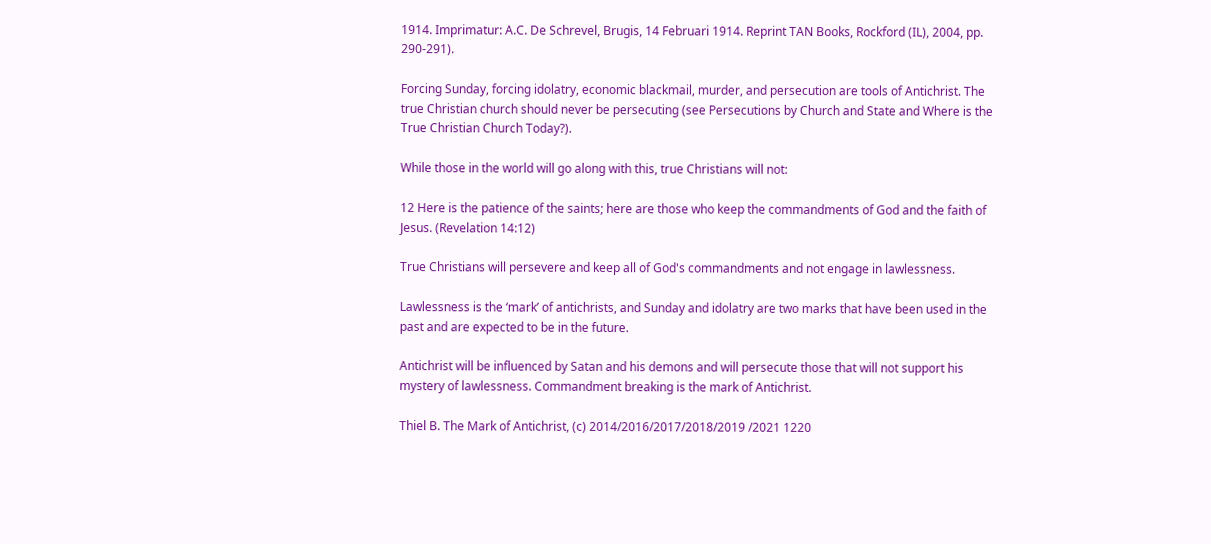1914. Imprimatur: A.C. De Schrevel, Brugis, 14 Februari 1914. Reprint TAN Books, Rockford (IL), 2004, pp. 290-291).

Forcing Sunday, forcing idolatry, economic blackmail, murder, and persecution are tools of Antichrist. The true Christian church should never be persecuting (see Persecutions by Church and State and Where is the True Christian Church Today?).

While those in the world will go along with this, true Christians will not:

12 Here is the patience of the saints; here are those who keep the commandments of God and the faith of Jesus. (Revelation 14:12)

True Christians will persevere and keep all of God's commandments and not engage in lawlessness.

Lawlessness is the ‘mark’ of antichrists, and Sunday and idolatry are two marks that have been used in the past and are expected to be in the future.

Antichrist will be influenced by Satan and his demons and will persecute those that will not support his mystery of lawlessness. Commandment breaking is the mark of Antichrist.

Thiel B. The Mark of Antichrist, (c) 2014/2016/2017/2018/2019 /2021 1220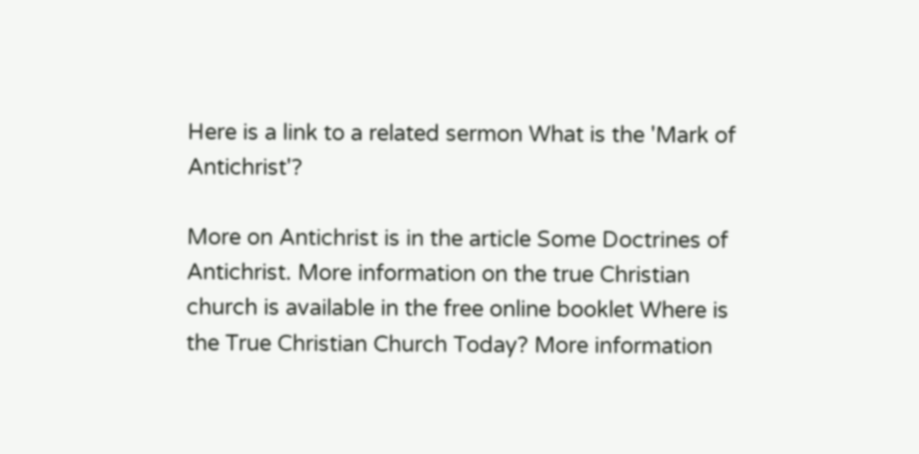Here is a link to a related sermon What is the 'Mark of Antichrist'?

More on Antichrist is in the article Some Doctrines of Antichrist. More information on the true Christian church is available in the free online booklet Where is the True Christian Church Today? More information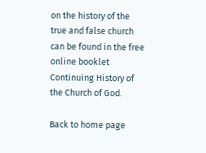on the history of the true and false church can be found in the free online booklet Continuing History of the Church of God.

Back to home page